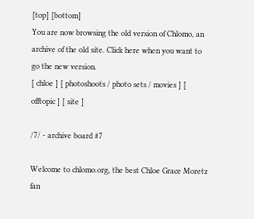[top] [bottom]
You are now browsing the old version of Chlomo, an archive of the old site. Click here when you want to go the new version.
[ chloe ] [ photoshoots / photo sets / movies ] [ offtopic ] [ site ]

/7/ - archive board #7

Welcome to chlomo.org, the best Chloe Grace Moretz fan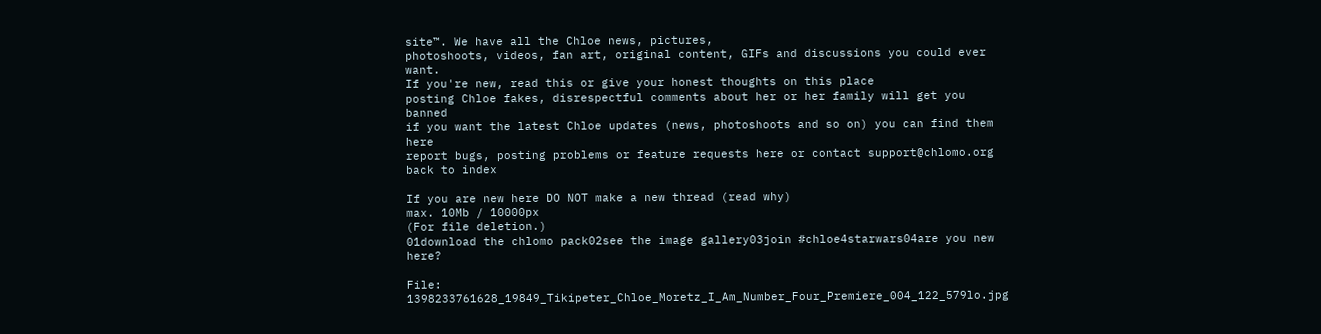site™. We have all the Chloe news, pictures,
photoshoots, videos, fan art, original content, GIFs and discussions you could ever want.
If you're new, read this or give your honest thoughts on this place
posting Chloe fakes, disrespectful comments about her or her family will get you banned
if you want the latest Chloe updates (news, photoshoots and so on) you can find them here
report bugs, posting problems or feature requests here or contact support@chlomo.org
back to index

If you are new here DO NOT make a new thread (read why)
max. 10Mb / 10000px
(For file deletion.)
01download the chlomo pack02see the image gallery03join #chloe4starwars04are you new here?

File: 1398233761628_19849_Tikipeter_Chloe_Moretz_I_Am_Number_Four_Premiere_004_122_579lo.jpg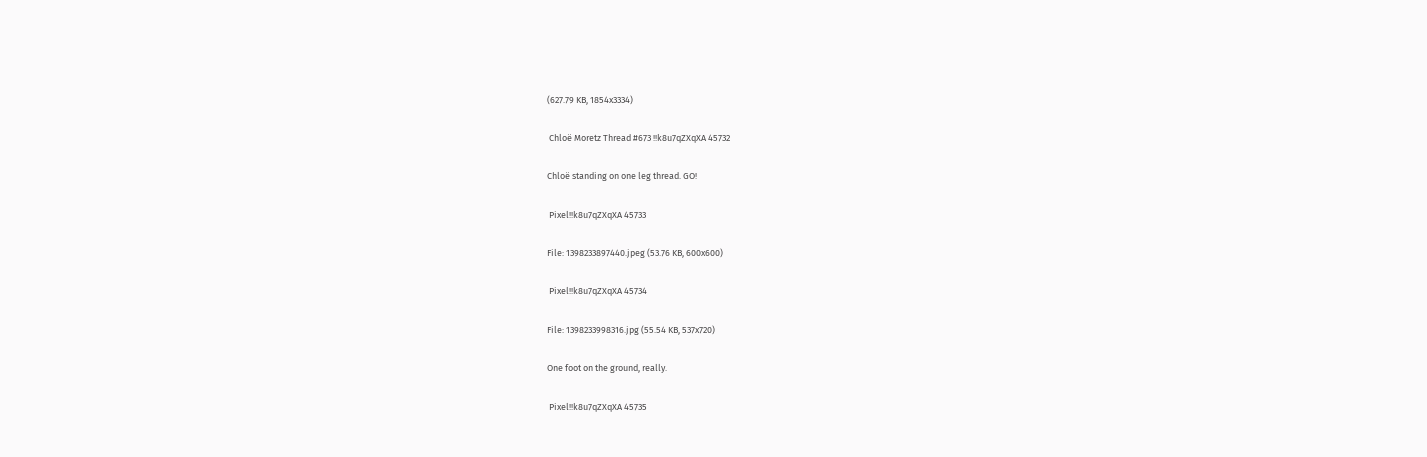(627.79 KB, 1854x3334)

 Chloë Moretz Thread #673 !!k8u7qZXqXA 45732

Chloë standing on one leg thread. GO!

 Pixel!!k8u7qZXqXA 45733

File: 1398233897440.jpeg (53.76 KB, 600x600)

 Pixel!!k8u7qZXqXA 45734

File: 1398233998316.jpg (55.54 KB, 537x720)

One foot on the ground, really.

 Pixel!!k8u7qZXqXA 45735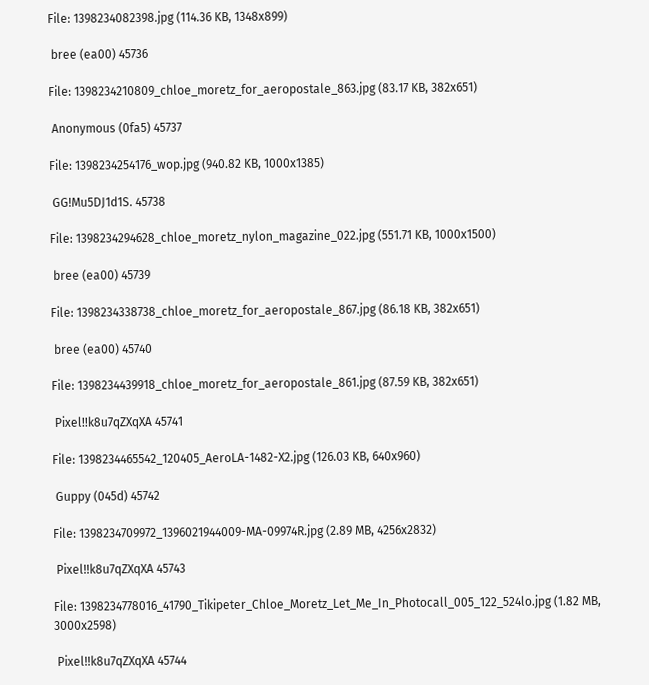File: 1398234082398.jpg (114.36 KB, 1348x899)

 bree (ea00) 45736

File: 1398234210809_chloe_moretz_for_aeropostale_863.jpg (83.17 KB, 382x651)

 Anonymous (0fa5) 45737

File: 1398234254176_wop.jpg (940.82 KB, 1000x1385)

 GG!Mu5DJ1d1S. 45738

File: 1398234294628_chloe_moretz_nylon_magazine_022.jpg (551.71 KB, 1000x1500)

 bree (ea00) 45739

File: 1398234338738_chloe_moretz_for_aeropostale_867.jpg (86.18 KB, 382x651)

 bree (ea00) 45740

File: 1398234439918_chloe_moretz_for_aeropostale_861.jpg (87.59 KB, 382x651)

 Pixel!!k8u7qZXqXA 45741

File: 1398234465542_120405_AeroLA-1482-X2.jpg (126.03 KB, 640x960)

 Guppy (045d) 45742

File: 1398234709972_1396021944009-MA-09974R.jpg (2.89 MB, 4256x2832)

 Pixel!!k8u7qZXqXA 45743

File: 1398234778016_41790_Tikipeter_Chloe_Moretz_Let_Me_In_Photocall_005_122_524lo.jpg (1.82 MB, 3000x2598)

 Pixel!!k8u7qZXqXA 45744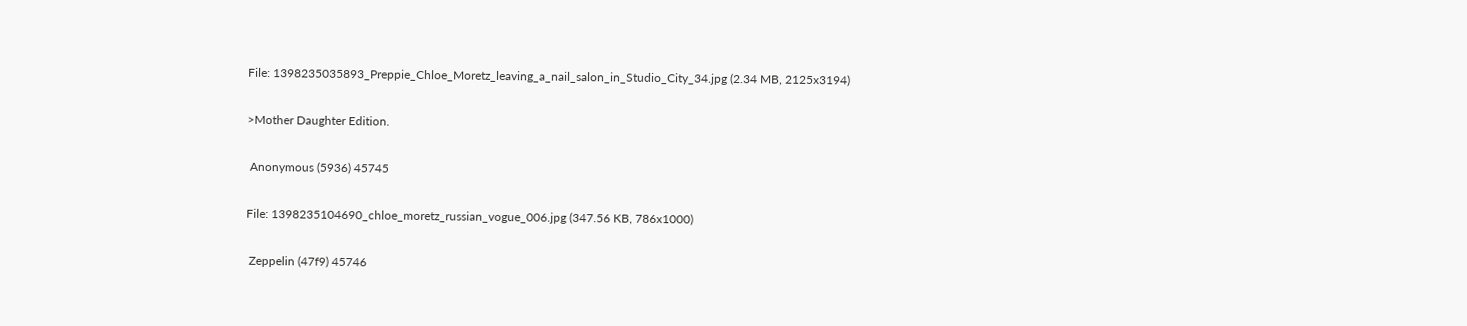File: 1398235035893_Preppie_Chloe_Moretz_leaving_a_nail_salon_in_Studio_City_34.jpg (2.34 MB, 2125x3194)

>Mother Daughter Edition.

 Anonymous (5936) 45745

File: 1398235104690_chloe_moretz_russian_vogue_006.jpg (347.56 KB, 786x1000)

 Zeppelin (47f9) 45746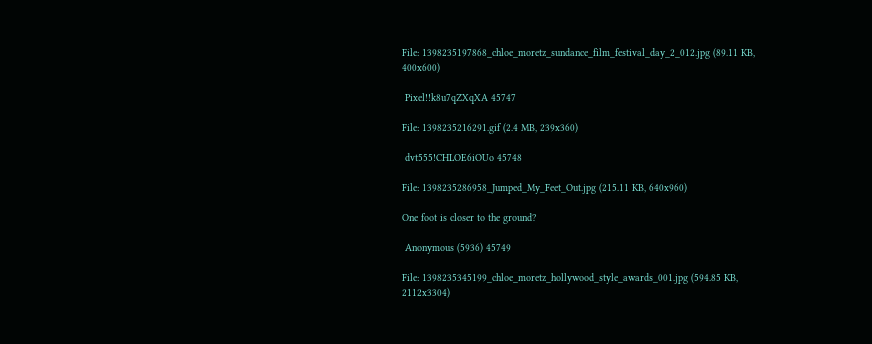File: 1398235197868_chloe_moretz_sundance_film_festival_day_2_012.jpg (89.11 KB, 400x600)

 Pixel!!k8u7qZXqXA 45747

File: 1398235216291.gif (2.4 MB, 239x360)

 dvt555!CHLOE6iOUo 45748

File: 1398235286958_Jumped_My_Feet_Out.jpg (215.11 KB, 640x960)

One foot is closer to the ground?

 Anonymous (5936) 45749

File: 1398235345199_chloe_moretz_hollywood_style_awards_001.jpg (594.85 KB, 2112x3304)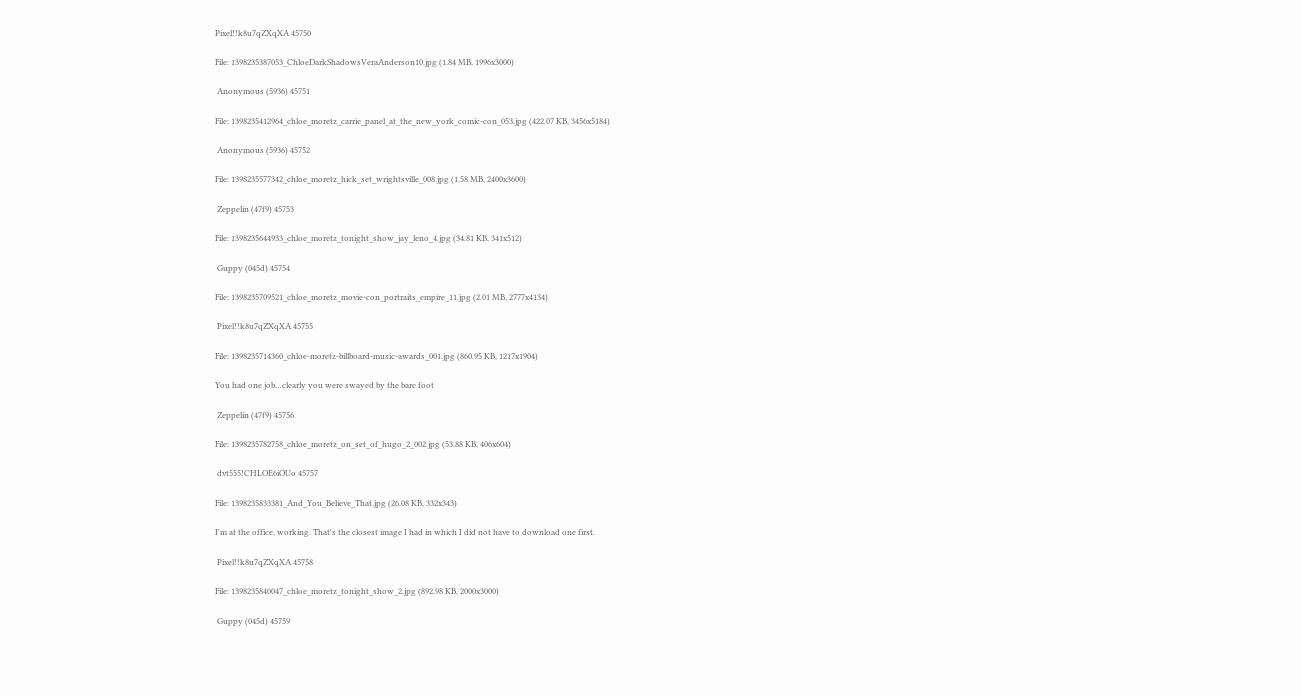Pixel!!k8u7qZXqXA 45750

File: 1398235387053_ChloeDarkShadowsVeraAnderson10.jpg (1.84 MB, 1996x3000)

 Anonymous (5936) 45751

File: 1398235412964_chloe_moretz_carrie_panel_at_the_new_york_comic-con_053.jpg (422.07 KB, 3456x5184)

 Anonymous (5936) 45752

File: 1398235577342_chloe_moretz_hick_set_wrightsville_008.jpg (1.58 MB, 2400x3600)

 Zeppelin (47f9) 45753

File: 1398235644933_chloe_moretz_tonight_show_jay_leno_4.jpg (34.81 KB, 341x512)

 Guppy (045d) 45754

File: 1398235709521_chloe_moretz_movie-con_portraits_empire_11.jpg (2.01 MB, 2777x4134)

 Pixel!!k8u7qZXqXA 45755

File: 1398235714360_chloe-moretz-billboard-music-awards_001.jpg (860.95 KB, 1217x1904)

You had one job…clearly you were swayed by the bare foot

 Zeppelin (47f9) 45756

File: 1398235782758_chloe_moretz_on_set_of_hugo_2_002.jpg (53.88 KB, 406x604)

 dvt555!CHLOE6iOUo 45757

File: 1398235833381_And_You_Believe_That.jpg (26.08 KB, 332x343)

I'm at the office, working. That's the closest image I had in which I did not have to download one first.

 Pixel!!k8u7qZXqXA 45758

File: 1398235840047_chloe_moretz_tonight_show_2.jpg (892.98 KB, 2000x3000)

 Guppy (045d) 45759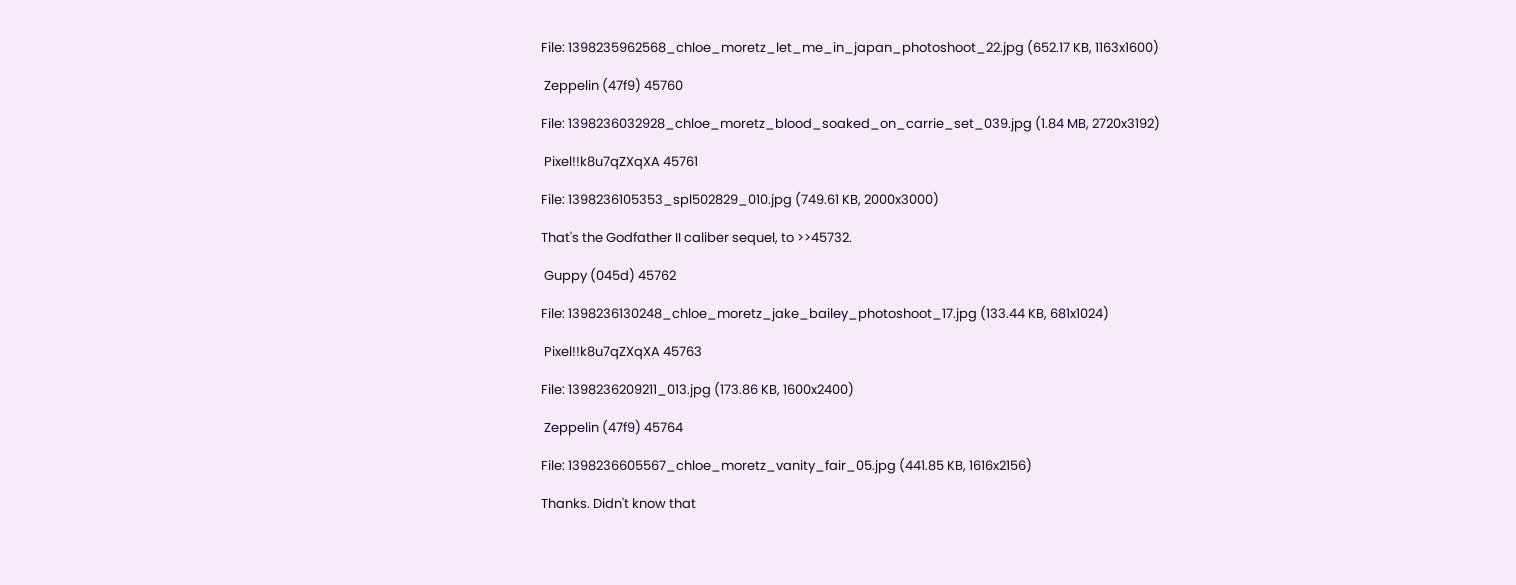File: 1398235962568_chloe_moretz_let_me_in_japan_photoshoot_22.jpg (652.17 KB, 1163x1600)

 Zeppelin (47f9) 45760

File: 1398236032928_chloe_moretz_blood_soaked_on_carrie_set_039.jpg (1.84 MB, 2720x3192)

 Pixel!!k8u7qZXqXA 45761

File: 1398236105353_spl502829_010.jpg (749.61 KB, 2000x3000)

That's the Godfather II caliber sequel, to >>45732.

 Guppy (045d) 45762

File: 1398236130248_chloe_moretz_jake_bailey_photoshoot_17.jpg (133.44 KB, 681x1024)

 Pixel!!k8u7qZXqXA 45763

File: 1398236209211_013.jpg (173.86 KB, 1600x2400)

 Zeppelin (47f9) 45764

File: 1398236605567_chloe_moretz_vanity_fair_05.jpg (441.85 KB, 1616x2156)

Thanks. Didn't know that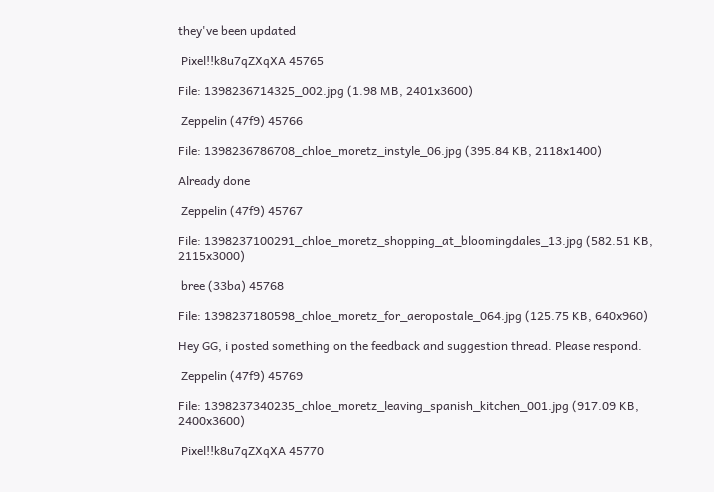they've been updated

 Pixel!!k8u7qZXqXA 45765

File: 1398236714325_002.jpg (1.98 MB, 2401x3600)

 Zeppelin (47f9) 45766

File: 1398236786708_chloe_moretz_instyle_06.jpg (395.84 KB, 2118x1400)

Already done

 Zeppelin (47f9) 45767

File: 1398237100291_chloe_moretz_shopping_at_bloomingdales_13.jpg (582.51 KB, 2115x3000)

 bree (33ba) 45768

File: 1398237180598_chloe_moretz_for_aeropostale_064.jpg (125.75 KB, 640x960)

Hey GG, i posted something on the feedback and suggestion thread. Please respond.

 Zeppelin (47f9) 45769

File: 1398237340235_chloe_moretz_leaving_spanish_kitchen_001.jpg (917.09 KB, 2400x3600)

 Pixel!!k8u7qZXqXA 45770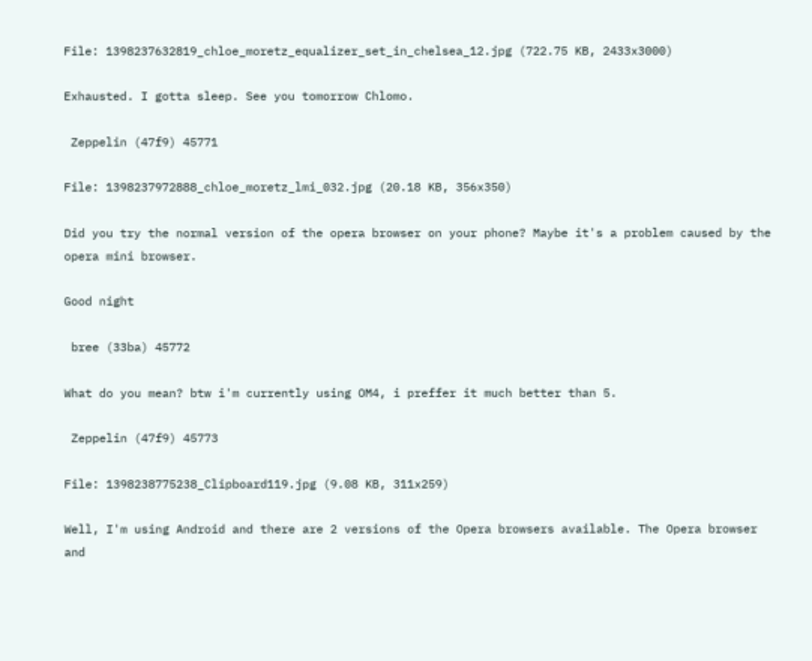File: 1398237632819_chloe_moretz_equalizer_set_in_chelsea_12.jpg (722.75 KB, 2433x3000)

Exhausted. I gotta sleep. See you tomorrow Chlomo.

 Zeppelin (47f9) 45771

File: 1398237972888_chloe_moretz_lmi_032.jpg (20.18 KB, 356x350)

Did you try the normal version of the opera browser on your phone? Maybe it's a problem caused by the opera mini browser.

Good night

 bree (33ba) 45772

What do you mean? btw i'm currently using OM4, i preffer it much better than 5.

 Zeppelin (47f9) 45773

File: 1398238775238_Clipboard119.jpg (9.08 KB, 311x259)

Well, I'm using Android and there are 2 versions of the Opera browsers available. The Opera browser and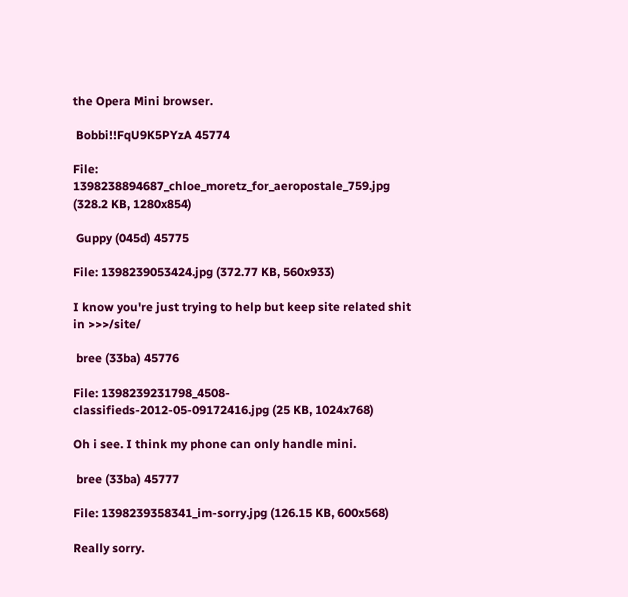the Opera Mini browser.

 Bobbi!!FqU9K5PYzA 45774

File: 1398238894687_chloe_moretz_for_aeropostale_759.jpg (328.2 KB, 1280x854)

 Guppy (045d) 45775

File: 1398239053424.jpg (372.77 KB, 560x933)

I know you're just trying to help but keep site related shit in >>>/site/

 bree (33ba) 45776

File: 1398239231798_4508-classifieds-2012-05-09172416.jpg (25 KB, 1024x768)

Oh i see. I think my phone can only handle mini.

 bree (33ba) 45777

File: 1398239358341_im-sorry.jpg (126.15 KB, 600x568)

Really sorry.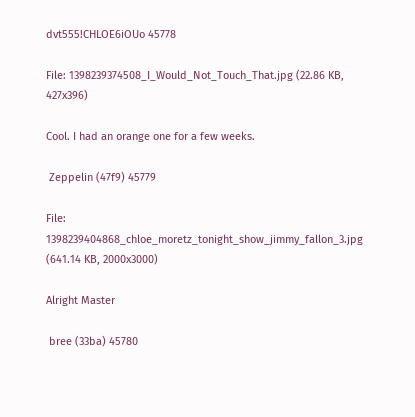dvt555!CHLOE6iOUo 45778

File: 1398239374508_I_Would_Not_Touch_That.jpg (22.86 KB, 427x396)

Cool. I had an orange one for a few weeks.

 Zeppelin (47f9) 45779

File: 1398239404868_chloe_moretz_tonight_show_jimmy_fallon_3.jpg (641.14 KB, 2000x3000)

Alright Master

 bree (33ba) 45780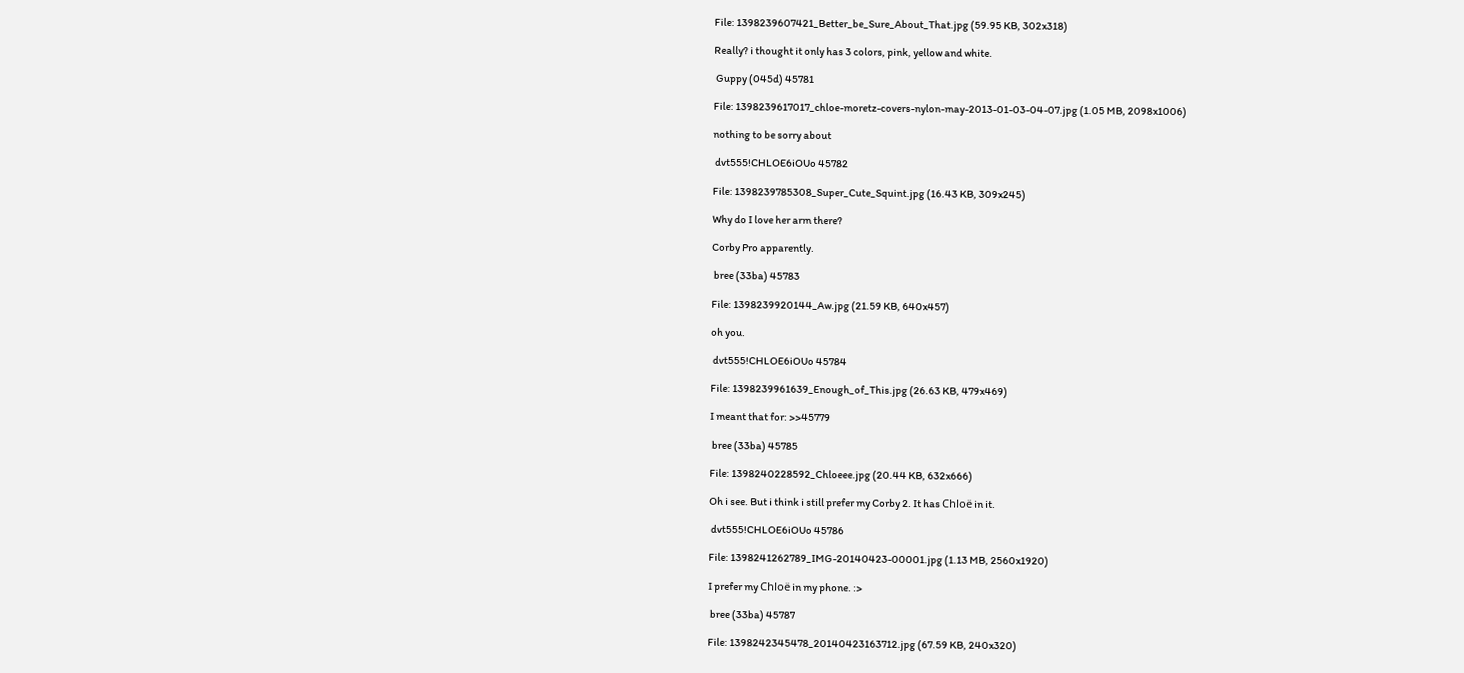File: 1398239607421_Better_be_Sure_About_That.jpg (59.95 KB, 302x318)

Really? i thought it only has 3 colors, pink, yellow and white.

 Guppy (045d) 45781

File: 1398239617017_chloe-moretz-covers-nylon-may-2013-01-03-04-07.jpg (1.05 MB, 2098x1006)

nothing to be sorry about

 dvt555!CHLOE6iOUo 45782

File: 1398239785308_Super_Cute_Squint.jpg (16.43 KB, 309x245)

Why do I love her arm there?

Corby Pro apparently.

 bree (33ba) 45783

File: 1398239920144_Aw.jpg (21.59 KB, 640x457)

oh you.

 dvt555!CHLOE6iOUo 45784

File: 1398239961639_Enough_of_This.jpg (26.63 KB, 479x469)

I meant that for: >>45779

 bree (33ba) 45785

File: 1398240228592_Chloeee.jpg (20.44 KB, 632x666)

Oh i see. But i think i still prefer my Corby 2. It has Chloë in it.

 dvt555!CHLOE6iOUo 45786

File: 1398241262789_IMG-20140423-00001.jpg (1.13 MB, 2560x1920)

I prefer my Chloë in my phone. :>

 bree (33ba) 45787

File: 1398242345478_20140423163712.jpg (67.59 KB, 240x320)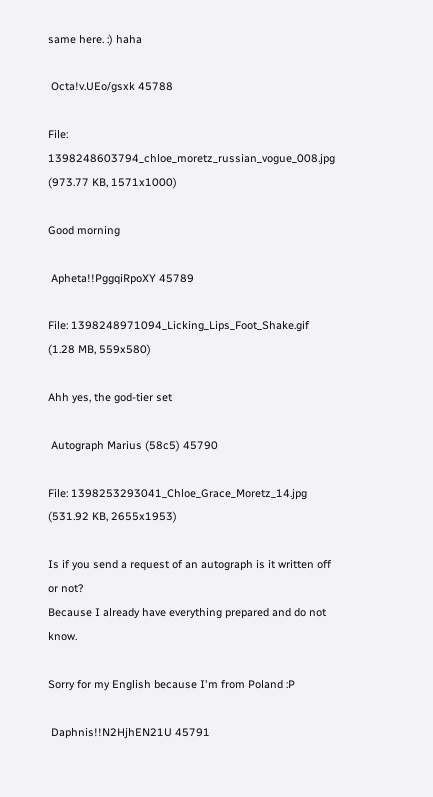same here. :) haha

 Octa!v.UEo/gsxk 45788

File: 1398248603794_chloe_moretz_russian_vogue_008.jpg (973.77 KB, 1571x1000)

Good morning

 Apheta!!PggqiRpoXY 45789

File: 1398248971094_Licking_Lips_Foot_Shake.gif (1.28 MB, 559x580)

Ahh yes, the god-tier set

 Autograph Marius (58c5) 45790

File: 1398253293041_Chloe_Grace_Moretz_14.jpg (531.92 KB, 2655x1953)

Is if you send a request of an autograph is it written off or not?
Because I already have everything prepared and do not know.

Sorry for my English because I'm from Poland :P

 Daphnis!!N2HjhEN21U 45791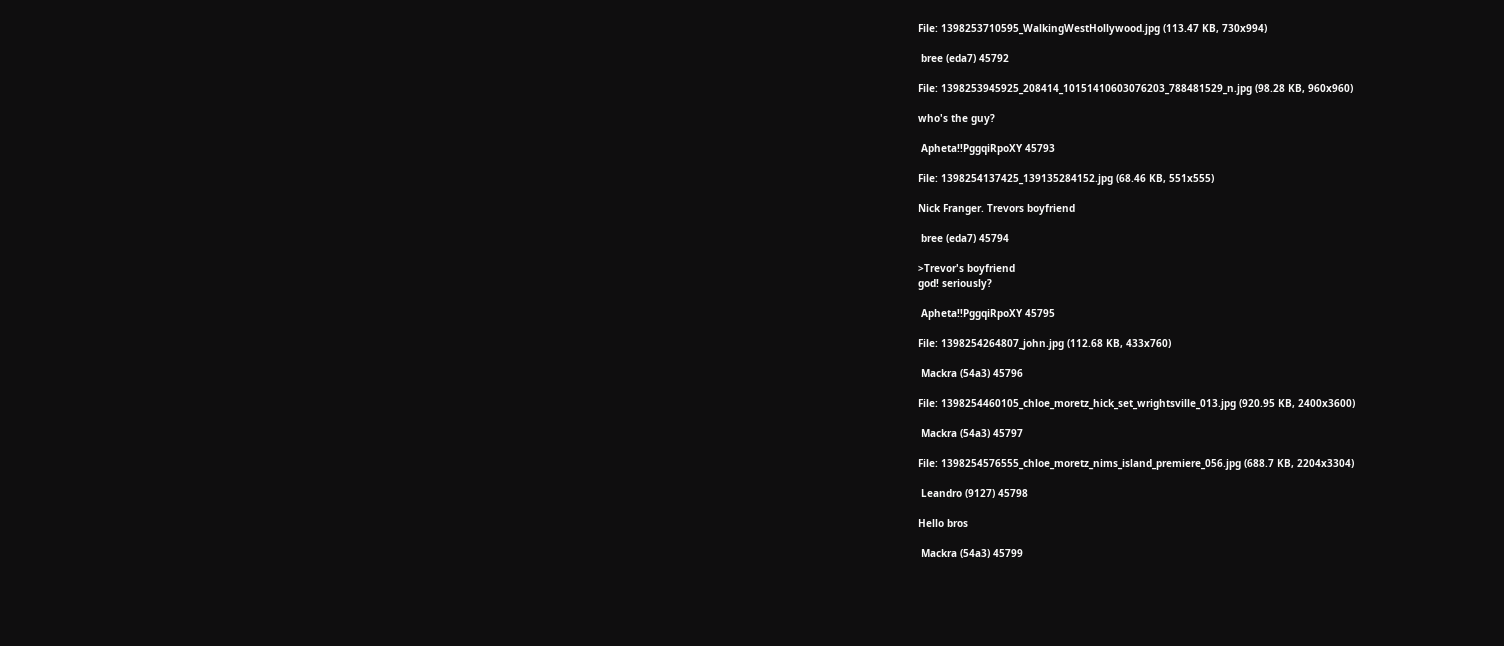File: 1398253710595_WalkingWestHollywood.jpg (113.47 KB, 730x994)

 bree (eda7) 45792

File: 1398253945925_208414_10151410603076203_788481529_n.jpg (98.28 KB, 960x960)

who's the guy?

 Apheta!!PggqiRpoXY 45793

File: 1398254137425_139135284152.jpg (68.46 KB, 551x555)

Nick Franger. Trevors boyfriend

 bree (eda7) 45794

>Trevor's boyfriend
god! seriously?

 Apheta!!PggqiRpoXY 45795

File: 1398254264807_john.jpg (112.68 KB, 433x760)

 Mackra (54a3) 45796

File: 1398254460105_chloe_moretz_hick_set_wrightsville_013.jpg (920.95 KB, 2400x3600)

 Mackra (54a3) 45797

File: 1398254576555_chloe_moretz_nims_island_premiere_056.jpg (688.7 KB, 2204x3304)

 Leandro (9127) 45798

Hello bros

 Mackra (54a3) 45799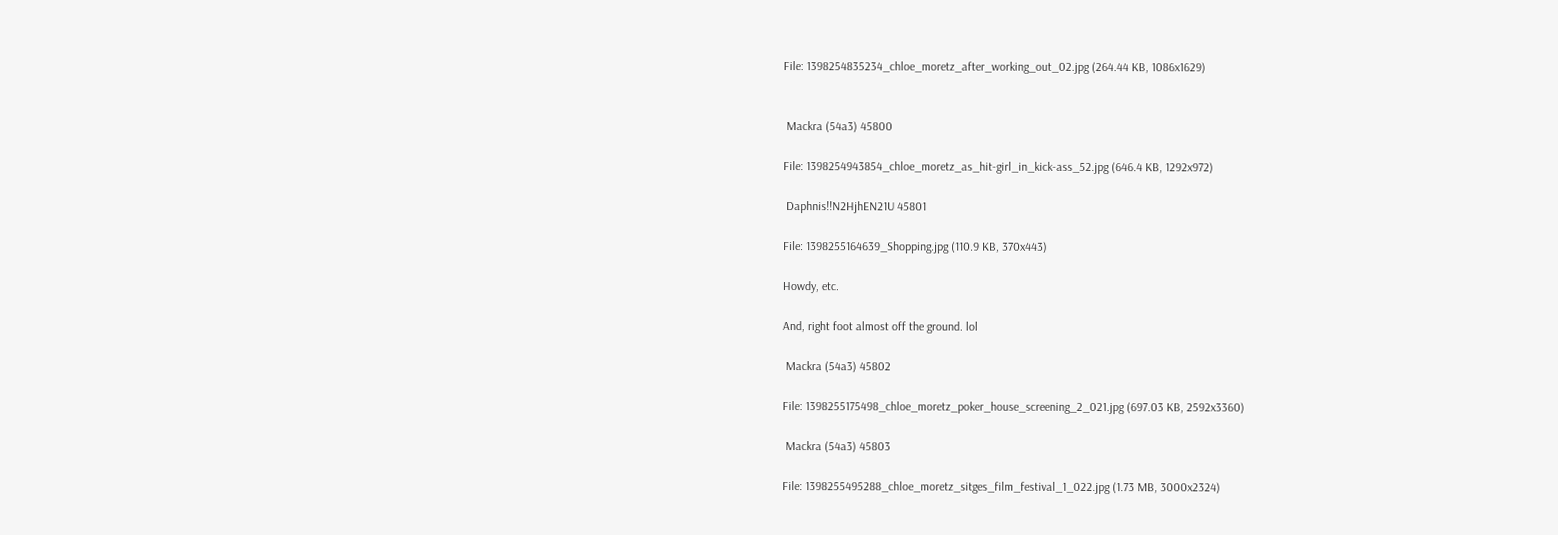File: 1398254835234_chloe_moretz_after_working_out_02.jpg (264.44 KB, 1086x1629)


 Mackra (54a3) 45800

File: 1398254943854_chloe_moretz_as_hit-girl_in_kick-ass_52.jpg (646.4 KB, 1292x972)

 Daphnis!!N2HjhEN21U 45801

File: 1398255164639_Shopping.jpg (110.9 KB, 370x443)

Howdy, etc.

And, right foot almost off the ground. lol

 Mackra (54a3) 45802

File: 1398255175498_chloe_moretz_poker_house_screening_2_021.jpg (697.03 KB, 2592x3360)

 Mackra (54a3) 45803

File: 1398255495288_chloe_moretz_sitges_film_festival_1_022.jpg (1.73 MB, 3000x2324)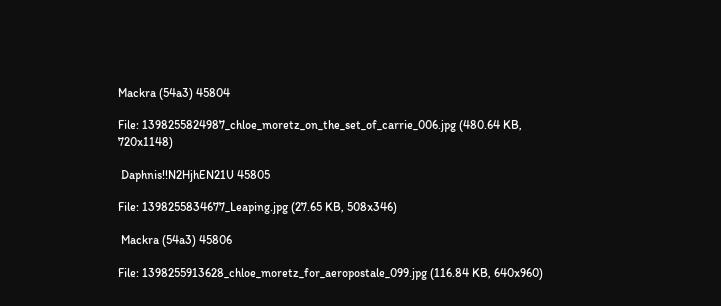Mackra (54a3) 45804

File: 1398255824987_chloe_moretz_on_the_set_of_carrie_006.jpg (480.64 KB, 720x1148)

 Daphnis!!N2HjhEN21U 45805

File: 1398255834677_Leaping.jpg (27.65 KB, 508x346)

 Mackra (54a3) 45806

File: 1398255913628_chloe_moretz_for_aeropostale_099.jpg (116.84 KB, 640x960)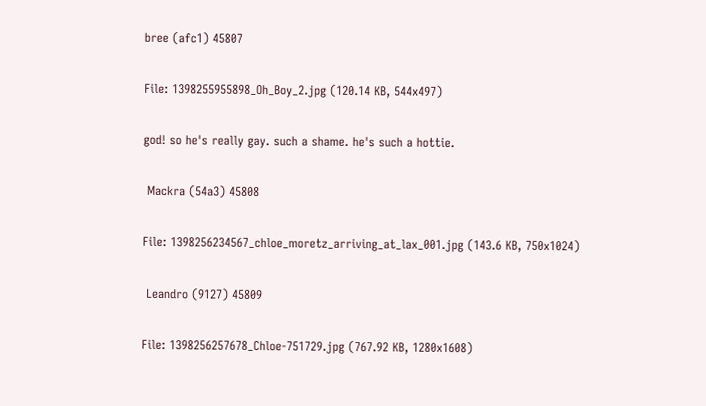bree (afc1) 45807

File: 1398255955898_Oh_Boy_2.jpg (120.14 KB, 544x497)

god! so he's really gay. such a shame. he's such a hottie.

 Mackra (54a3) 45808

File: 1398256234567_chloe_moretz_arriving_at_lax_001.jpg (143.6 KB, 750x1024)

 Leandro (9127) 45809

File: 1398256257678_Chloe-751729.jpg (767.92 KB, 1280x1608)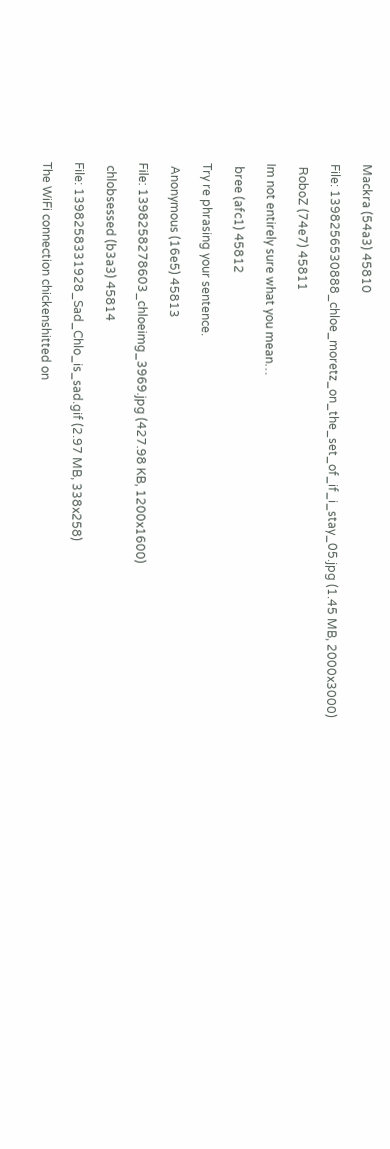Mackra (54a3) 45810

File: 1398256530888_chloe_moretz_on_the_set_of_if_i_stay_05.jpg (1.45 MB, 2000x3000)

 RoboZ (74e7) 45811

Im not entirely sure what you mean…

 bree (afc1) 45812

Try re phrasing your sentence.

 Anonymous (16e5) 45813

File: 1398258278603_chloeimg_3969.jpg (427.98 KB, 1200x1600)

 chlobsessed (b3a3) 45814

File: 1398258331928_Sad_Chlo_is_sad.gif (2.97 MB, 338x258)

The WiFi connection chickenshitted on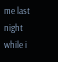me last night while i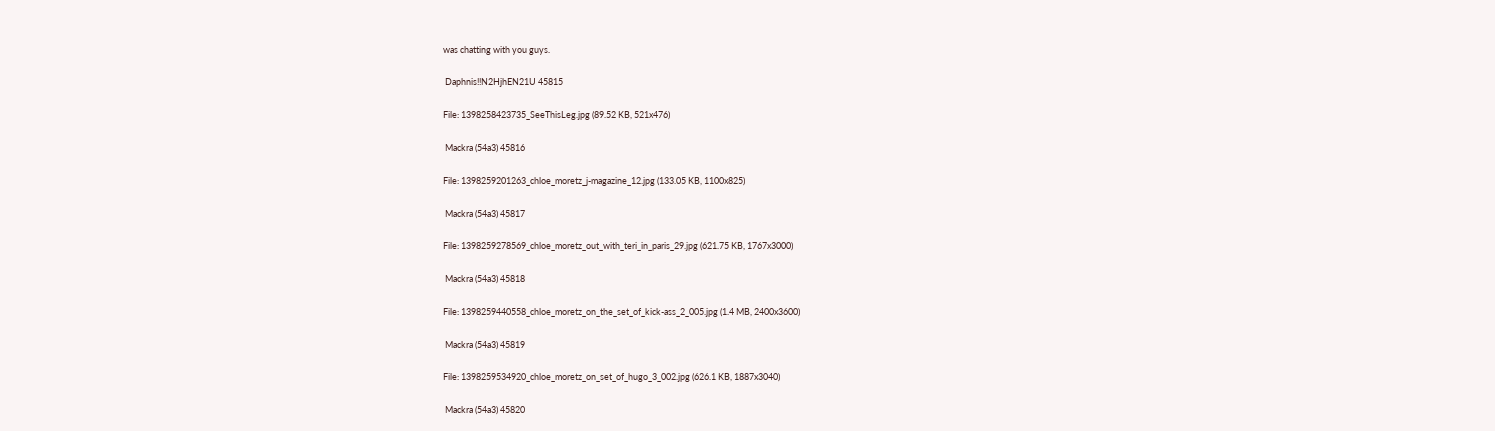was chatting with you guys.

 Daphnis!!N2HjhEN21U 45815

File: 1398258423735_SeeThisLeg.jpg (89.52 KB, 521x476)

 Mackra (54a3) 45816

File: 1398259201263_chloe_moretz_j-magazine_12.jpg (133.05 KB, 1100x825)

 Mackra (54a3) 45817

File: 1398259278569_chloe_moretz_out_with_teri_in_paris_29.jpg (621.75 KB, 1767x3000)

 Mackra (54a3) 45818

File: 1398259440558_chloe_moretz_on_the_set_of_kick-ass_2_005.jpg (1.4 MB, 2400x3600)

 Mackra (54a3) 45819

File: 1398259534920_chloe_moretz_on_set_of_hugo_3_002.jpg (626.1 KB, 1887x3040)

 Mackra (54a3) 45820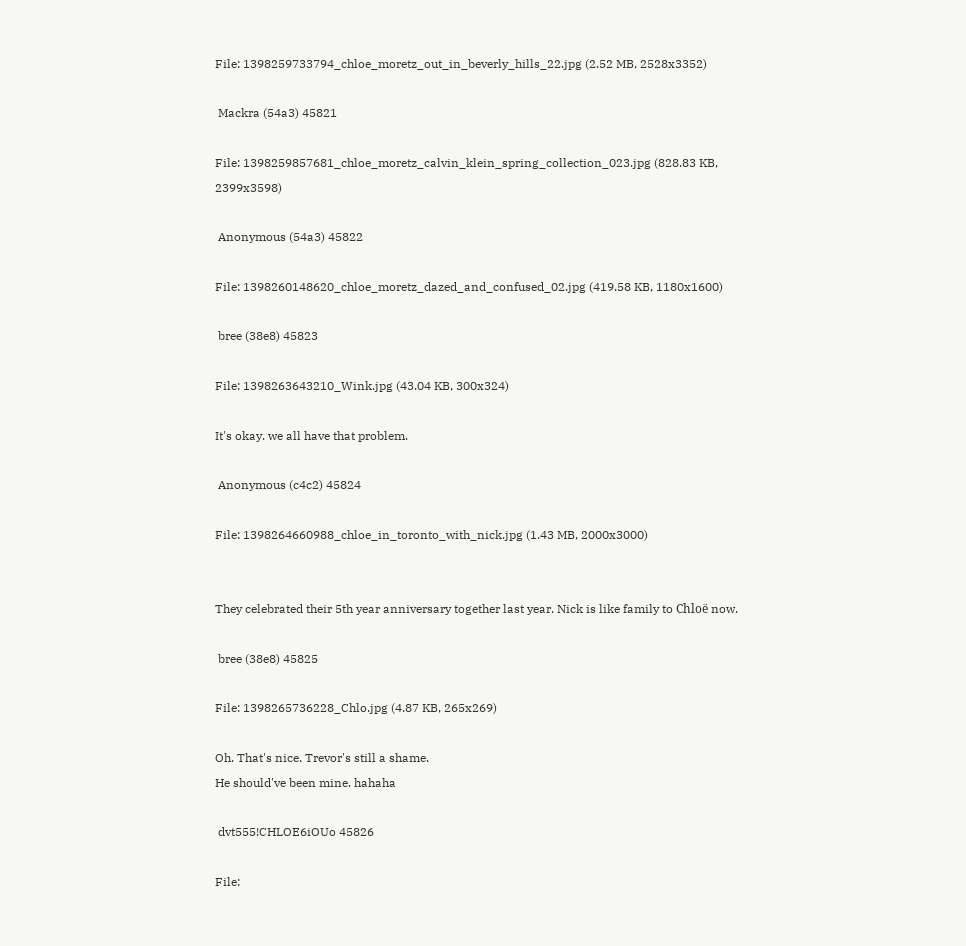File: 1398259733794_chloe_moretz_out_in_beverly_hills_22.jpg (2.52 MB, 2528x3352)

 Mackra (54a3) 45821

File: 1398259857681_chloe_moretz_calvin_klein_spring_collection_023.jpg (828.83 KB, 2399x3598)

 Anonymous (54a3) 45822

File: 1398260148620_chloe_moretz_dazed_and_confused_02.jpg (419.58 KB, 1180x1600)

 bree (38e8) 45823

File: 1398263643210_Wink.jpg (43.04 KB, 300x324)

It's okay. we all have that problem.

 Anonymous (c4c2) 45824

File: 1398264660988_chloe_in_toronto_with_nick.jpg (1.43 MB, 2000x3000)


They celebrated their 5th year anniversary together last year. Nick is like family to Chloë now.

 bree (38e8) 45825

File: 1398265736228_Chlo.jpg (4.87 KB, 265x269)

Oh. That's nice. Trevor's still a shame.
He should've been mine. hahaha

 dvt555!CHLOE6iOUo 45826

File: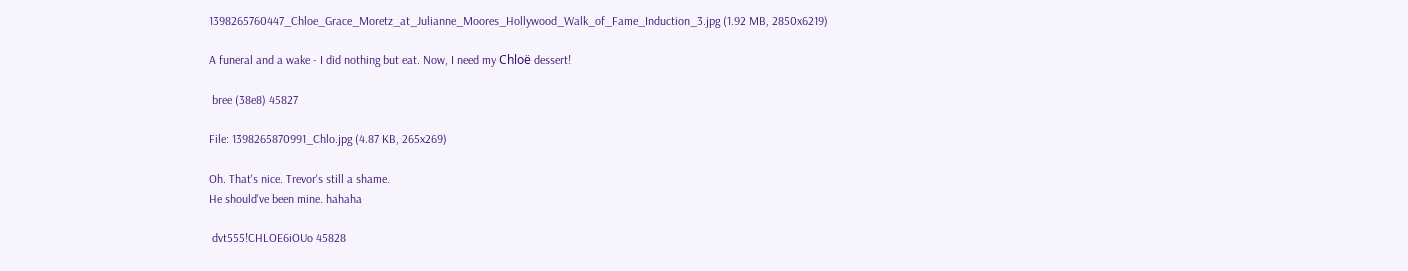1398265760447_Chloe_Grace_Moretz_at_Julianne_Moores_Hollywood_Walk_of_Fame_Induction_3.jpg (1.92 MB, 2850x6219)

A funeral and a wake - I did nothing but eat. Now, I need my Chloë dessert!

 bree (38e8) 45827

File: 1398265870991_Chlo.jpg (4.87 KB, 265x269)

Oh. That's nice. Trevor's still a shame.
He should've been mine. hahaha

 dvt555!CHLOE6iOUo 45828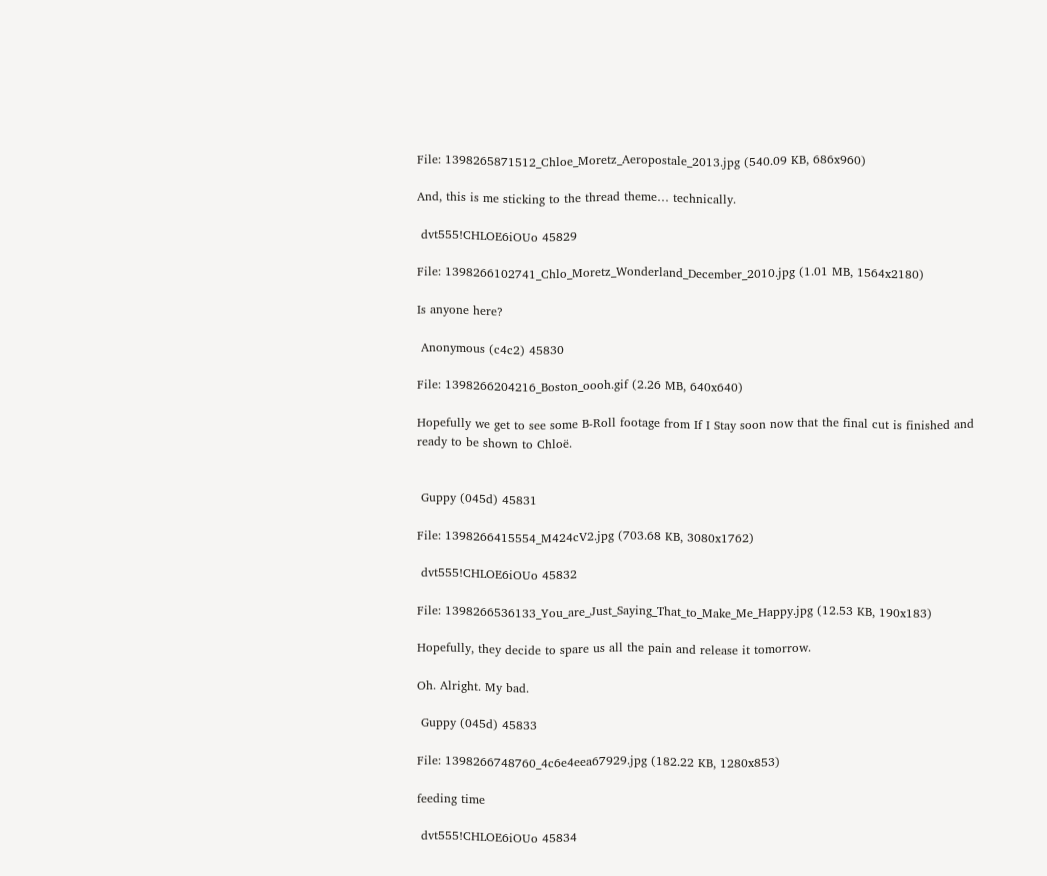File: 1398265871512_Chloe_Moretz_Aeropostale_2013.jpg (540.09 KB, 686x960)

And, this is me sticking to the thread theme… technically.

 dvt555!CHLOE6iOUo 45829

File: 1398266102741_Chlo_Moretz_Wonderland_December_2010.jpg (1.01 MB, 1564x2180)

Is anyone here?

 Anonymous (c4c2) 45830

File: 1398266204216_Boston_oooh.gif (2.26 MB, 640x640)

Hopefully we get to see some B-Roll footage from If I Stay soon now that the final cut is finished and ready to be shown to Chloë.


 Guppy (045d) 45831

File: 1398266415554_M424cV2.jpg (703.68 KB, 3080x1762)

 dvt555!CHLOE6iOUo 45832

File: 1398266536133_You_are_Just_Saying_That_to_Make_Me_Happy.jpg (12.53 KB, 190x183)

Hopefully, they decide to spare us all the pain and release it tomorrow.

Oh. Alright. My bad.

 Guppy (045d) 45833

File: 1398266748760_4c6e4eea67929.jpg (182.22 KB, 1280x853)

feeding time

 dvt555!CHLOE6iOUo 45834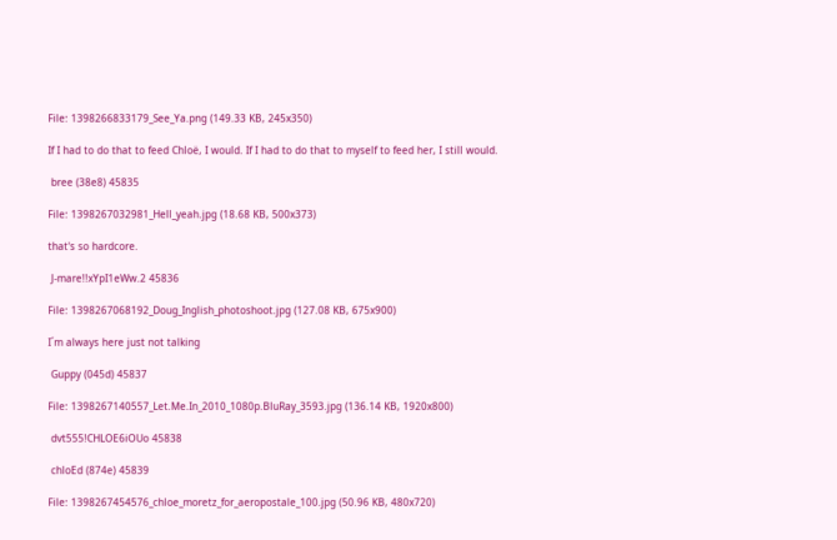File: 1398266833179_See_Ya.png (149.33 KB, 245x350)

If I had to do that to feed Chloë, I would. If I had to do that to myself to feed her, I still would.

 bree (38e8) 45835

File: 1398267032981_Hell_yeah.jpg (18.68 KB, 500x373)

that's so hardcore.

 J-mare!!xYpI1eWw.2 45836

File: 1398267068192_Doug_Inglish_photoshoot.jpg (127.08 KB, 675x900)

I´m always here just not talking

 Guppy (045d) 45837

File: 1398267140557_Let.Me.In_2010_1080p.BluRay_3593.jpg (136.14 KB, 1920x800)

 dvt555!CHLOE6iOUo 45838

 chloEd (874e) 45839

File: 1398267454576_chloe_moretz_for_aeropostale_100.jpg (50.96 KB, 480x720)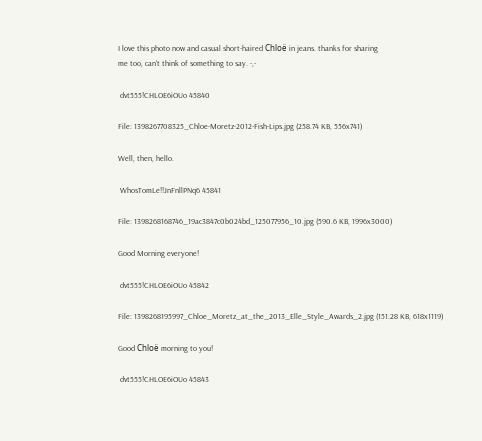I love this photo now and casual short-haired Chloë in jeans. thanks for sharing
me too, can't think of something to say. -,-

 dvt555!CHLOE6iOUo 45840

File: 1398267708325_Chloe-Moretz-2012-Fish-Lips.jpg (258.74 KB, 556x741)

Well, then, hello.

 WhosTomLe!!JnFnllPNq6 45841

File: 1398268168746_19ac3847c0b024bd_125077956_10.jpg (590.6 KB, 1996x3000)

Good Morning everyone!

 dvt555!CHLOE6iOUo 45842

File: 1398268195997_Chloe_Moretz_at_the_2013_Elle_Style_Awards_2.jpg (151.28 KB, 618x1119)

Good Chloë morning to you!

 dvt555!CHLOE6iOUo 45843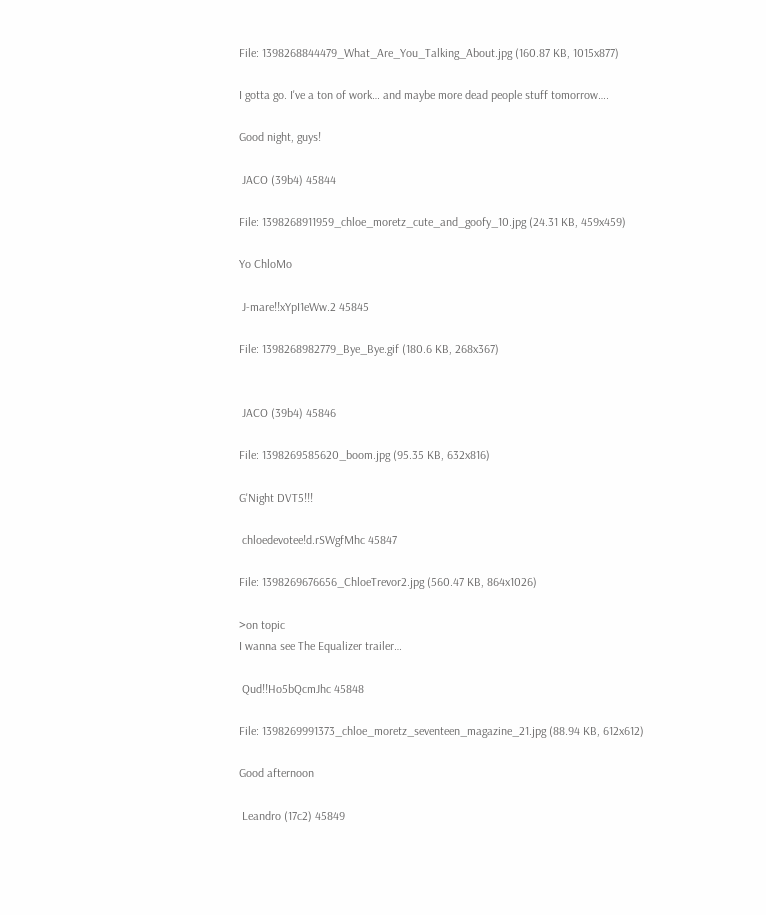File: 1398268844479_What_Are_You_Talking_About.jpg (160.87 KB, 1015x877)

I gotta go. I've a ton of work… and maybe more dead people stuff tomorrow….

Good night, guys!

 JACO (39b4) 45844

File: 1398268911959_chloe_moretz_cute_and_goofy_10.jpg (24.31 KB, 459x459)

Yo ChloMo

 J-mare!!xYpI1eWw.2 45845

File: 1398268982779_Bye_Bye.gif (180.6 KB, 268x367)


 JACO (39b4) 45846

File: 1398269585620_boom.jpg (95.35 KB, 632x816)

G'Night DVT5!!!

 chloedevotee!d.rSWgfMhc 45847

File: 1398269676656_ChloeTrevor2.jpg (560.47 KB, 864x1026)

>on topic
I wanna see The Equalizer trailer…

 Qud!!Ho5bQcmJhc 45848

File: 1398269991373_chloe_moretz_seventeen_magazine_21.jpg (88.94 KB, 612x612)

Good afternoon

 Leandro (17c2) 45849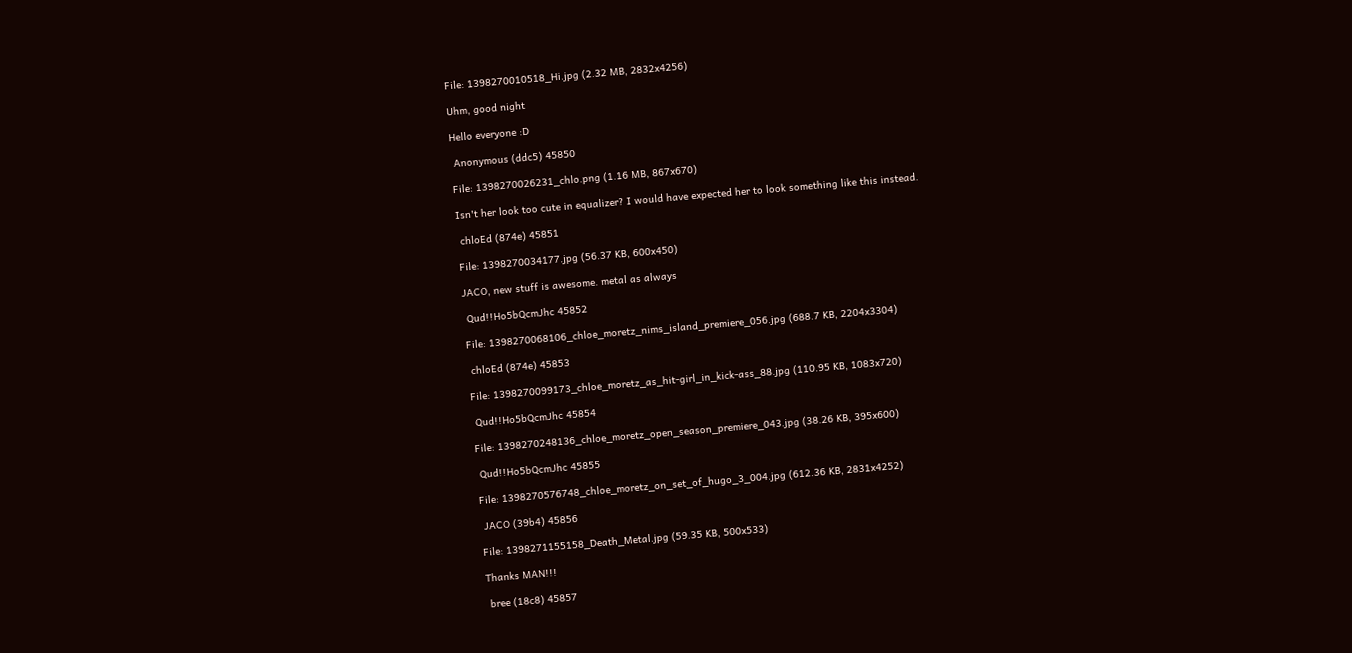File: 1398270010518_Hi.jpg (2.32 MB, 2832x4256)

Uhm, good night

Hello everyone :D

 Anonymous (ddc5) 45850

File: 1398270026231_chlo.png (1.16 MB, 867x670)

Isn't her look too cute in equalizer? I would have expected her to look something like this instead.

 chloEd (874e) 45851

File: 1398270034177.jpg (56.37 KB, 600x450)

JACO, new stuff is awesome. metal as always

 Qud!!Ho5bQcmJhc 45852

File: 1398270068106_chloe_moretz_nims_island_premiere_056.jpg (688.7 KB, 2204x3304)

 chloEd (874e) 45853

File: 1398270099173_chloe_moretz_as_hit-girl_in_kick-ass_88.jpg (110.95 KB, 1083x720)

 Qud!!Ho5bQcmJhc 45854

File: 1398270248136_chloe_moretz_open_season_premiere_043.jpg (38.26 KB, 395x600)

 Qud!!Ho5bQcmJhc 45855

File: 1398270576748_chloe_moretz_on_set_of_hugo_3_004.jpg (612.36 KB, 2831x4252)

 JACO (39b4) 45856

File: 1398271155158_Death_Metal.jpg (59.35 KB, 500x533)

Thanks MAN!!!

 bree (18c8) 45857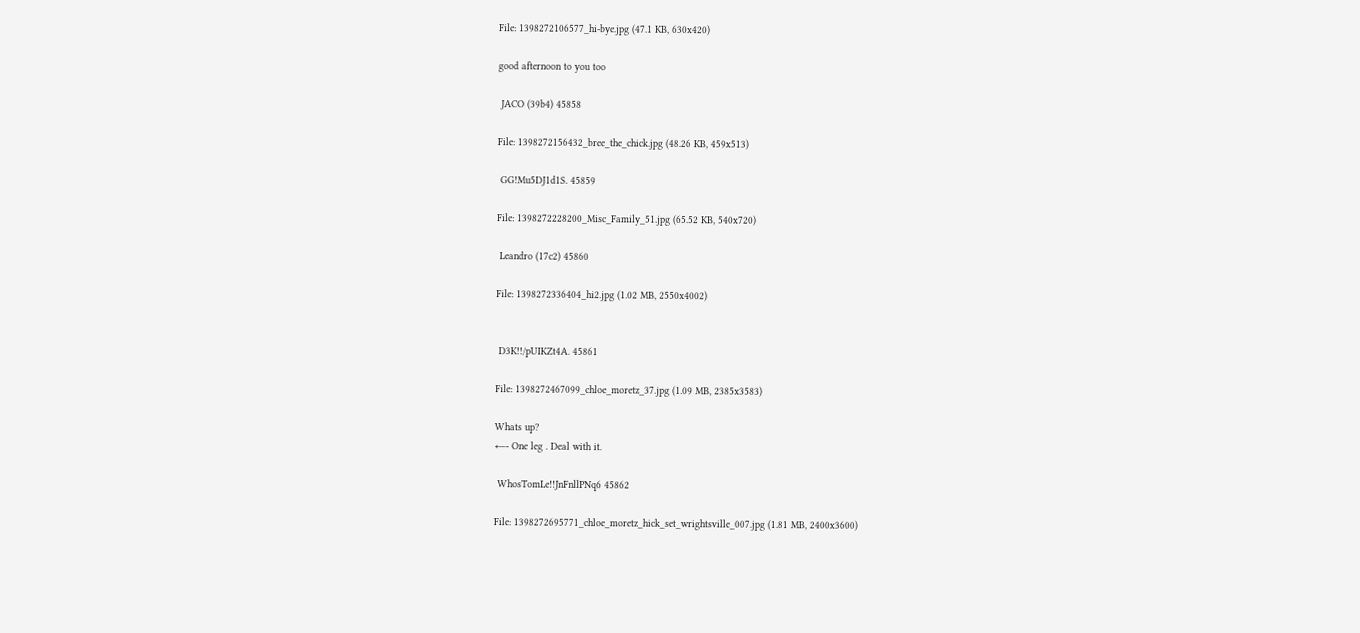File: 1398272106577_hi-bye.jpg (47.1 KB, 630x420)

good afternoon to you too

 JACO (39b4) 45858

File: 1398272156432_bree_the_chick.jpg (48.26 KB, 459x513)

 GG!Mu5DJ1d1S. 45859

File: 1398272228200_Misc_Family_51.jpg (65.52 KB, 540x720)

 Leandro (17c2) 45860

File: 1398272336404_hi2.jpg (1.02 MB, 2550x4002)


 D3K!!/pUIKZt4A. 45861

File: 1398272467099_chloe_moretz_37.jpg (1.09 MB, 2385x3583)

Whats up?
←- One leg . Deal with it.

 WhosTomLe!!JnFnllPNq6 45862

File: 1398272695771_chloe_moretz_hick_set_wrightsville_007.jpg (1.81 MB, 2400x3600)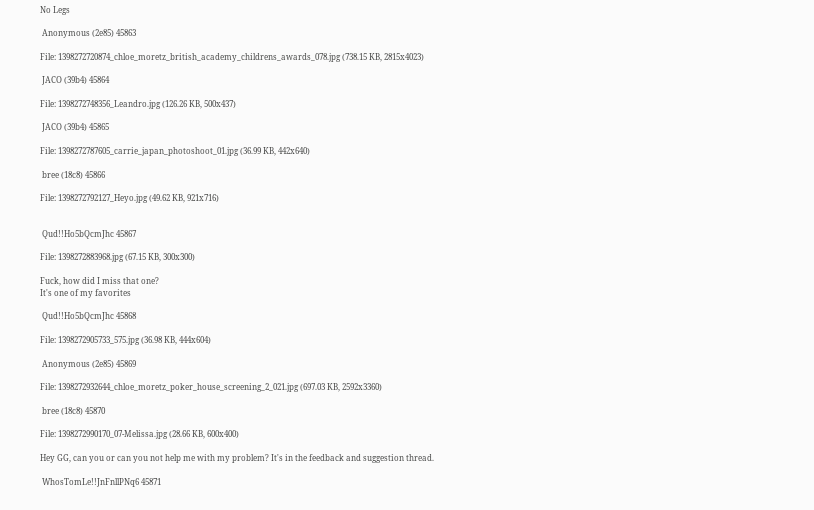No Legs

 Anonymous (2e85) 45863

File: 1398272720874_chloe_moretz_british_academy_childrens_awards_078.jpg (738.15 KB, 2815x4023)

 JACO (39b4) 45864

File: 1398272748356_Leandro.jpg (126.26 KB, 500x437)

 JACO (39b4) 45865

File: 1398272787605_carrie_japan_photoshoot_01.jpg (36.99 KB, 442x640)

 bree (18c8) 45866

File: 1398272792127_Heyo.jpg (49.62 KB, 921x716)


 Qud!!Ho5bQcmJhc 45867

File: 1398272883968.jpg (67.15 KB, 300x300)

Fuck, how did I miss that one?
It's one of my favorites

 Qud!!Ho5bQcmJhc 45868

File: 1398272905733_575.jpg (36.98 KB, 444x604)

 Anonymous (2e85) 45869

File: 1398272932644_chloe_moretz_poker_house_screening_2_021.jpg (697.03 KB, 2592x3360)

 bree (18c8) 45870

File: 1398272990170_07-Melissa.jpg (28.66 KB, 600x400)

Hey GG, can you or can you not help me with my problem? It's in the feedback and suggestion thread.

 WhosTomLe!!JnFnllPNq6 45871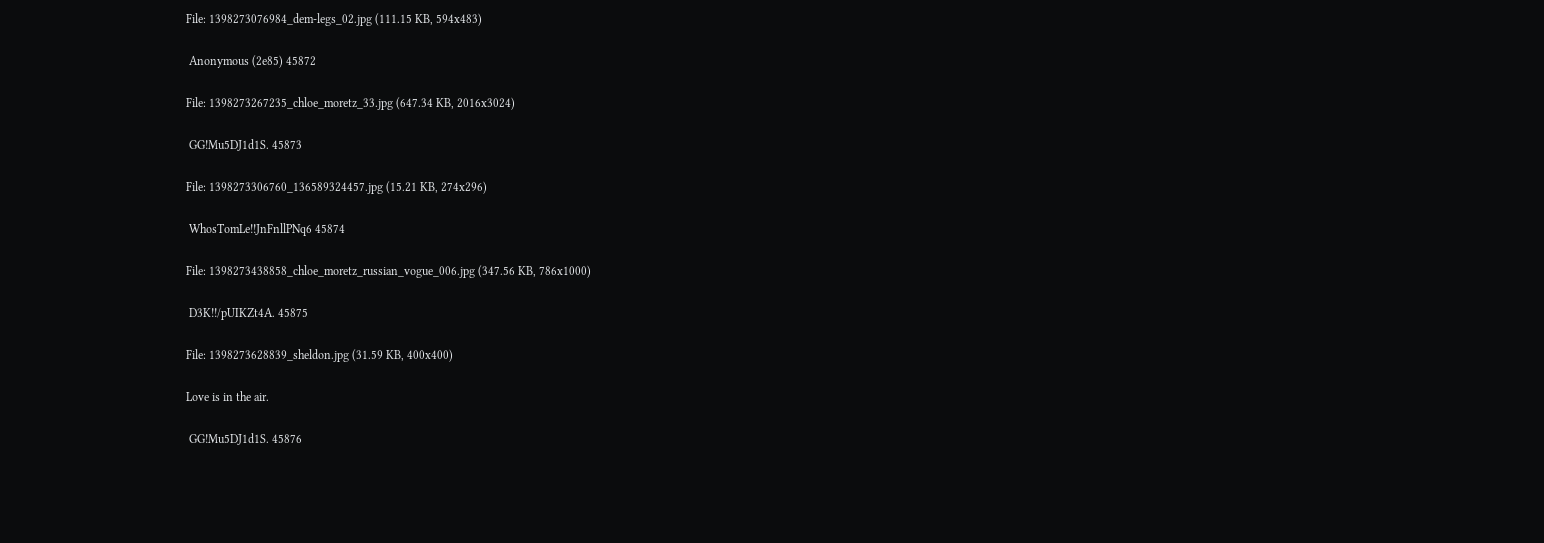File: 1398273076984_dem-legs_02.jpg (111.15 KB, 594x483)

 Anonymous (2e85) 45872

File: 1398273267235_chloe_moretz_33.jpg (647.34 KB, 2016x3024)

 GG!Mu5DJ1d1S. 45873

File: 1398273306760_136589324457.jpg (15.21 KB, 274x296)

 WhosTomLe!!JnFnllPNq6 45874

File: 1398273438858_chloe_moretz_russian_vogue_006.jpg (347.56 KB, 786x1000)

 D3K!!/pUIKZt4A. 45875

File: 1398273628839_sheldon.jpg (31.59 KB, 400x400)

Love is in the air.

 GG!Mu5DJ1d1S. 45876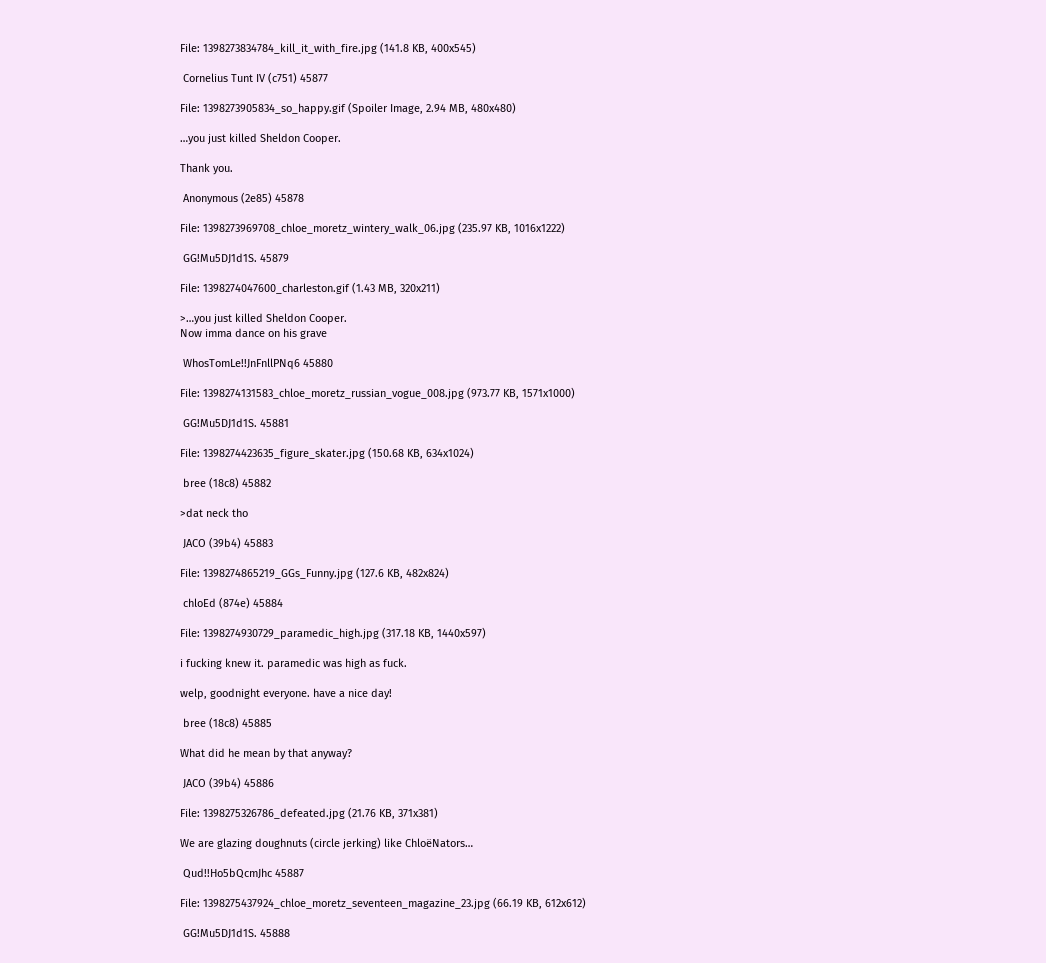File: 1398273834784_kill_it_with_fire.jpg (141.8 KB, 400x545)

 Cornelius Tunt IV (c751) 45877

File: 1398273905834_so_happy.gif (Spoiler Image, 2.94 MB, 480x480)

…you just killed Sheldon Cooper.

Thank you.

 Anonymous (2e85) 45878

File: 1398273969708_chloe_moretz_wintery_walk_06.jpg (235.97 KB, 1016x1222)

 GG!Mu5DJ1d1S. 45879

File: 1398274047600_charleston.gif (1.43 MB, 320x211)

>…you just killed Sheldon Cooper.
Now imma dance on his grave

 WhosTomLe!!JnFnllPNq6 45880

File: 1398274131583_chloe_moretz_russian_vogue_008.jpg (973.77 KB, 1571x1000)

 GG!Mu5DJ1d1S. 45881

File: 1398274423635_figure_skater.jpg (150.68 KB, 634x1024)

 bree (18c8) 45882

>dat neck tho

 JACO (39b4) 45883

File: 1398274865219_GGs_Funny.jpg (127.6 KB, 482x824)

 chloEd (874e) 45884

File: 1398274930729_paramedic_high.jpg (317.18 KB, 1440x597)

i fucking knew it. paramedic was high as fuck.

welp, goodnight everyone. have a nice day!

 bree (18c8) 45885

What did he mean by that anyway?

 JACO (39b4) 45886

File: 1398275326786_defeated.jpg (21.76 KB, 371x381)

We are glazing doughnuts (circle jerking) like ChloëNators…

 Qud!!Ho5bQcmJhc 45887

File: 1398275437924_chloe_moretz_seventeen_magazine_23.jpg (66.19 KB, 612x612)

 GG!Mu5DJ1d1S. 45888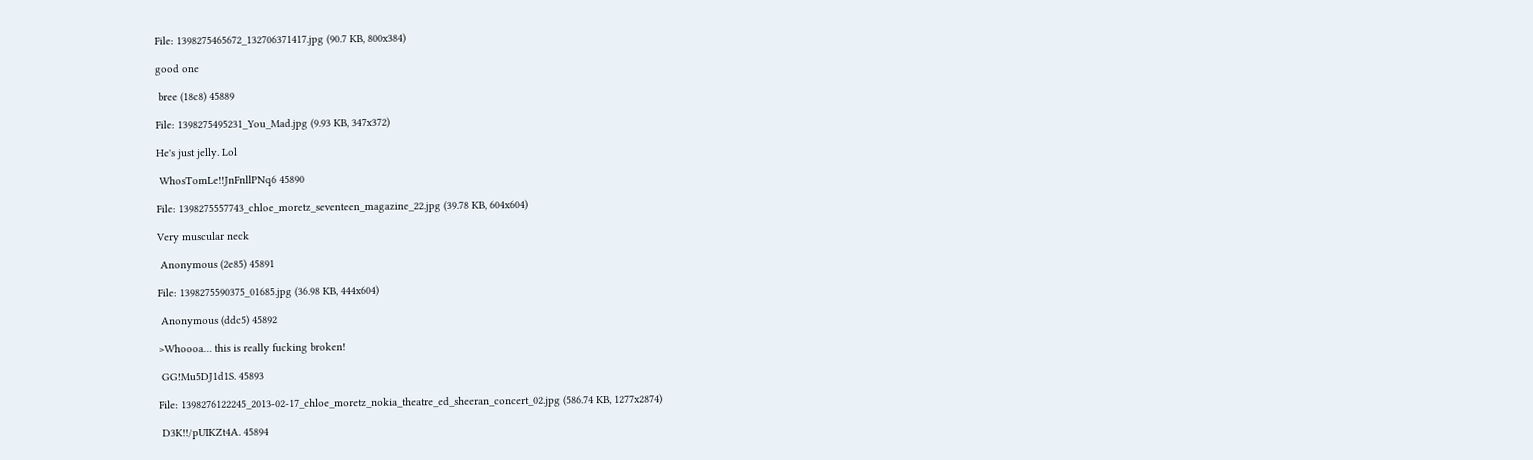File: 1398275465672_132706371417.jpg (90.7 KB, 800x384)

good one

 bree (18c8) 45889

File: 1398275495231_You_Mad.jpg (9.93 KB, 347x372)

He's just jelly. Lol

 WhosTomLe!!JnFnllPNq6 45890

File: 1398275557743_chloe_moretz_seventeen_magazine_22.jpg (39.78 KB, 604x604)

Very muscular neck

 Anonymous (2e85) 45891

File: 1398275590375_01685.jpg (36.98 KB, 444x604)

 Anonymous (ddc5) 45892

>Whoooa… this is really fucking broken!

 GG!Mu5DJ1d1S. 45893

File: 1398276122245_2013-02-17_chloe_moretz_nokia_theatre_ed_sheeran_concert_02.jpg (586.74 KB, 1277x2874)

 D3K!!/pUIKZt4A. 45894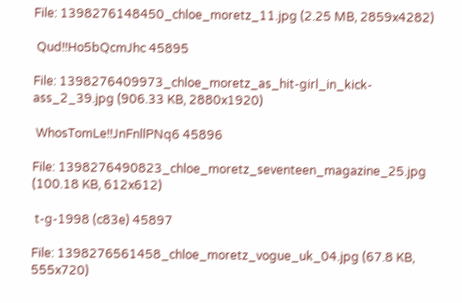File: 1398276148450_chloe_moretz_11.jpg (2.25 MB, 2859x4282)

 Qud!!Ho5bQcmJhc 45895

File: 1398276409973_chloe_moretz_as_hit-girl_in_kick-ass_2_39.jpg (906.33 KB, 2880x1920)

 WhosTomLe!!JnFnllPNq6 45896

File: 1398276490823_chloe_moretz_seventeen_magazine_25.jpg (100.18 KB, 612x612)

 t-g-1998 (c83e) 45897

File: 1398276561458_chloe_moretz_vogue_uk_04.jpg (67.8 KB, 555x720)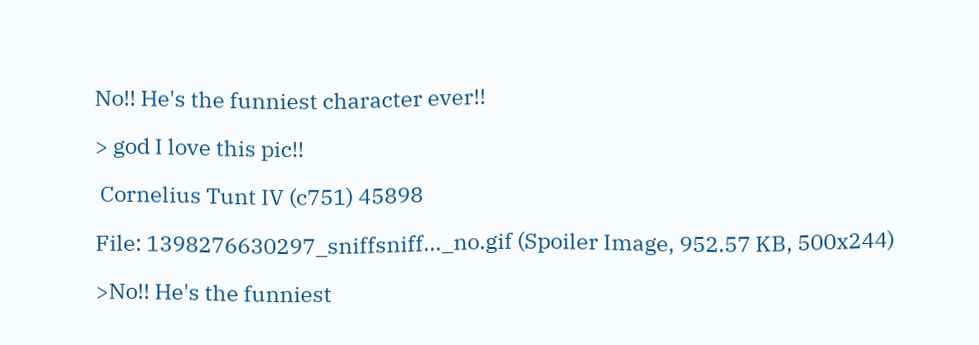No!! He's the funniest character ever!!

> god I love this pic!!

 Cornelius Tunt IV (c751) 45898

File: 1398276630297_sniffsniff..._no.gif (Spoiler Image, 952.57 KB, 500x244)

>No!! He's the funniest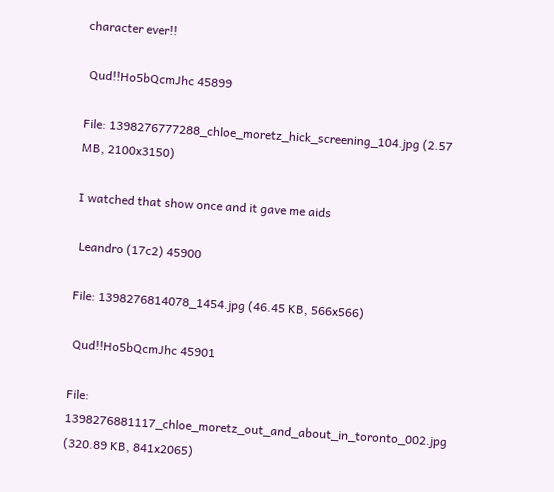character ever!!

 Qud!!Ho5bQcmJhc 45899

File: 1398276777288_chloe_moretz_hick_screening_104.jpg (2.57 MB, 2100x3150)

I watched that show once and it gave me aids

 Leandro (17c2) 45900

File: 1398276814078_1454.jpg (46.45 KB, 566x566)

 Qud!!Ho5bQcmJhc 45901

File: 1398276881117_chloe_moretz_out_and_about_in_toronto_002.jpg (320.89 KB, 841x2065)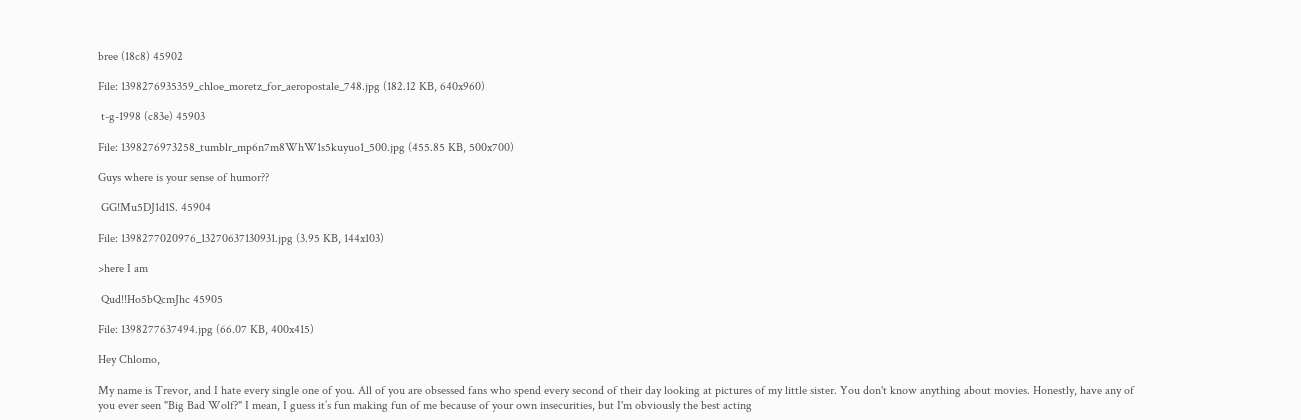bree (18c8) 45902

File: 1398276935359_chloe_moretz_for_aeropostale_748.jpg (182.12 KB, 640x960)

 t-g-1998 (c83e) 45903

File: 1398276973258_tumblr_mp6n7m8WhW1s5kuyuo1_500.jpg (455.85 KB, 500x700)

Guys where is your sense of humor??

 GG!Mu5DJ1d1S. 45904

File: 1398277020976_13270637130931.jpg (3.95 KB, 144x103)

>here I am

 Qud!!Ho5bQcmJhc 45905

File: 1398277637494.jpg (66.07 KB, 400x415)

Hey Chlomo,

My name is Trevor, and I hate every single one of you. All of you are obsessed fans who spend every second of their day looking at pictures of my little sister. You don't know anything about movies. Honestly, have any of you ever seen "Big Bad Wolf?" I mean, I guess it’s fun making fun of me because of your own insecurities, but I'm obviously the best acting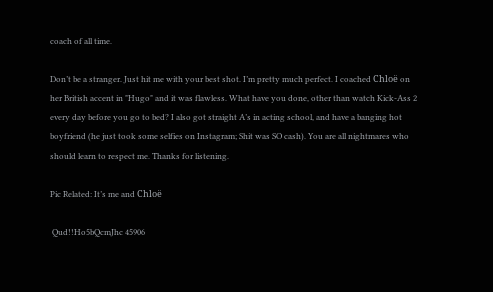coach of all time.

Don’t be a stranger. Just hit me with your best shot. I’m pretty much perfect. I coached Chloë on her British accent in "Hugo" and it was flawless. What have you done, other than watch Kick-Ass 2 every day before you go to bed? I also got straight A’s in acting school, and have a banging hot boyfriend (he just took some selfies on Instagram; Shit was SO cash). You are all nightmares who should learn to respect me. Thanks for listening.

Pic Related: It’s me and Chloë

 Qud!!Ho5bQcmJhc 45906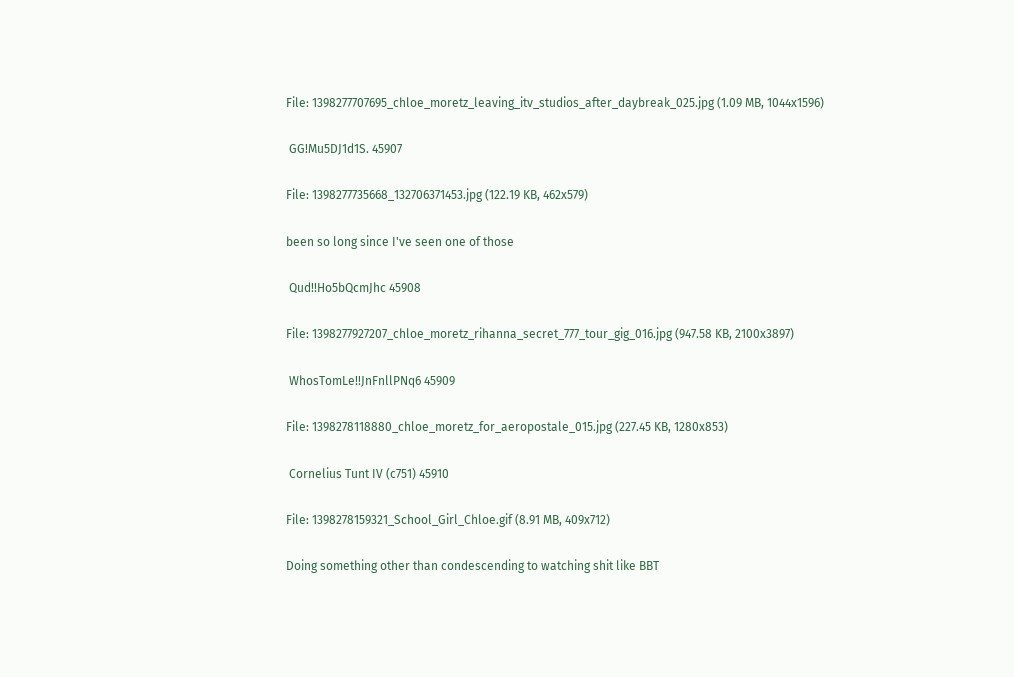File: 1398277707695_chloe_moretz_leaving_itv_studios_after_daybreak_025.jpg (1.09 MB, 1044x1596)

 GG!Mu5DJ1d1S. 45907

File: 1398277735668_132706371453.jpg (122.19 KB, 462x579)

been so long since I've seen one of those

 Qud!!Ho5bQcmJhc 45908

File: 1398277927207_chloe_moretz_rihanna_secret_777_tour_gig_016.jpg (947.58 KB, 2100x3897)

 WhosTomLe!!JnFnllPNq6 45909

File: 1398278118880_chloe_moretz_for_aeropostale_015.jpg (227.45 KB, 1280x853)

 Cornelius Tunt IV (c751) 45910

File: 1398278159321_School_Girl_Chloe.gif (8.91 MB, 409x712)

Doing something other than condescending to watching shit like BBT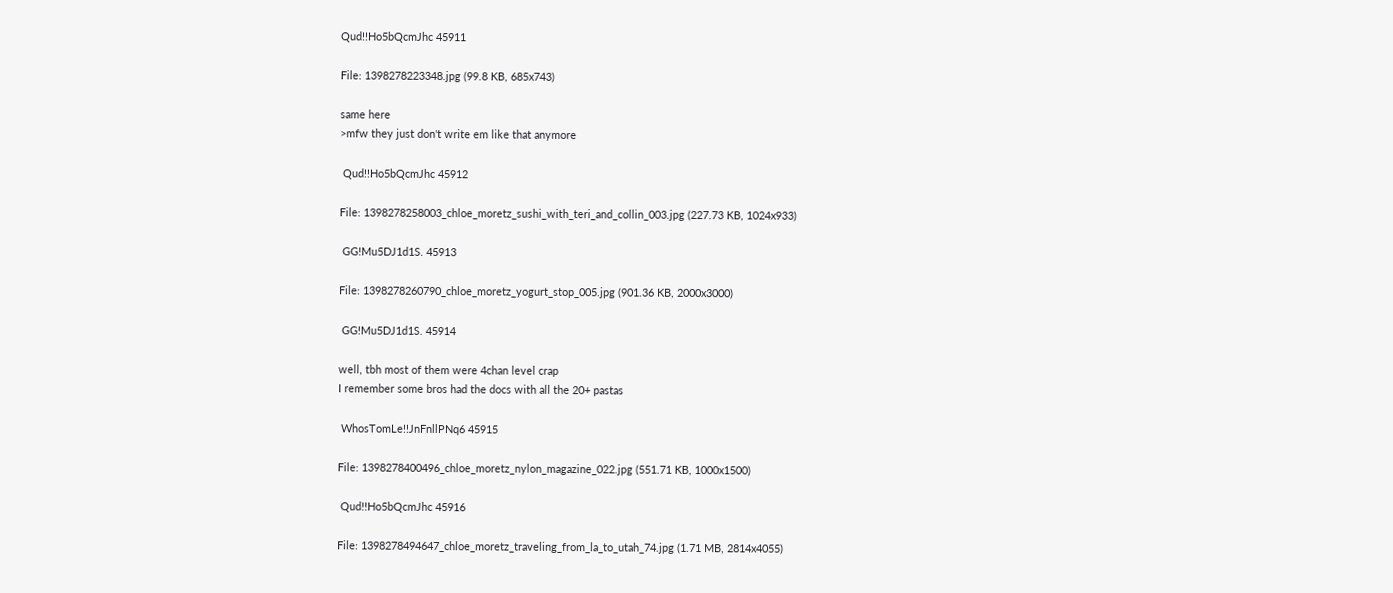Qud!!Ho5bQcmJhc 45911

File: 1398278223348.jpg (99.8 KB, 685x743)

same here
>mfw they just don't write em like that anymore

 Qud!!Ho5bQcmJhc 45912

File: 1398278258003_chloe_moretz_sushi_with_teri_and_collin_003.jpg (227.73 KB, 1024x933)

 GG!Mu5DJ1d1S. 45913

File: 1398278260790_chloe_moretz_yogurt_stop_005.jpg (901.36 KB, 2000x3000)

 GG!Mu5DJ1d1S. 45914

well, tbh most of them were 4chan level crap
I remember some bros had the docs with all the 20+ pastas

 WhosTomLe!!JnFnllPNq6 45915

File: 1398278400496_chloe_moretz_nylon_magazine_022.jpg (551.71 KB, 1000x1500)

 Qud!!Ho5bQcmJhc 45916

File: 1398278494647_chloe_moretz_traveling_from_la_to_utah_74.jpg (1.71 MB, 2814x4055)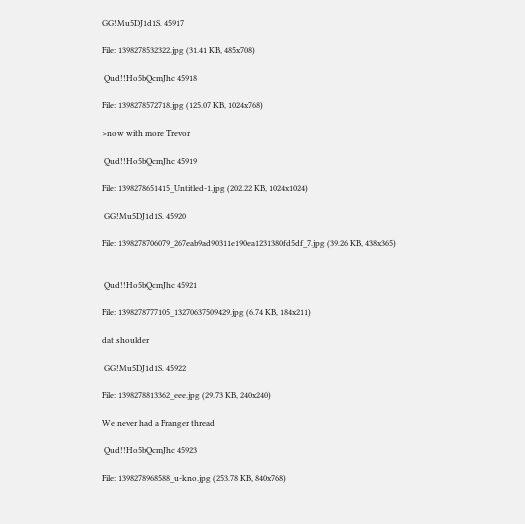GG!Mu5DJ1d1S. 45917

File: 1398278532322.jpg (31.41 KB, 485x708)

 Qud!!Ho5bQcmJhc 45918

File: 1398278572718.jpg (125.07 KB, 1024x768)

>now with more Trevor

 Qud!!Ho5bQcmJhc 45919

File: 1398278651415_Untitled-1.jpg (202.22 KB, 1024x1024)

 GG!Mu5DJ1d1S. 45920

File: 1398278706079_267eab9ad90311e190ea1231380fd5df_7.jpg (39.26 KB, 438x365)


 Qud!!Ho5bQcmJhc 45921

File: 1398278777105_13270637509429.jpg (6.74 KB, 184x211)

dat shoulder

 GG!Mu5DJ1d1S. 45922

File: 1398278813362_eee.jpg (29.73 KB, 240x240)

We never had a Franger thread

 Qud!!Ho5bQcmJhc 45923

File: 1398278968588_u-kno.jpg (253.78 KB, 840x768)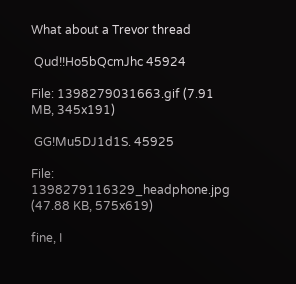What about a Trevor thread

 Qud!!Ho5bQcmJhc 45924

File: 1398279031663.gif (7.91 MB, 345x191)

 GG!Mu5DJ1d1S. 45925

File: 1398279116329_headphone.jpg (47.88 KB, 575x619)

fine, I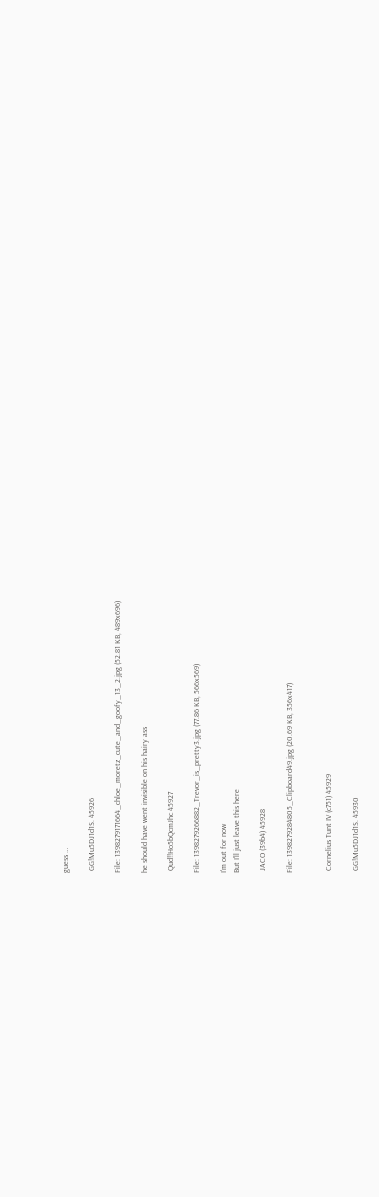guess …

 GG!Mu5DJ1d1S. 45926

File: 1398279171664_chloe_moretz_cute_and_goofy_13_2.jpg (52.81 KB, 489x696)

he should have went invisible on his hairy ass

 Qud!!Ho5bQcmJhc 45927

File: 1398279266882_Trevor_is_pretty3.jpg (77.86 KB, 566x569)

I'm out for now
But I'll just leave this here

 JACO (39b4) 45928

File: 1398279284805_Clipboard49.jpg (20.69 KB, 356x417)


 Cornelius Tunt IV (c751) 45929

 GG!Mu5DJ1d1S. 45930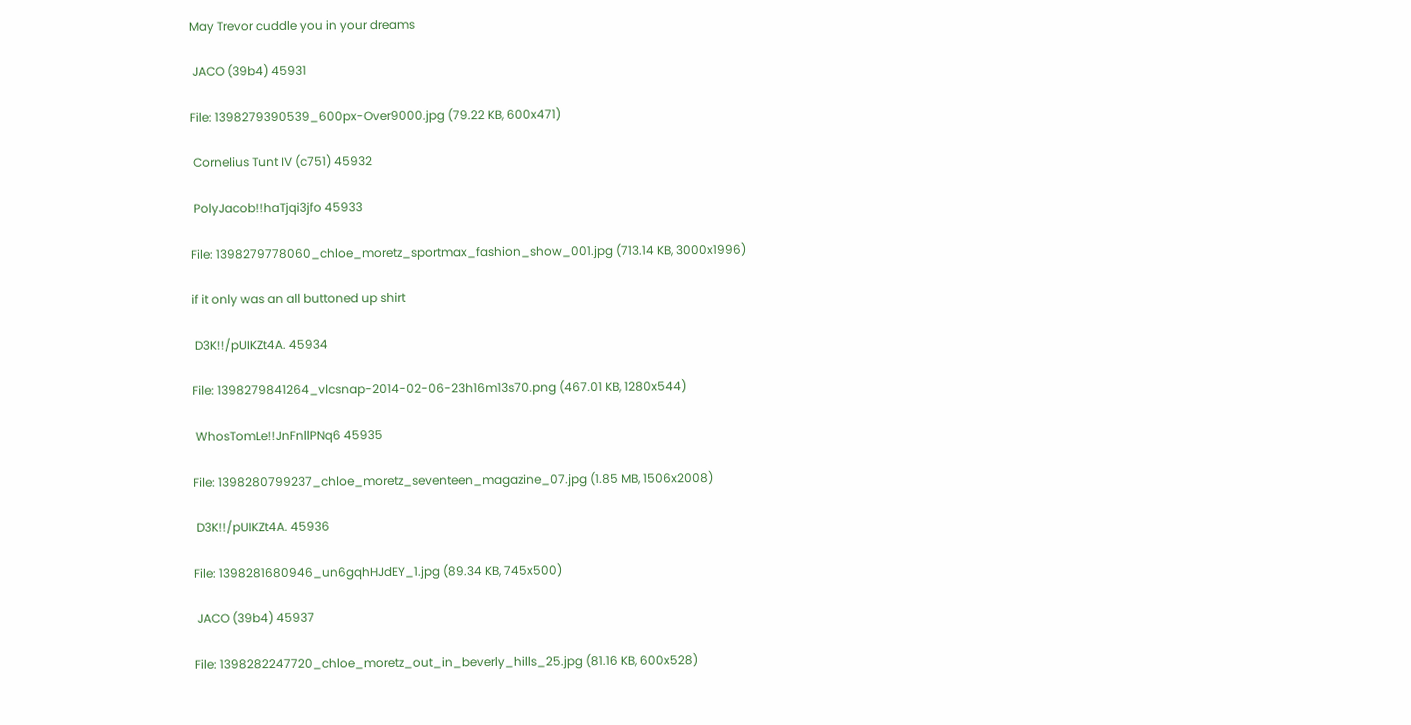May Trevor cuddle you in your dreams

 JACO (39b4) 45931

File: 1398279390539_600px-Over9000.jpg (79.22 KB, 600x471)

 Cornelius Tunt IV (c751) 45932

 PolyJacob!!haTjqi3jfo 45933

File: 1398279778060_chloe_moretz_sportmax_fashion_show_001.jpg (713.14 KB, 3000x1996)

if it only was an all buttoned up shirt

 D3K!!/pUIKZt4A. 45934

File: 1398279841264_vlcsnap-2014-02-06-23h16m13s70.png (467.01 KB, 1280x544)

 WhosTomLe!!JnFnllPNq6 45935

File: 1398280799237_chloe_moretz_seventeen_magazine_07.jpg (1.85 MB, 1506x2008)

 D3K!!/pUIKZt4A. 45936

File: 1398281680946_un6gqhHJdEY_1.jpg (89.34 KB, 745x500)

 JACO (39b4) 45937

File: 1398282247720_chloe_moretz_out_in_beverly_hills_25.jpg (81.16 KB, 600x528)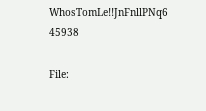WhosTomLe!!JnFnllPNq6 45938

File: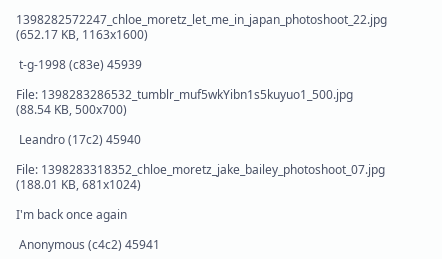1398282572247_chloe_moretz_let_me_in_japan_photoshoot_22.jpg (652.17 KB, 1163x1600)

 t-g-1998 (c83e) 45939

File: 1398283286532_tumblr_muf5wkYibn1s5kuyuo1_500.jpg (88.54 KB, 500x700)

 Leandro (17c2) 45940

File: 1398283318352_chloe_moretz_jake_bailey_photoshoot_07.jpg (188.01 KB, 681x1024)

I'm back once again

 Anonymous (c4c2) 45941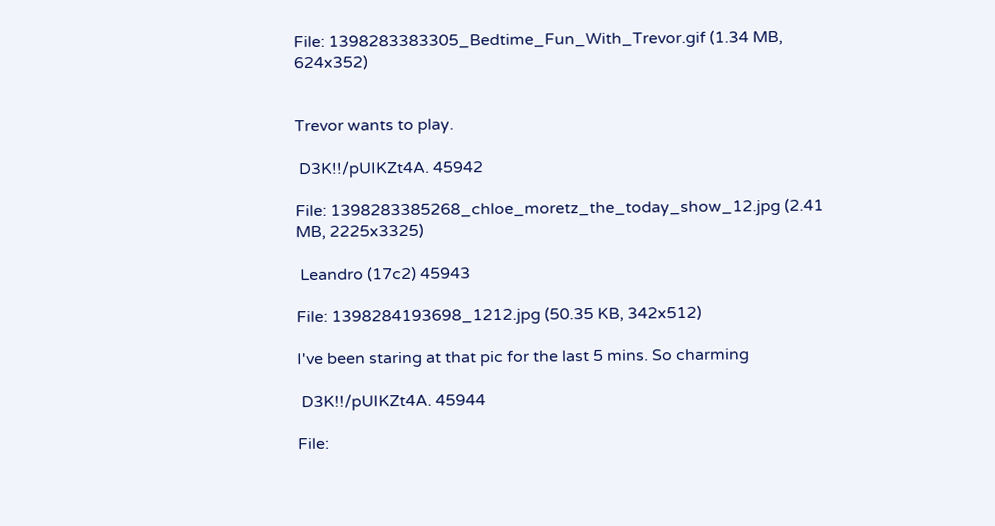File: 1398283383305_Bedtime_Fun_With_Trevor.gif (1.34 MB, 624x352)


Trevor wants to play.

 D3K!!/pUIKZt4A. 45942

File: 1398283385268_chloe_moretz_the_today_show_12.jpg (2.41 MB, 2225x3325)

 Leandro (17c2) 45943

File: 1398284193698_1212.jpg (50.35 KB, 342x512)

I've been staring at that pic for the last 5 mins. So charming

 D3K!!/pUIKZt4A. 45944

File: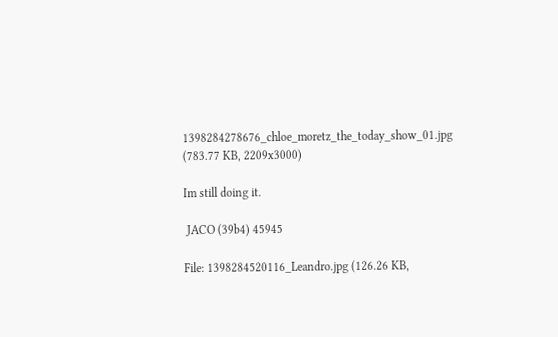1398284278676_chloe_moretz_the_today_show_01.jpg (783.77 KB, 2209x3000)

Im still doing it.

 JACO (39b4) 45945

File: 1398284520116_Leandro.jpg (126.26 KB,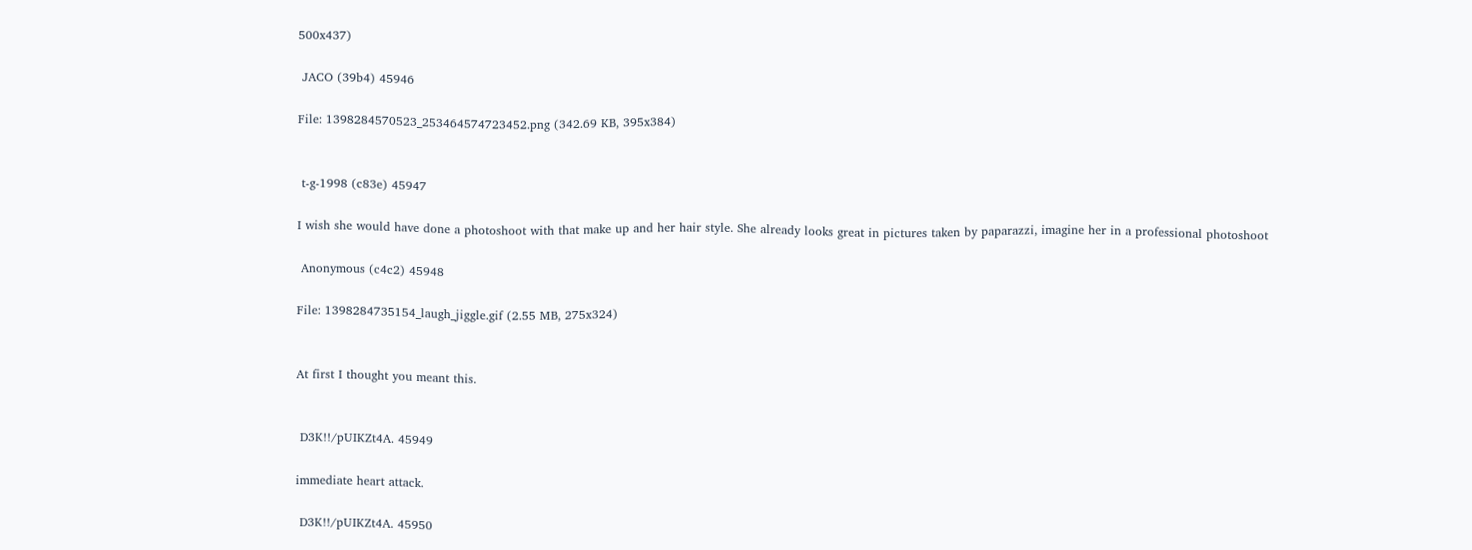500x437)

 JACO (39b4) 45946

File: 1398284570523_253464574723452.png (342.69 KB, 395x384)


 t-g-1998 (c83e) 45947

I wish she would have done a photoshoot with that make up and her hair style. She already looks great in pictures taken by paparazzi, imagine her in a professional photoshoot

 Anonymous (c4c2) 45948

File: 1398284735154_laugh_jiggle.gif (2.55 MB, 275x324)


At first I thought you meant this.


 D3K!!/pUIKZt4A. 45949

immediate heart attack.

 D3K!!/pUIKZt4A. 45950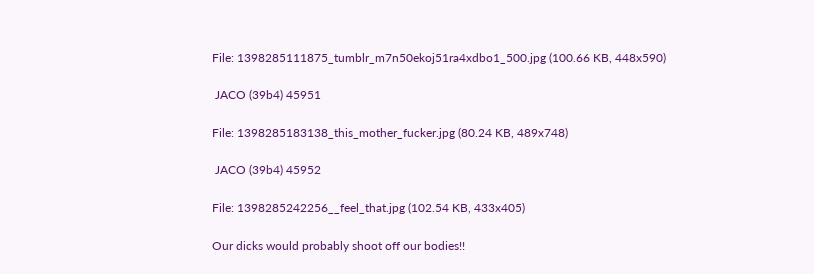File: 1398285111875_tumblr_m7n50ekoj51ra4xdbo1_500.jpg (100.66 KB, 448x590)

 JACO (39b4) 45951

File: 1398285183138_this_mother_fucker.jpg (80.24 KB, 489x748)

 JACO (39b4) 45952

File: 1398285242256__feel_that.jpg (102.54 KB, 433x405)

Our dicks would probably shoot off our bodies!!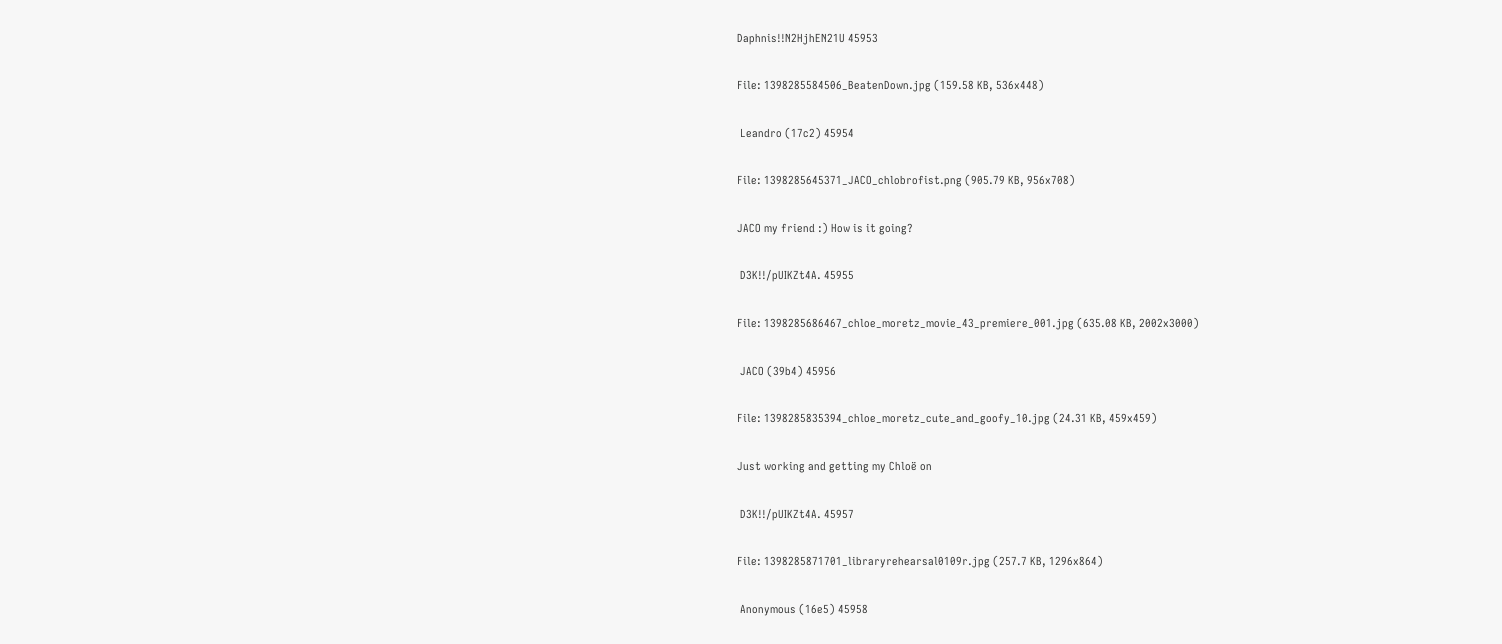Daphnis!!N2HjhEN21U 45953

File: 1398285584506_BeatenDown.jpg (159.58 KB, 536x448)

 Leandro (17c2) 45954

File: 1398285645371_JACO_chlobrofist.png (905.79 KB, 956x708)

JACO my friend :) How is it going?

 D3K!!/pUIKZt4A. 45955

File: 1398285686467_chloe_moretz_movie_43_premiere_001.jpg (635.08 KB, 2002x3000)

 JACO (39b4) 45956

File: 1398285835394_chloe_moretz_cute_and_goofy_10.jpg (24.31 KB, 459x459)

Just working and getting my Chloë on

 D3K!!/pUIKZt4A. 45957

File: 1398285871701_libraryrehearsal0109r.jpg (257.7 KB, 1296x864)

 Anonymous (16e5) 45958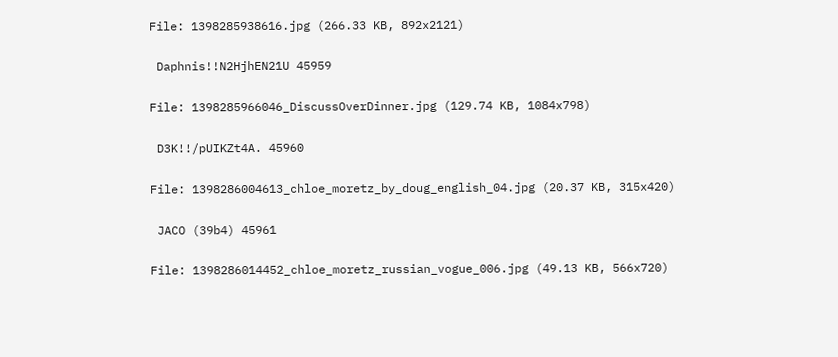File: 1398285938616.jpg (266.33 KB, 892x2121)

 Daphnis!!N2HjhEN21U 45959

File: 1398285966046_DiscussOverDinner.jpg (129.74 KB, 1084x798)

 D3K!!/pUIKZt4A. 45960

File: 1398286004613_chloe_moretz_by_doug_english_04.jpg (20.37 KB, 315x420)

 JACO (39b4) 45961

File: 1398286014452_chloe_moretz_russian_vogue_006.jpg (49.13 KB, 566x720)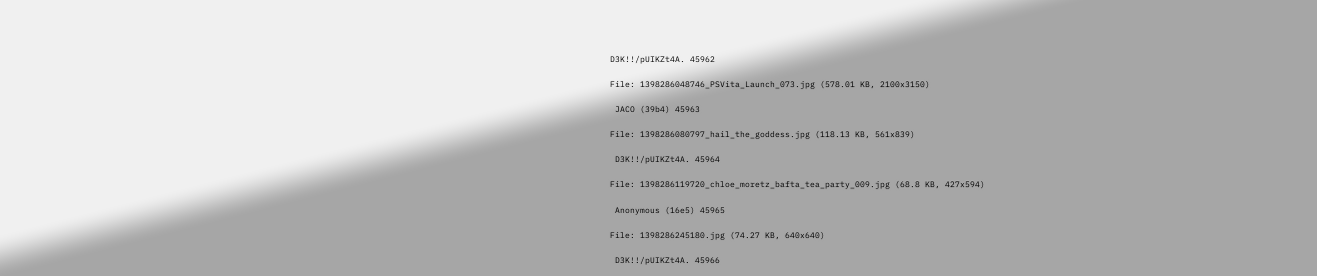D3K!!/pUIKZt4A. 45962

File: 1398286048746_PSVita_Launch_073.jpg (578.01 KB, 2100x3150)

 JACO (39b4) 45963

File: 1398286080797_hail_the_goddess.jpg (118.13 KB, 561x839)

 D3K!!/pUIKZt4A. 45964

File: 1398286119720_chloe_moretz_bafta_tea_party_009.jpg (68.8 KB, 427x594)

 Anonymous (16e5) 45965

File: 1398286245180.jpg (74.27 KB, 640x640)

 D3K!!/pUIKZt4A. 45966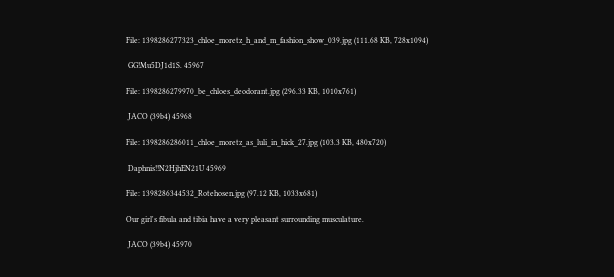File: 1398286277323_chloe_moretz_h_and_m_fashion_show_039.jpg (111.68 KB, 728x1094)

 GG!Mu5DJ1d1S. 45967

File: 1398286279970_be_chloes_deodorant.jpg (296.33 KB, 1010x761)

 JACO (39b4) 45968

File: 1398286286011_chloe_moretz_as_luli_in_hick_27.jpg (103.3 KB, 480x720)

 Daphnis!!N2HjhEN21U 45969

File: 1398286344532_Rotehosen.jpg (97.12 KB, 1033x681)

Our girl's fibula and tibia have a very pleasant surrounding musculature.

 JACO (39b4) 45970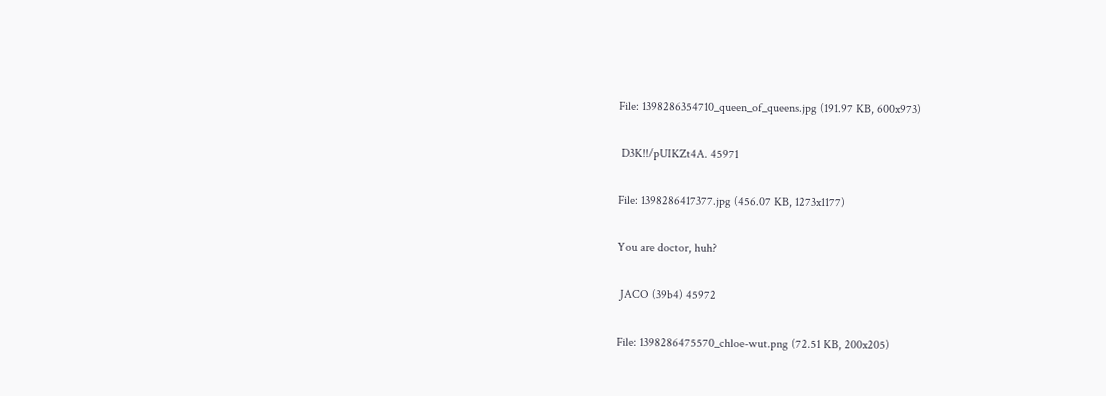File: 1398286354710_queen_of_queens.jpg (191.97 KB, 600x973)

 D3K!!/pUIKZt4A. 45971

File: 1398286417377.jpg (456.07 KB, 1273x1177)

You are doctor, huh?

 JACO (39b4) 45972

File: 1398286475570_chloe-wut.png (72.51 KB, 200x205)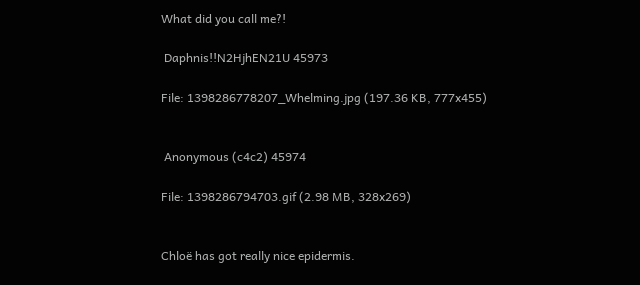What did you call me?!

 Daphnis!!N2HjhEN21U 45973

File: 1398286778207_Whelming.jpg (197.36 KB, 777x455)


 Anonymous (c4c2) 45974

File: 1398286794703.gif (2.98 MB, 328x269)


Chloë has got really nice epidermis.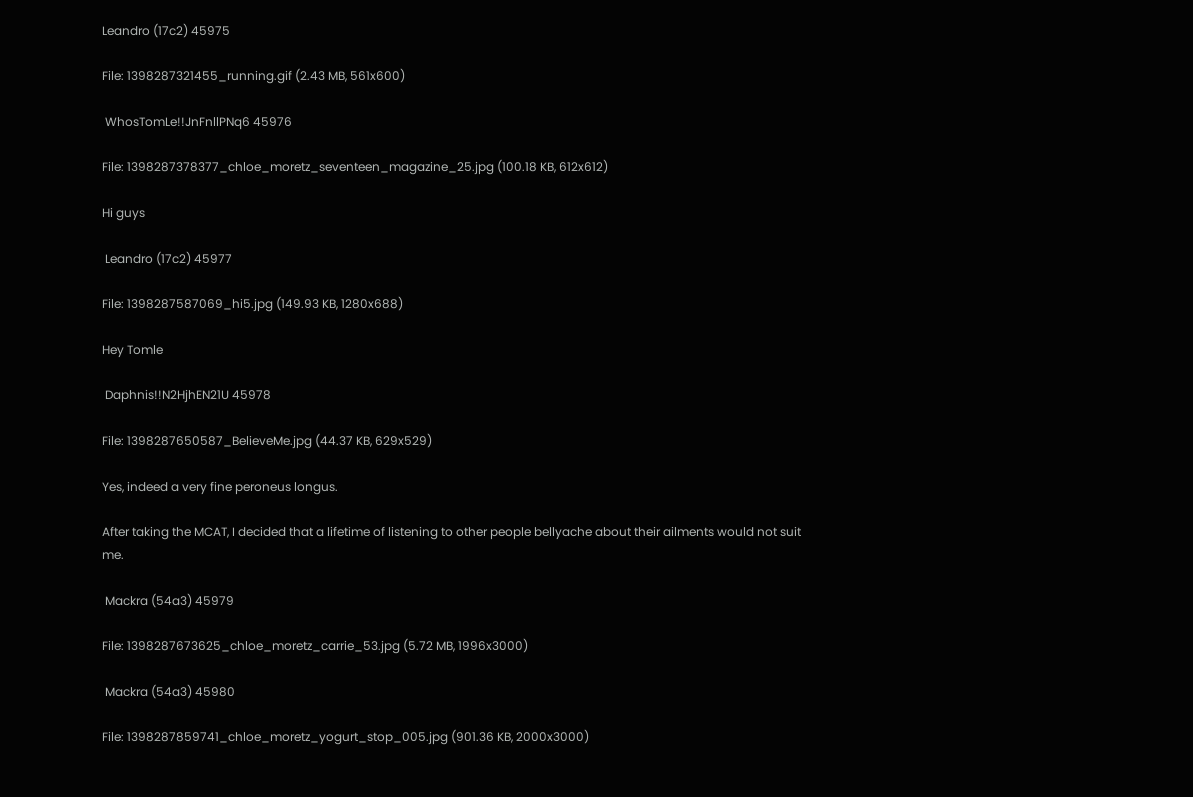Leandro (17c2) 45975

File: 1398287321455_running.gif (2.43 MB, 561x600)

 WhosTomLe!!JnFnllPNq6 45976

File: 1398287378377_chloe_moretz_seventeen_magazine_25.jpg (100.18 KB, 612x612)

Hi guys

 Leandro (17c2) 45977

File: 1398287587069_hi5.jpg (149.93 KB, 1280x688)

Hey Tomle

 Daphnis!!N2HjhEN21U 45978

File: 1398287650587_BelieveMe.jpg (44.37 KB, 629x529)

Yes, indeed a very fine peroneus longus.

After taking the MCAT, I decided that a lifetime of listening to other people bellyache about their ailments would not suit me.

 Mackra (54a3) 45979

File: 1398287673625_chloe_moretz_carrie_53.jpg (5.72 MB, 1996x3000)

 Mackra (54a3) 45980

File: 1398287859741_chloe_moretz_yogurt_stop_005.jpg (901.36 KB, 2000x3000)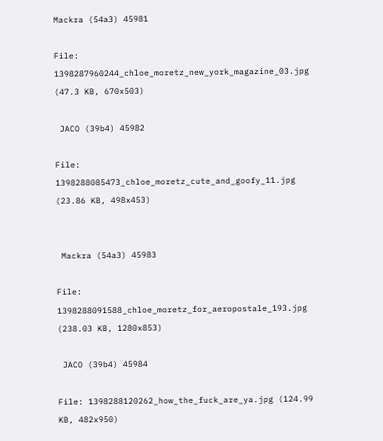Mackra (54a3) 45981

File: 1398287960244_chloe_moretz_new_york_magazine_03.jpg (47.3 KB, 670x503)

 JACO (39b4) 45982

File: 1398288085473_chloe_moretz_cute_and_goofy_11.jpg (23.86 KB, 498x453)


 Mackra (54a3) 45983

File: 1398288091588_chloe_moretz_for_aeropostale_193.jpg (238.03 KB, 1280x853)

 JACO (39b4) 45984

File: 1398288120262_how_the_fuck_are_ya.jpg (124.99 KB, 482x950)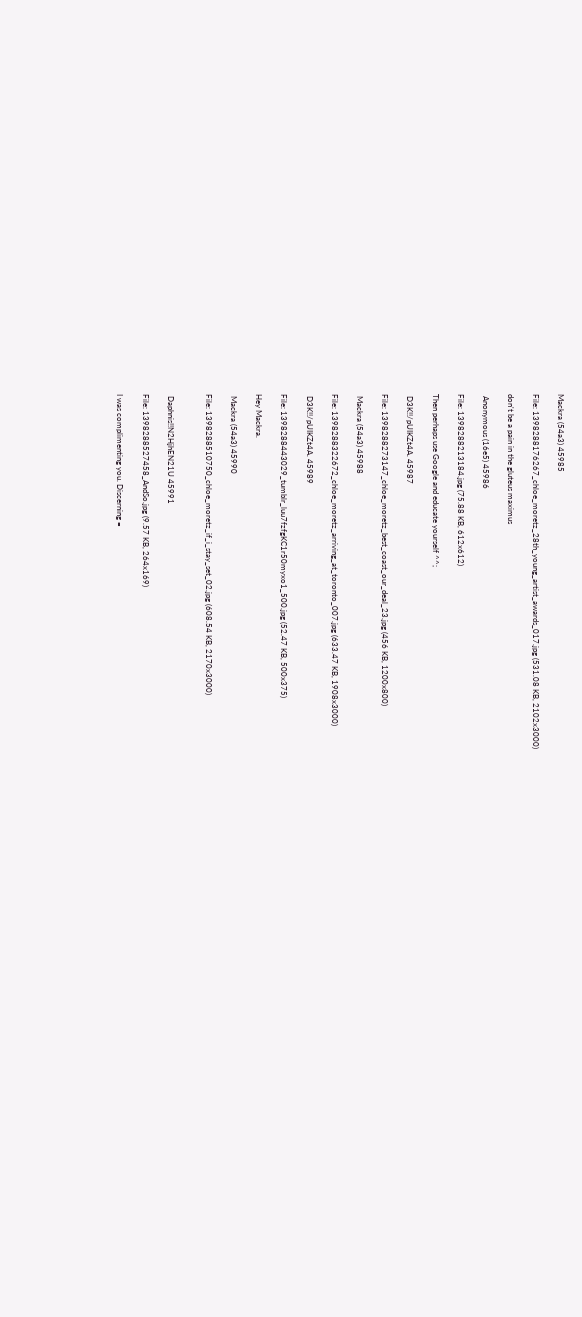Mackra (54a3) 45985

File: 1398288176267_chloe_moretz_28th_young_artist_awards_017.jpg (531.08 KB, 2102x3000)

don't be a pain in the gluteus maximus

 Anonymous (16e5) 45986

File: 1398288213184.jpg (75.88 KB, 612x612)

Then perhaps use Google and educate yourself ^^;

 D3K!!/pUIKZt4A. 45987

File: 1398288273147_chloe_moretz_best_coast_our_deal_23.jpg (456 KB, 1200x800)

 Mackra (54a3) 45988

File: 1398288322672_chloe_moretz_arriving_at_toronto_007.jpg (633.47 KB, 1908x3000)

 D3K!!/pUIKZt4A. 45989

File: 1398288443029_tumblr_luu7fzfgKC1r50myxo1_500.jpg (52.47 KB, 500x375)

Hey Mackra.

 Mackra (54a3) 45990

File: 1398288510750_chloe_moretz_if_i_stay_set_02.jpg (608.54 KB, 2170x3000)


 Daphnis!!N2HjhEN21U 45991

File: 1398288527458_AndSo.jpg (9.57 KB, 264x169)

I was complimenting you. Discerning =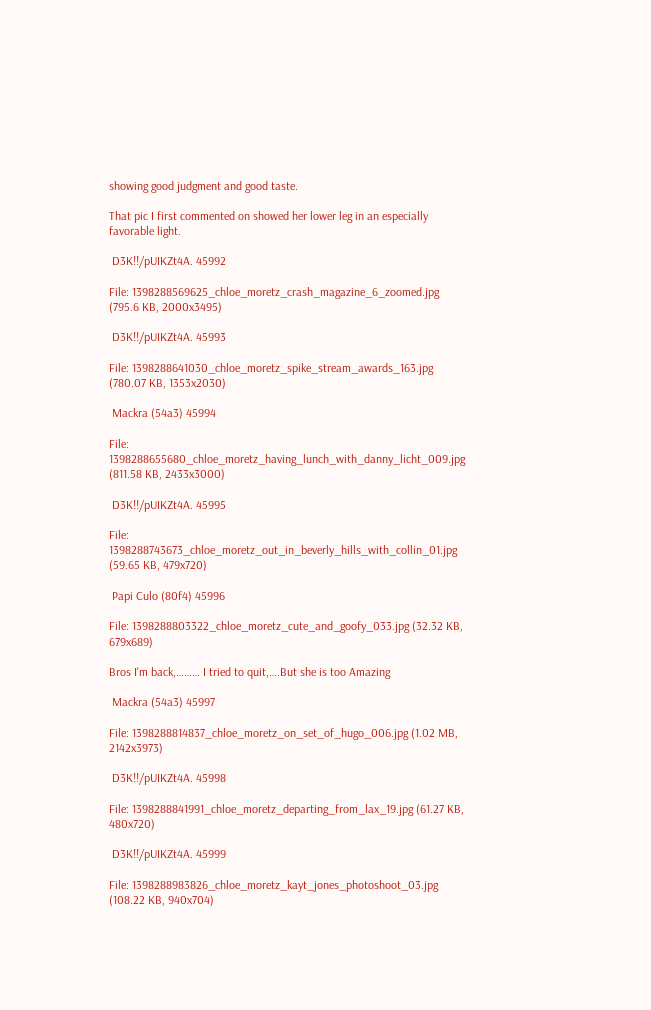showing good judgment and good taste.

That pic I first commented on showed her lower leg in an especially favorable light.

 D3K!!/pUIKZt4A. 45992

File: 1398288569625_chloe_moretz_crash_magazine_6_zoomed.jpg (795.6 KB, 2000x3495)

 D3K!!/pUIKZt4A. 45993

File: 1398288641030_chloe_moretz_spike_stream_awards_163.jpg (780.07 KB, 1353x2030)

 Mackra (54a3) 45994

File: 1398288655680_chloe_moretz_having_lunch_with_danny_licht_009.jpg (811.58 KB, 2433x3000)

 D3K!!/pUIKZt4A. 45995

File: 1398288743673_chloe_moretz_out_in_beverly_hills_with_collin_01.jpg (59.65 KB, 479x720)

 Papi Culo (80f4) 45996

File: 1398288803322_chloe_moretz_cute_and_goofy_033.jpg (32.32 KB, 679x689)

Bros I'm back,……… I tried to quit,….But she is too Amazing

 Mackra (54a3) 45997

File: 1398288814837_chloe_moretz_on_set_of_hugo_006.jpg (1.02 MB, 2142x3973)

 D3K!!/pUIKZt4A. 45998

File: 1398288841991_chloe_moretz_departing_from_lax_19.jpg (61.27 KB, 480x720)

 D3K!!/pUIKZt4A. 45999

File: 1398288983826_chloe_moretz_kayt_jones_photoshoot_03.jpg (108.22 KB, 940x704)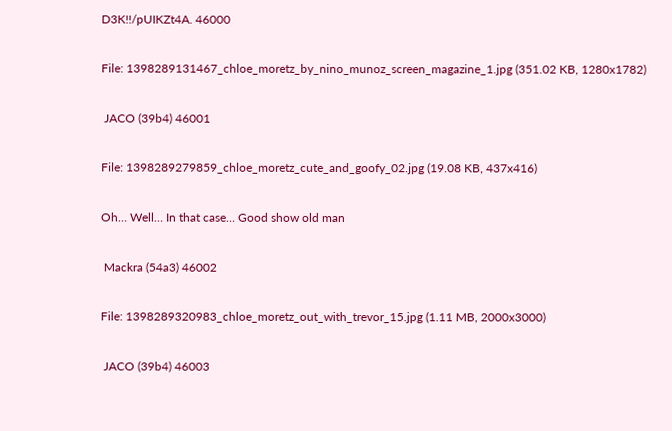D3K!!/pUIKZt4A. 46000

File: 1398289131467_chloe_moretz_by_nino_munoz_screen_magazine_1.jpg (351.02 KB, 1280x1782)

 JACO (39b4) 46001

File: 1398289279859_chloe_moretz_cute_and_goofy_02.jpg (19.08 KB, 437x416)

Oh… Well… In that case… Good show old man

 Mackra (54a3) 46002

File: 1398289320983_chloe_moretz_out_with_trevor_15.jpg (1.11 MB, 2000x3000)

 JACO (39b4) 46003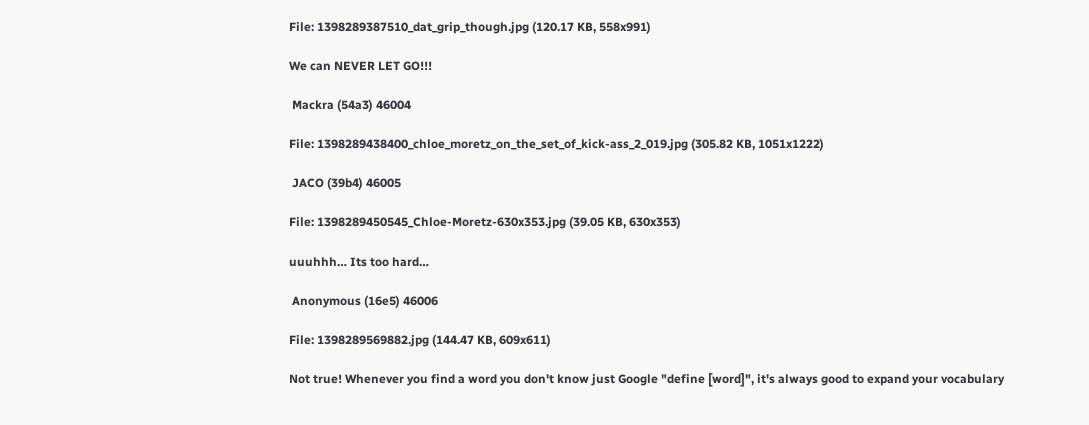File: 1398289387510_dat_grip_though.jpg (120.17 KB, 558x991)

We can NEVER LET GO!!!

 Mackra (54a3) 46004

File: 1398289438400_chloe_moretz_on_the_set_of_kick-ass_2_019.jpg (305.82 KB, 1051x1222)

 JACO (39b4) 46005

File: 1398289450545_Chloe-Moretz-630x353.jpg (39.05 KB, 630x353)

uuuhhh… Its too hard…

 Anonymous (16e5) 46006

File: 1398289569882.jpg (144.47 KB, 609x611)

Not true! Whenever you find a word you don't know just Google "define [word]", it's always good to expand your vocabulary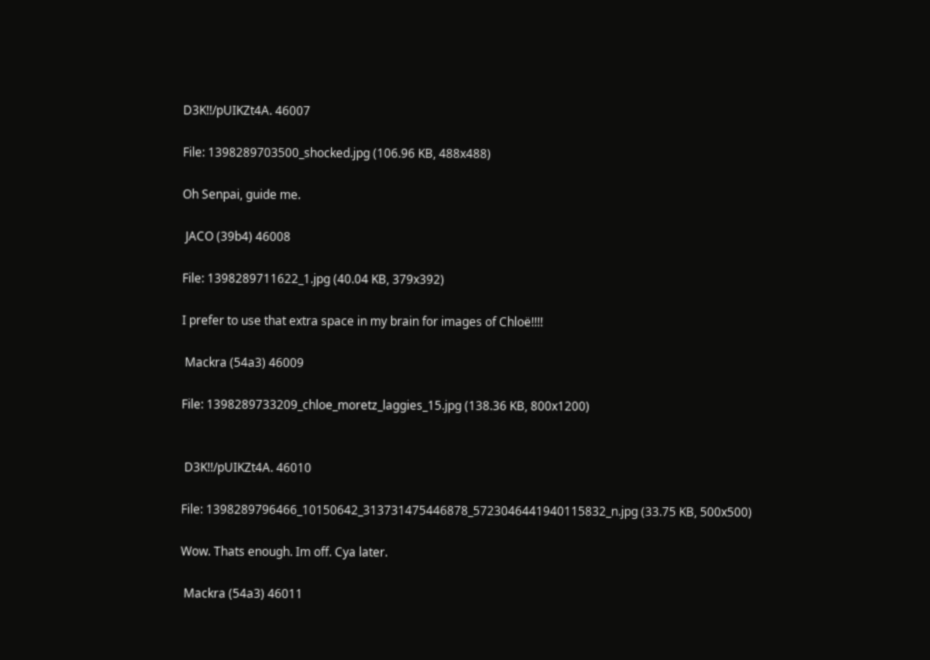D3K!!/pUIKZt4A. 46007

File: 1398289703500_shocked.jpg (106.96 KB, 488x488)

Oh Senpai, guide me.

 JACO (39b4) 46008

File: 1398289711622_1.jpg (40.04 KB, 379x392)

I prefer to use that extra space in my brain for images of Chloë!!!!

 Mackra (54a3) 46009

File: 1398289733209_chloe_moretz_laggies_15.jpg (138.36 KB, 800x1200)


 D3K!!/pUIKZt4A. 46010

File: 1398289796466_10150642_313731475446878_5723046441940115832_n.jpg (33.75 KB, 500x500)

Wow. Thats enough. Im off. Cya later.

 Mackra (54a3) 46011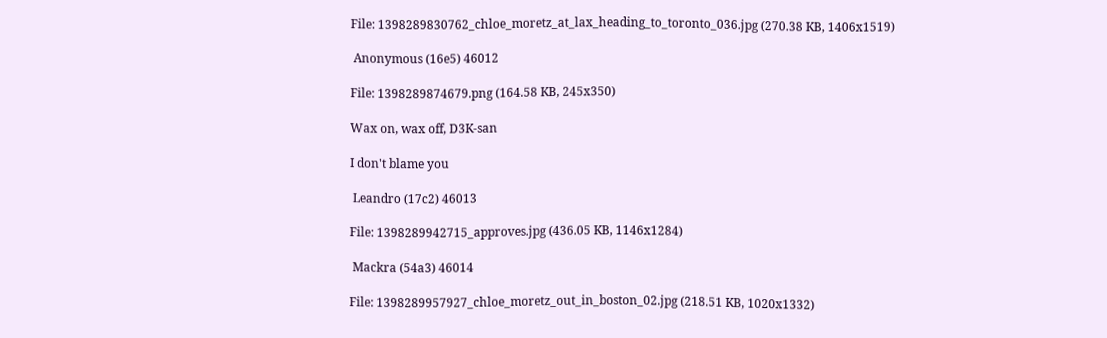File: 1398289830762_chloe_moretz_at_lax_heading_to_toronto_036.jpg (270.38 KB, 1406x1519)

 Anonymous (16e5) 46012

File: 1398289874679.png (164.58 KB, 245x350)

Wax on, wax off, D3K-san

I don't blame you

 Leandro (17c2) 46013

File: 1398289942715_approves.jpg (436.05 KB, 1146x1284)

 Mackra (54a3) 46014

File: 1398289957927_chloe_moretz_out_in_boston_02.jpg (218.51 KB, 1020x1332)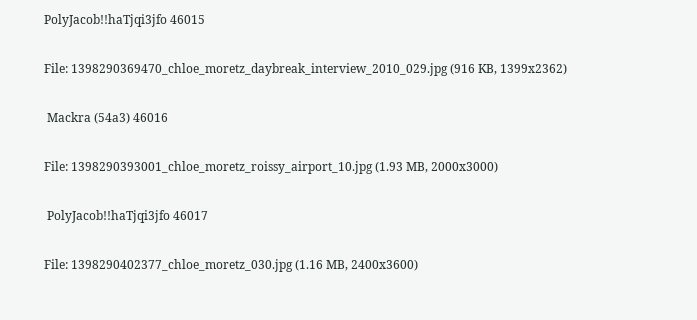PolyJacob!!haTjqi3jfo 46015

File: 1398290369470_chloe_moretz_daybreak_interview_2010_029.jpg (916 KB, 1399x2362)

 Mackra (54a3) 46016

File: 1398290393001_chloe_moretz_roissy_airport_10.jpg (1.93 MB, 2000x3000)

 PolyJacob!!haTjqi3jfo 46017

File: 1398290402377_chloe_moretz_030.jpg (1.16 MB, 2400x3600)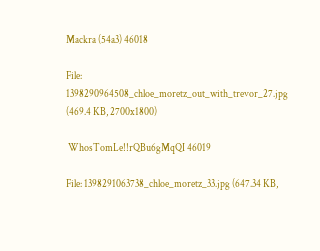Mackra (54a3) 46018

File: 1398290964508_chloe_moretz_out_with_trevor_27.jpg (469.4 KB, 2700x1800)

 WhosTomLe!!rQBu6gMqQI 46019

File: 1398291063738_chloe_moretz_33.jpg (647.34 KB,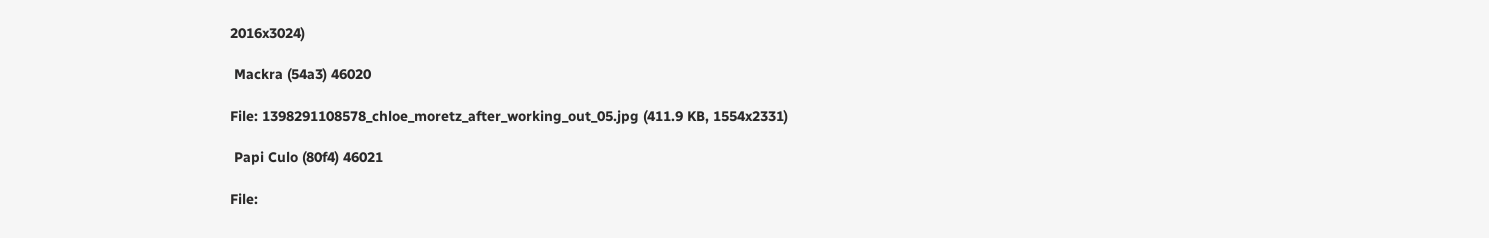2016x3024)

 Mackra (54a3) 46020

File: 1398291108578_chloe_moretz_after_working_out_05.jpg (411.9 KB, 1554x2331)

 Papi Culo (80f4) 46021

File: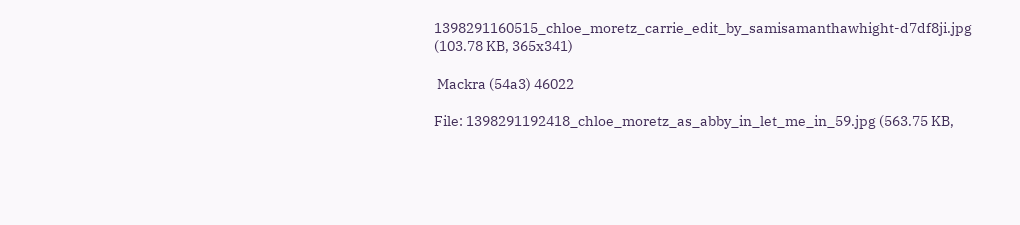1398291160515_chloe_moretz_carrie_edit_by_samisamanthawhight-d7df8ji.jpg (103.78 KB, 365x341)

 Mackra (54a3) 46022

File: 1398291192418_chloe_moretz_as_abby_in_let_me_in_59.jpg (563.75 KB,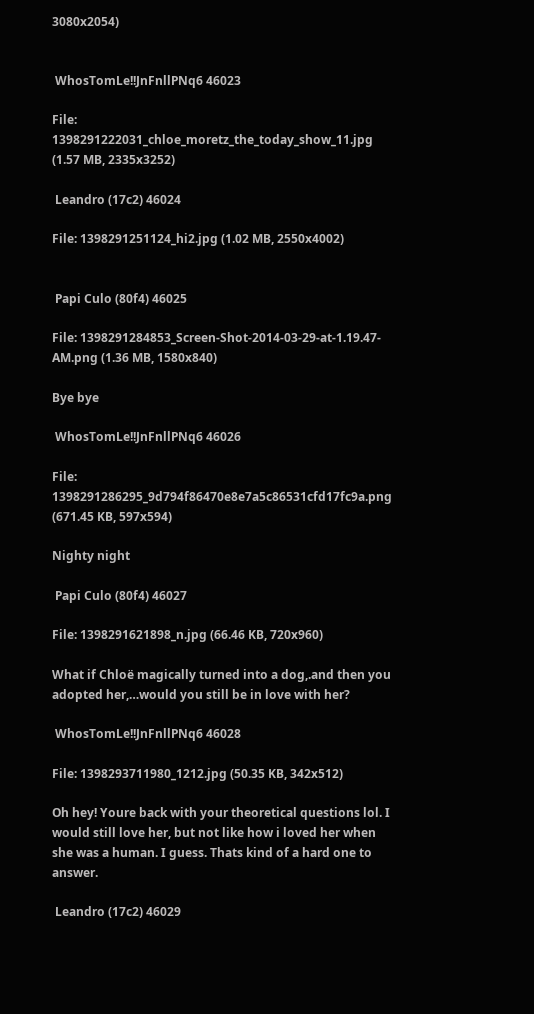3080x2054)


 WhosTomLe!!JnFnllPNq6 46023

File: 1398291222031_chloe_moretz_the_today_show_11.jpg (1.57 MB, 2335x3252)

 Leandro (17c2) 46024

File: 1398291251124_hi2.jpg (1.02 MB, 2550x4002)


 Papi Culo (80f4) 46025

File: 1398291284853_Screen-Shot-2014-03-29-at-1.19.47-AM.png (1.36 MB, 1580x840)

Bye bye

 WhosTomLe!!JnFnllPNq6 46026

File: 1398291286295_9d794f86470e8e7a5c86531cfd17fc9a.png (671.45 KB, 597x594)

Nighty night

 Papi Culo (80f4) 46027

File: 1398291621898_n.jpg (66.46 KB, 720x960)

What if Chloë magically turned into a dog,.and then you adopted her,…would you still be in love with her?

 WhosTomLe!!JnFnllPNq6 46028

File: 1398293711980_1212.jpg (50.35 KB, 342x512)

Oh hey! Youre back with your theoretical questions lol. I would still love her, but not like how i loved her when she was a human. I guess. Thats kind of a hard one to answer.

 Leandro (17c2) 46029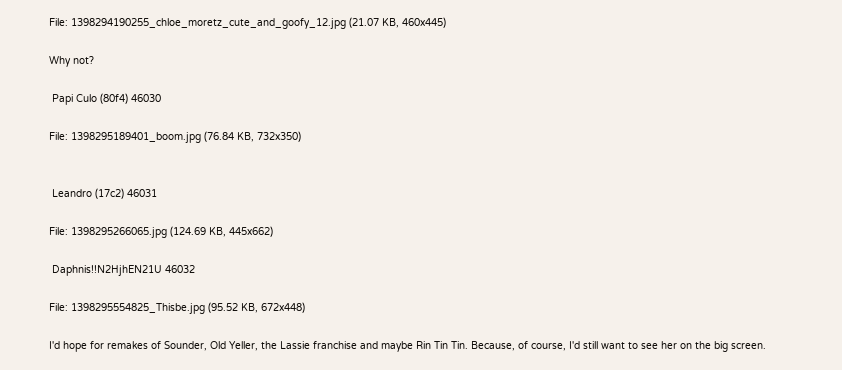File: 1398294190255_chloe_moretz_cute_and_goofy_12.jpg (21.07 KB, 460x445)

Why not?

 Papi Culo (80f4) 46030

File: 1398295189401_boom.jpg (76.84 KB, 732x350)


 Leandro (17c2) 46031

File: 1398295266065.jpg (124.69 KB, 445x662)

 Daphnis!!N2HjhEN21U 46032

File: 1398295554825_Thisbe.jpg (95.52 KB, 672x448)

I'd hope for remakes of Sounder, Old Yeller, the Lassie franchise and maybe Rin Tin Tin. Because, of course, I'd still want to see her on the big screen.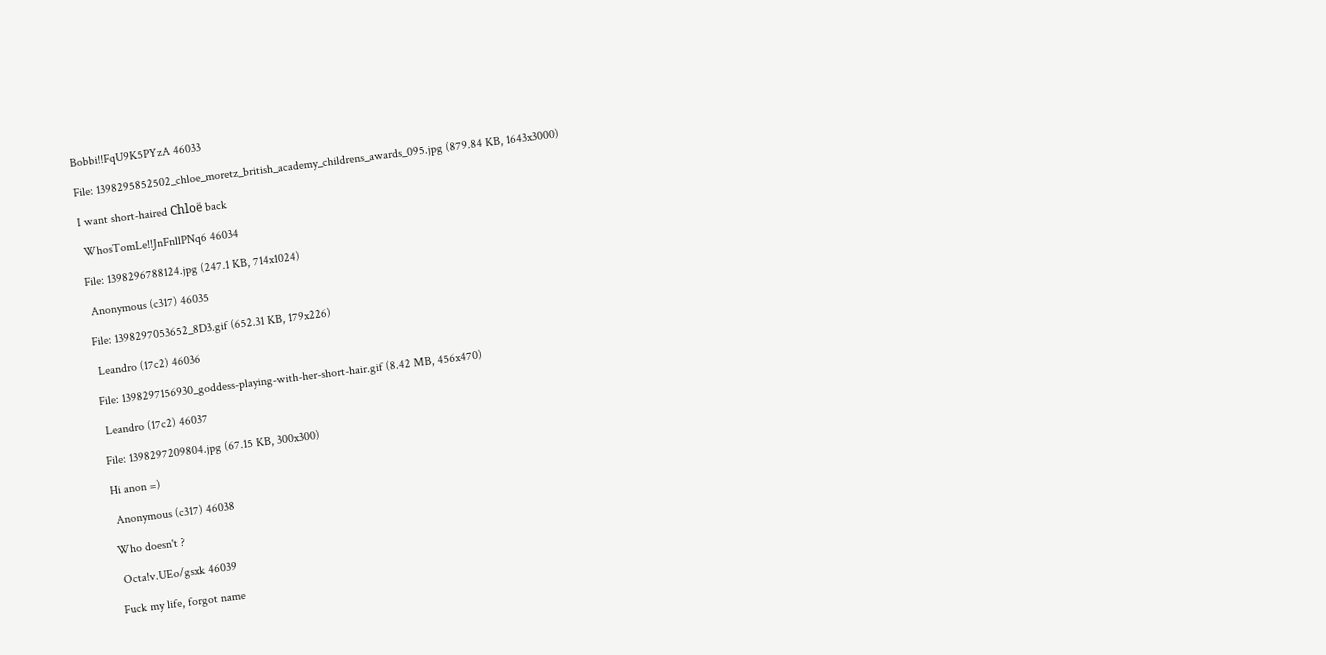Bobbi!!FqU9K5PYzA 46033

File: 1398295852502_chloe_moretz_british_academy_childrens_awards_095.jpg (879.84 KB, 1643x3000)

I want short-haired Chloë back

 WhosTomLe!!JnFnllPNq6 46034

File: 1398296788124.jpg (247.1 KB, 714x1024)

 Anonymous (c317) 46035

File: 1398297053652_8D3.gif (652.31 KB, 179x226)

 Leandro (17c2) 46036

File: 1398297156930_goddess-playing-with-her-short-hair.gif (8.42 MB, 456x470)

 Leandro (17c2) 46037

File: 1398297209804.jpg (67.15 KB, 300x300)

Hi anon =)

 Anonymous (c317) 46038

Who doesn't ?

 Octa!v.UEo/gsxk 46039

Fuck my life, forgot name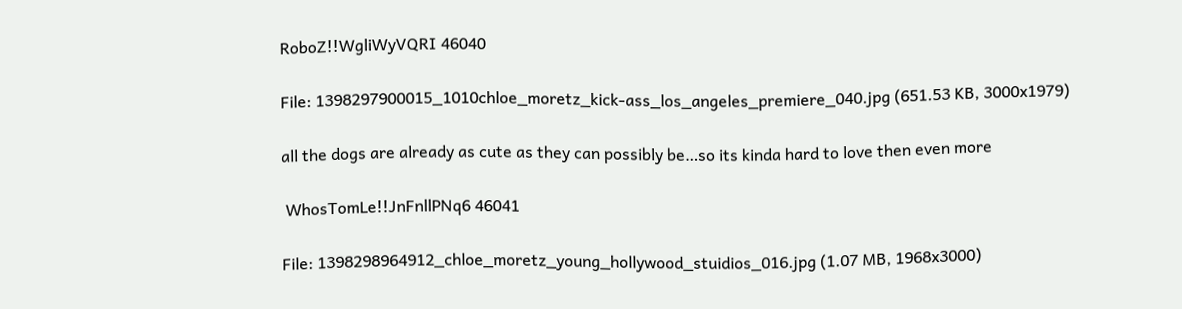RoboZ!!WgliWyVQRI 46040

File: 1398297900015_1010chloe_moretz_kick-ass_los_angeles_premiere_040.jpg (651.53 KB, 3000x1979)

all the dogs are already as cute as they can possibly be…so its kinda hard to love then even more

 WhosTomLe!!JnFnllPNq6 46041

File: 1398298964912_chloe_moretz_young_hollywood_stuidios_016.jpg (1.07 MB, 1968x3000)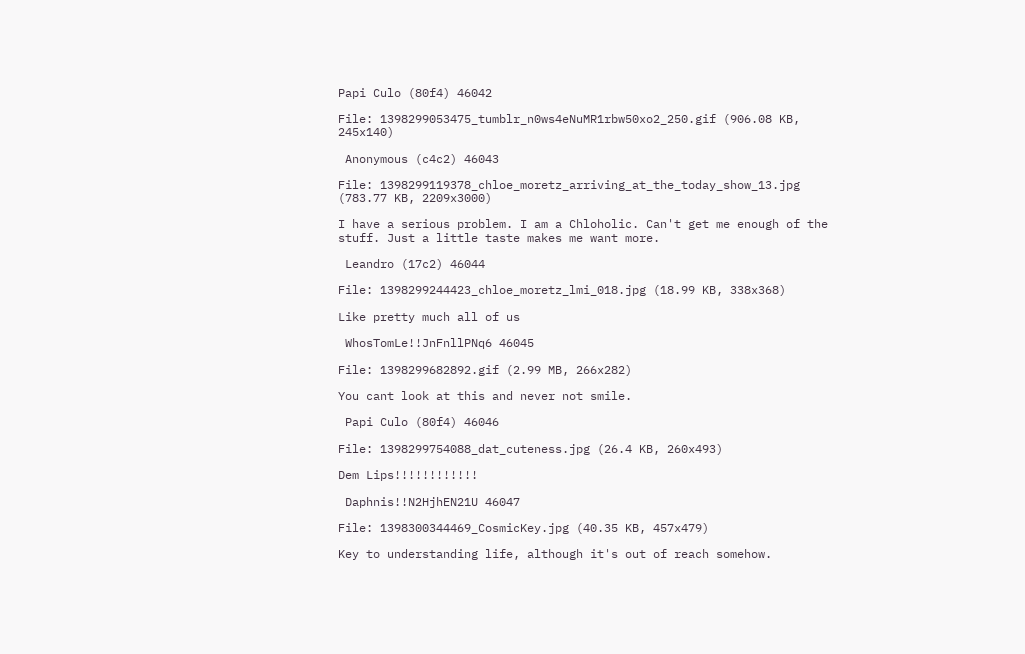Papi Culo (80f4) 46042

File: 1398299053475_tumblr_n0ws4eNuMR1rbw50xo2_250.gif (906.08 KB, 245x140)

 Anonymous (c4c2) 46043

File: 1398299119378_chloe_moretz_arriving_at_the_today_show_13.jpg (783.77 KB, 2209x3000)

I have a serious problem. I am a Chloholic. Can't get me enough of the stuff. Just a little taste makes me want more.

 Leandro (17c2) 46044

File: 1398299244423_chloe_moretz_lmi_018.jpg (18.99 KB, 338x368)

Like pretty much all of us

 WhosTomLe!!JnFnllPNq6 46045

File: 1398299682892.gif (2.99 MB, 266x282)

You cant look at this and never not smile.

 Papi Culo (80f4) 46046

File: 1398299754088_dat_cuteness.jpg (26.4 KB, 260x493)

Dem Lips!!!!!!!!!!!!

 Daphnis!!N2HjhEN21U 46047

File: 1398300344469_CosmicKey.jpg (40.35 KB, 457x479)

Key to understanding life, although it's out of reach somehow.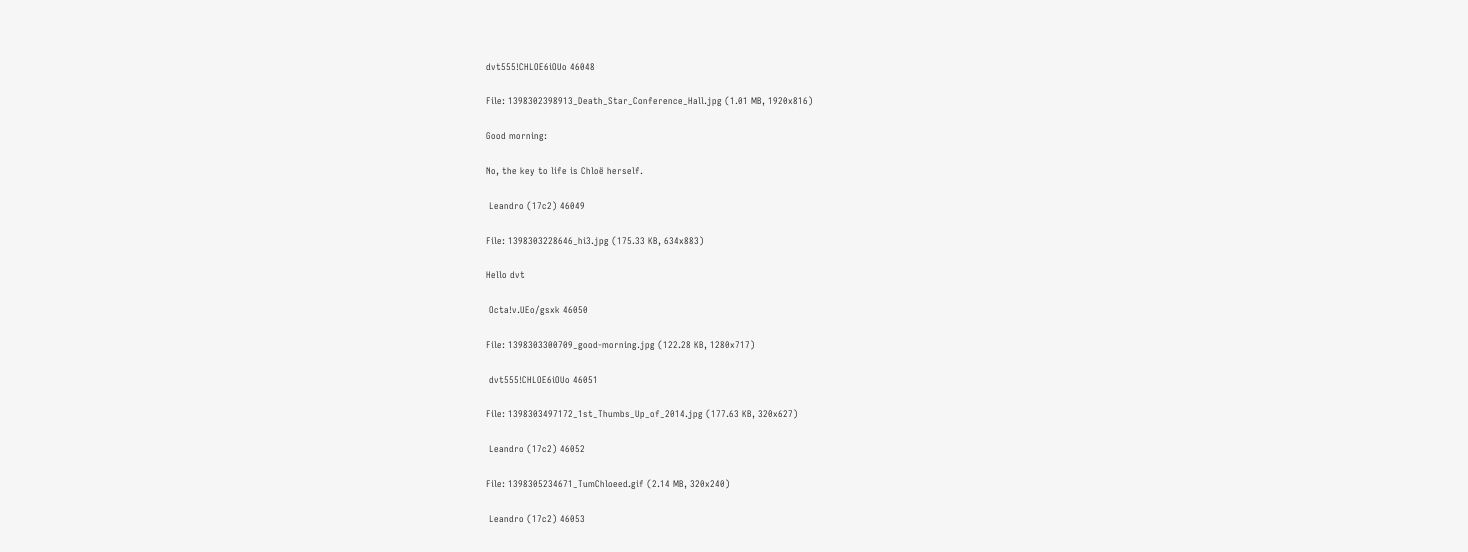dvt555!CHLOE6iOUo 46048

File: 1398302398913_Death_Star_Conference_Hall.jpg (1.01 MB, 1920x816)

Good morning:

No, the key to life is Chloë herself.

 Leandro (17c2) 46049

File: 1398303228646_hi3.jpg (175.33 KB, 634x883)

Hello dvt

 Octa!v.UEo/gsxk 46050

File: 1398303300709_good-morning.jpg (122.28 KB, 1280x717)

 dvt555!CHLOE6iOUo 46051

File: 1398303497172_1st_Thumbs_Up_of_2014.jpg (177.63 KB, 320x627)

 Leandro (17c2) 46052

File: 1398305234671_TumChloeed.gif (2.14 MB, 320x240)

 Leandro (17c2) 46053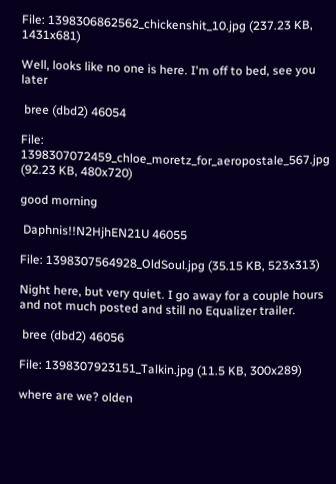File: 1398306862562_chickenshit_10.jpg (237.23 KB, 1431x681)

Well, looks like no one is here. I'm off to bed, see you later

 bree (dbd2) 46054

File: 1398307072459_chloe_moretz_for_aeropostale_567.jpg (92.23 KB, 480x720)

good morning

 Daphnis!!N2HjhEN21U 46055

File: 1398307564928_OldSoul.jpg (35.15 KB, 523x313)

Night here, but very quiet. I go away for a couple hours and not much posted and still no Equalizer trailer.

 bree (dbd2) 46056

File: 1398307923151_Talkin.jpg (11.5 KB, 300x289)

where are we? olden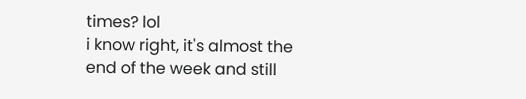times? lol
i know right, it's almost the end of the week and still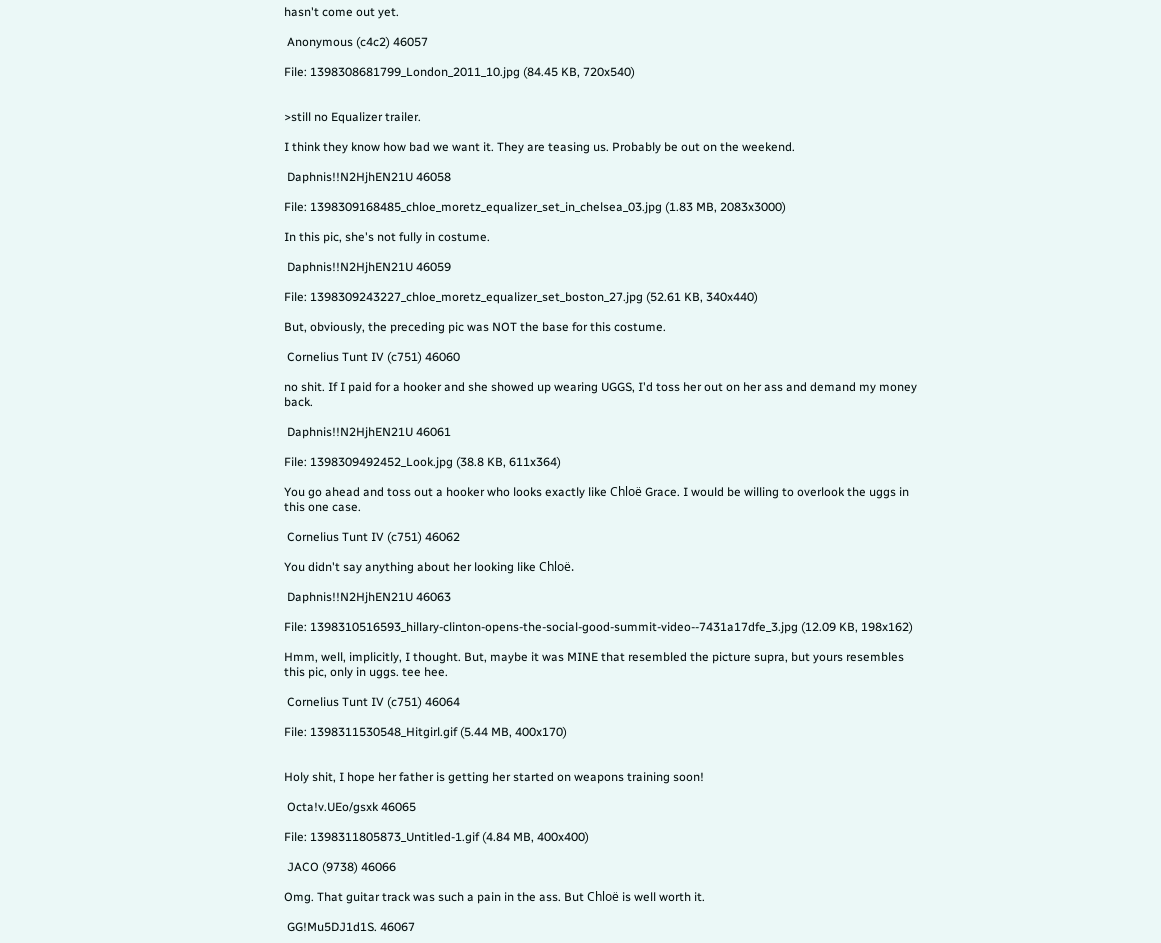hasn't come out yet.

 Anonymous (c4c2) 46057

File: 1398308681799_London_2011_10.jpg (84.45 KB, 720x540)


>still no Equalizer trailer.

I think they know how bad we want it. They are teasing us. Probably be out on the weekend.

 Daphnis!!N2HjhEN21U 46058

File: 1398309168485_chloe_moretz_equalizer_set_in_chelsea_03.jpg (1.83 MB, 2083x3000)

In this pic, she's not fully in costume.

 Daphnis!!N2HjhEN21U 46059

File: 1398309243227_chloe_moretz_equalizer_set_boston_27.jpg (52.61 KB, 340x440)

But, obviously, the preceding pic was NOT the base for this costume.

 Cornelius Tunt IV (c751) 46060

no shit. If I paid for a hooker and she showed up wearing UGGS, I'd toss her out on her ass and demand my money back.

 Daphnis!!N2HjhEN21U 46061

File: 1398309492452_Look.jpg (38.8 KB, 611x364)

You go ahead and toss out a hooker who looks exactly like Chloë Grace. I would be willing to overlook the uggs in this one case.

 Cornelius Tunt IV (c751) 46062

You didn't say anything about her looking like Chloë.

 Daphnis!!N2HjhEN21U 46063

File: 1398310516593_hillary-clinton-opens-the-social-good-summit-video--7431a17dfe_3.jpg (12.09 KB, 198x162)

Hmm, well, implicitly, I thought. But, maybe it was MINE that resembled the picture supra, but yours resembles this pic, only in uggs. tee hee.

 Cornelius Tunt IV (c751) 46064

File: 1398311530548_Hitgirl.gif (5.44 MB, 400x170)


Holy shit, I hope her father is getting her started on weapons training soon!

 Octa!v.UEo/gsxk 46065

File: 1398311805873_Untitled-1.gif (4.84 MB, 400x400)

 JACO (9738) 46066

Omg. That guitar track was such a pain in the ass. But Chloë is well worth it.

 GG!Mu5DJ1d1S. 46067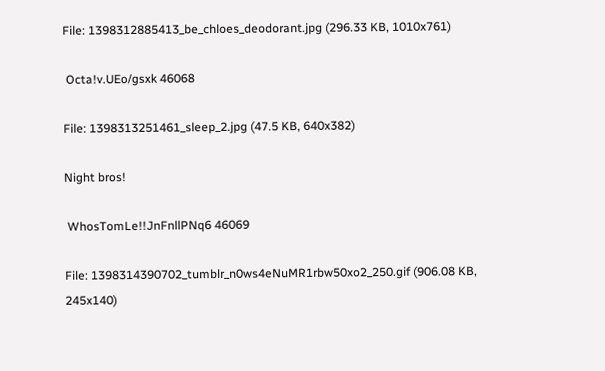File: 1398312885413_be_chloes_deodorant.jpg (296.33 KB, 1010x761)

 Octa!v.UEo/gsxk 46068

File: 1398313251461_sleep_2.jpg (47.5 KB, 640x382)

Night bros!

 WhosTomLe!!JnFnllPNq6 46069

File: 1398314390702_tumblr_n0ws4eNuMR1rbw50xo2_250.gif (906.08 KB, 245x140)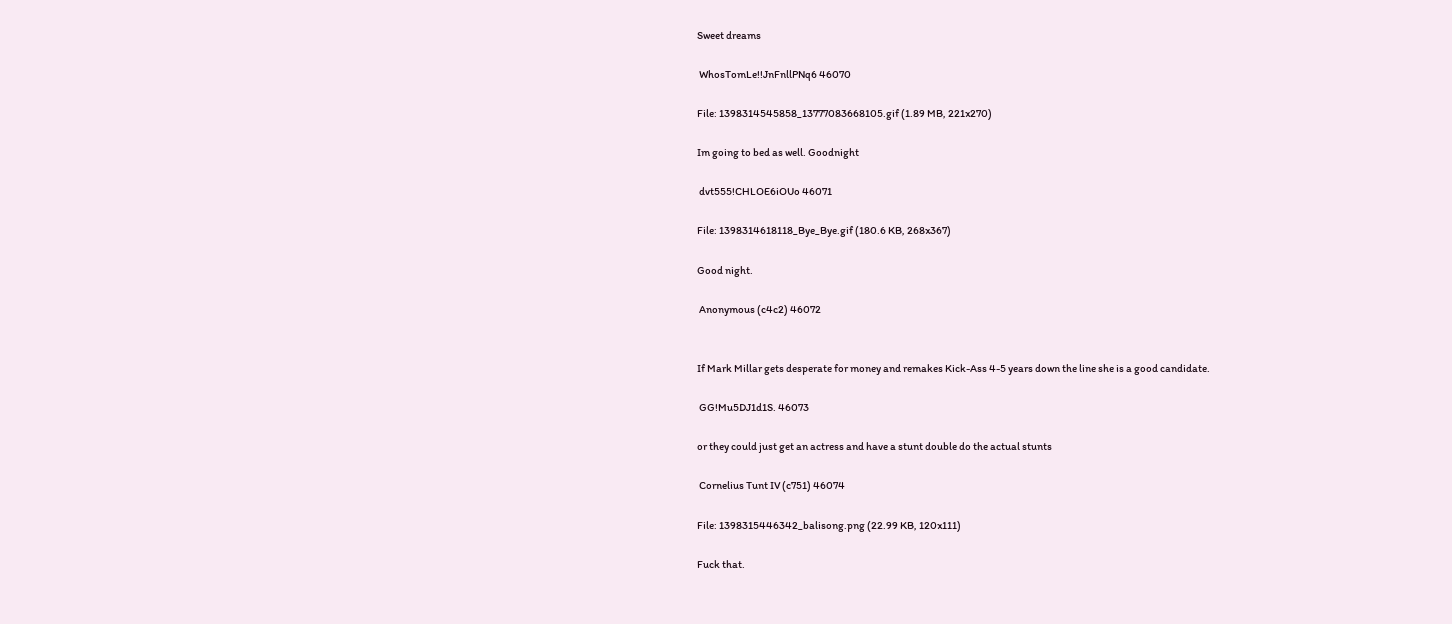Sweet dreams

 WhosTomLe!!JnFnllPNq6 46070

File: 1398314545858_13777083668105.gif (1.89 MB, 221x270)

Im going to bed as well. Goodnight

 dvt555!CHLOE6iOUo 46071

File: 1398314618118_Bye_Bye.gif (180.6 KB, 268x367)

Good night.

 Anonymous (c4c2) 46072


If Mark Millar gets desperate for money and remakes Kick-Ass 4-5 years down the line she is a good candidate.

 GG!Mu5DJ1d1S. 46073

or they could just get an actress and have a stunt double do the actual stunts

 Cornelius Tunt IV (c751) 46074

File: 1398315446342_balisong.png (22.99 KB, 120x111)

Fuck that.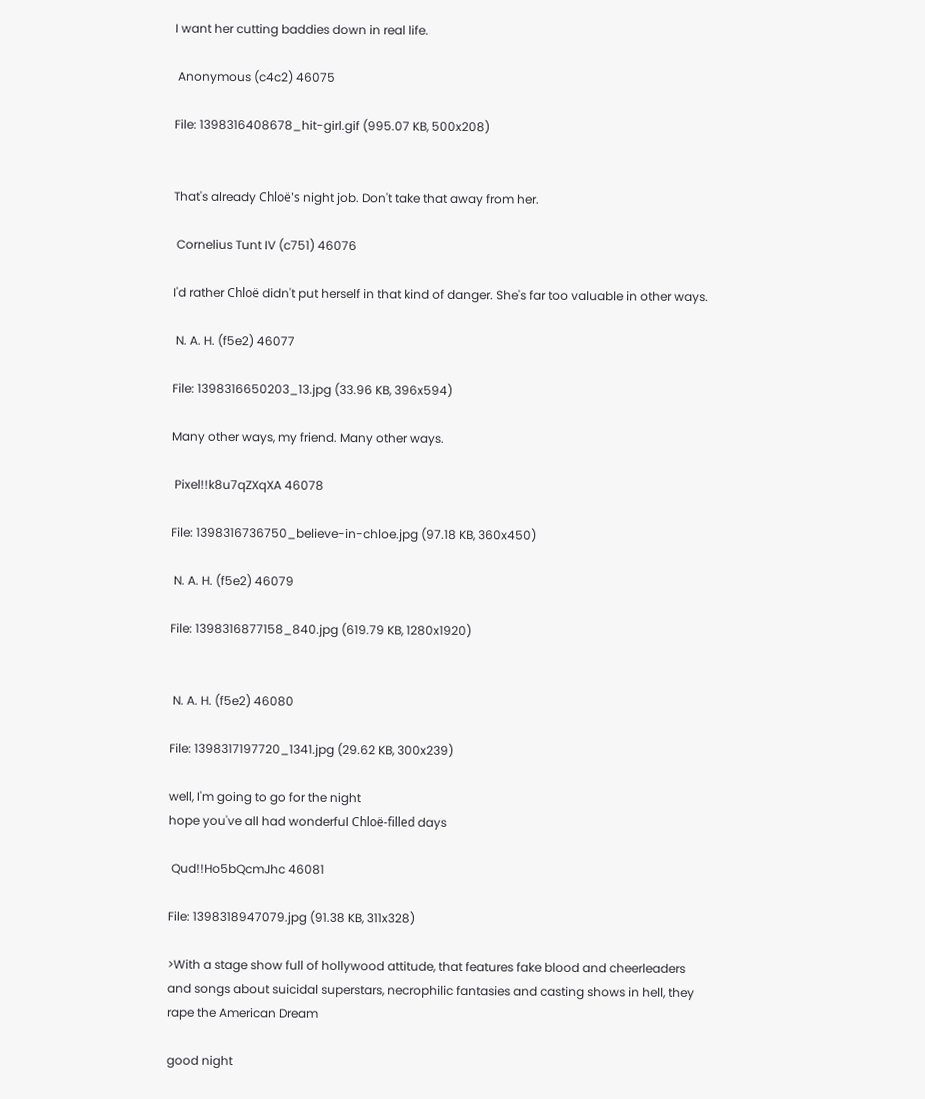I want her cutting baddies down in real life.

 Anonymous (c4c2) 46075

File: 1398316408678_hit-girl.gif (995.07 KB, 500x208)


That's already Chloë's night job. Don't take that away from her.

 Cornelius Tunt IV (c751) 46076

I'd rather Chloë didn't put herself in that kind of danger. She's far too valuable in other ways.

 N. A. H. (f5e2) 46077

File: 1398316650203_13.jpg (33.96 KB, 396x594)

Many other ways, my friend. Many other ways.

 Pixel!!k8u7qZXqXA 46078

File: 1398316736750_believe-in-chloe.jpg (97.18 KB, 360x450)

 N. A. H. (f5e2) 46079

File: 1398316877158_840.jpg (619.79 KB, 1280x1920)


 N. A. H. (f5e2) 46080

File: 1398317197720_1341.jpg (29.62 KB, 300x239)

well, I'm going to go for the night
hope you've all had wonderful Chloë-filled days

 Qud!!Ho5bQcmJhc 46081

File: 1398318947079.jpg (91.38 KB, 311x328)

>With a stage show full of hollywood attitude, that features fake blood and cheerleaders and songs about suicidal superstars, necrophilic fantasies and casting shows in hell, they rape the American Dream

good night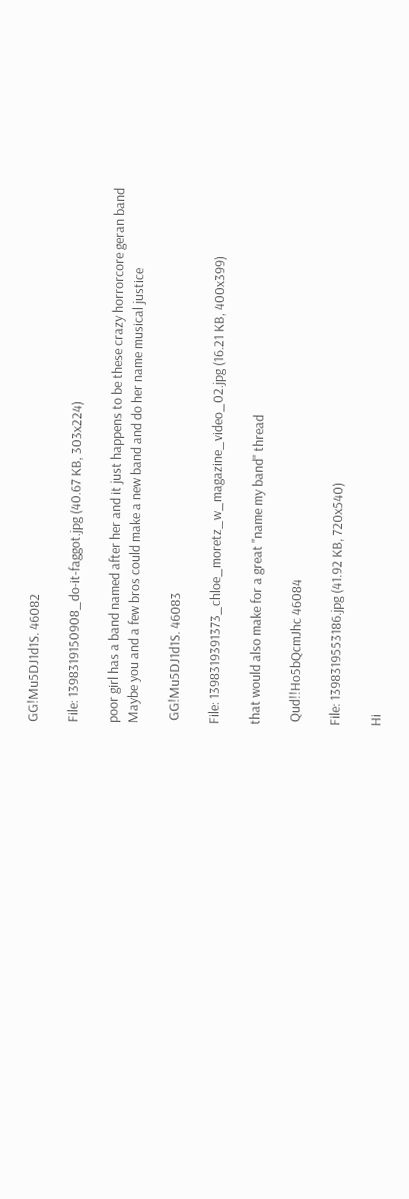GG!Mu5DJ1d1S. 46082

File: 1398319150908_do-it-faggot.jpg (40.67 KB, 303x224)

poor girl has a band named after her and it just happens to be these crazy horrorcore geran band
Maybe you and a few bros could make a new band and do her name musical justice

 GG!Mu5DJ1d1S. 46083

File: 1398319391373_chloe_moretz_w_magazine_video_02.jpg (16.21 KB, 400x399)

that would also make for a great "name my band" thread

 Qud!!Ho5bQcmJhc 46084

File: 1398319553186.jpg (41.92 KB, 720x540)

Hi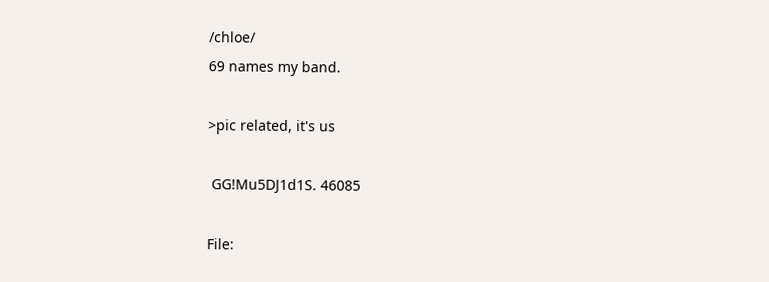/chloe/
69 names my band.

>pic related, it's us

 GG!Mu5DJ1d1S. 46085

File: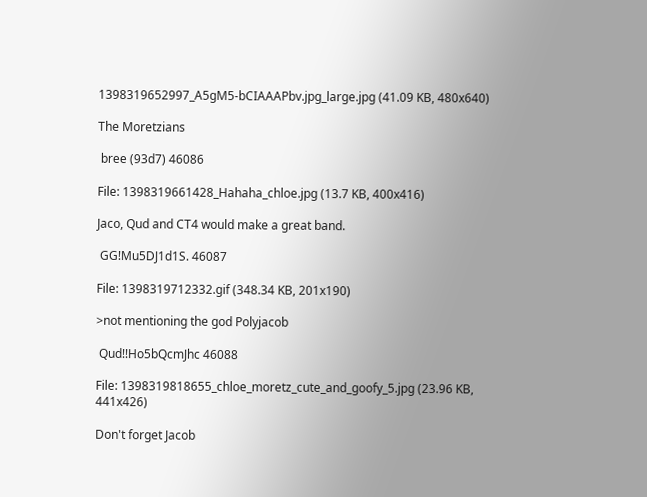1398319652997_A5gM5-bCIAAAPbv.jpg_large.jpg (41.09 KB, 480x640)

The Moretzians

 bree (93d7) 46086

File: 1398319661428_Hahaha_chloe.jpg (13.7 KB, 400x416)

Jaco, Qud and CT4 would make a great band.

 GG!Mu5DJ1d1S. 46087

File: 1398319712332.gif (348.34 KB, 201x190)

>not mentioning the god Polyjacob

 Qud!!Ho5bQcmJhc 46088

File: 1398319818655_chloe_moretz_cute_and_goofy_5.jpg (23.96 KB, 441x426)

Don't forget Jacob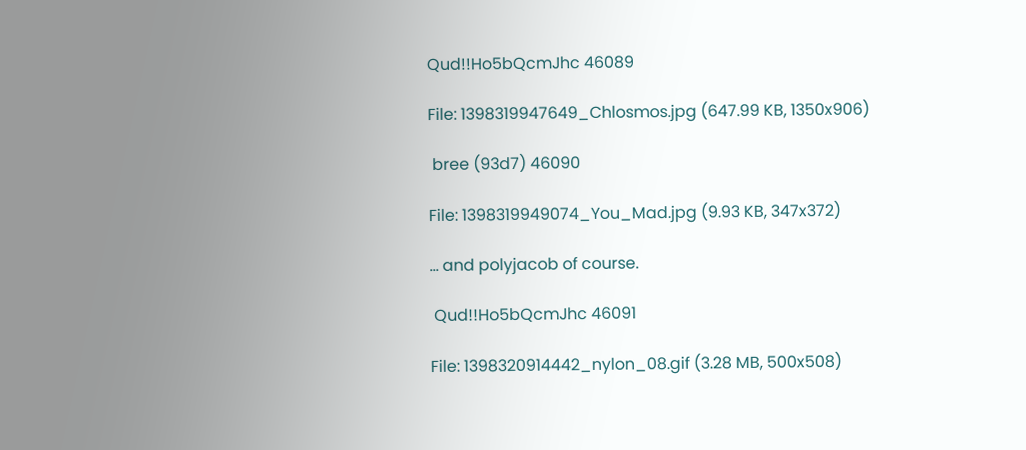Qud!!Ho5bQcmJhc 46089

File: 1398319947649_Chlosmos.jpg (647.99 KB, 1350x906)

 bree (93d7) 46090

File: 1398319949074_You_Mad.jpg (9.93 KB, 347x372)

… and polyjacob of course.

 Qud!!Ho5bQcmJhc 46091

File: 1398320914442_nylon_08.gif (3.28 MB, 500x508)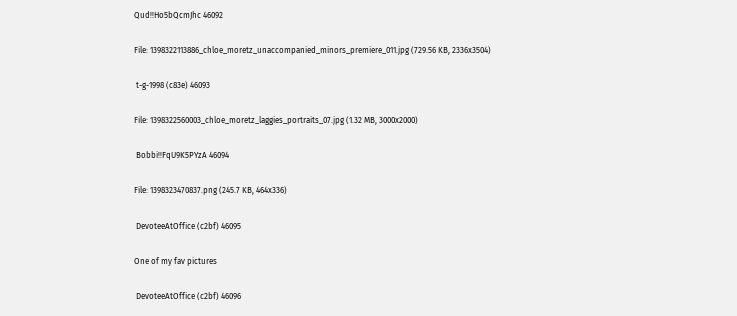Qud!!Ho5bQcmJhc 46092

File: 1398322113886_chloe_moretz_unaccompanied_minors_premiere_011.jpg (729.56 KB, 2336x3504)

 t-g-1998 (c83e) 46093

File: 1398322560003_chloe_moretz_laggies_portraits_07.jpg (1.32 MB, 3000x2000)

 Bobbi!!FqU9K5PYzA 46094

File: 1398323470837.png (245.7 KB, 464x336)

 DevoteeAtOffice (c2bf) 46095

One of my fav pictures

 DevoteeAtOffice (c2bf) 46096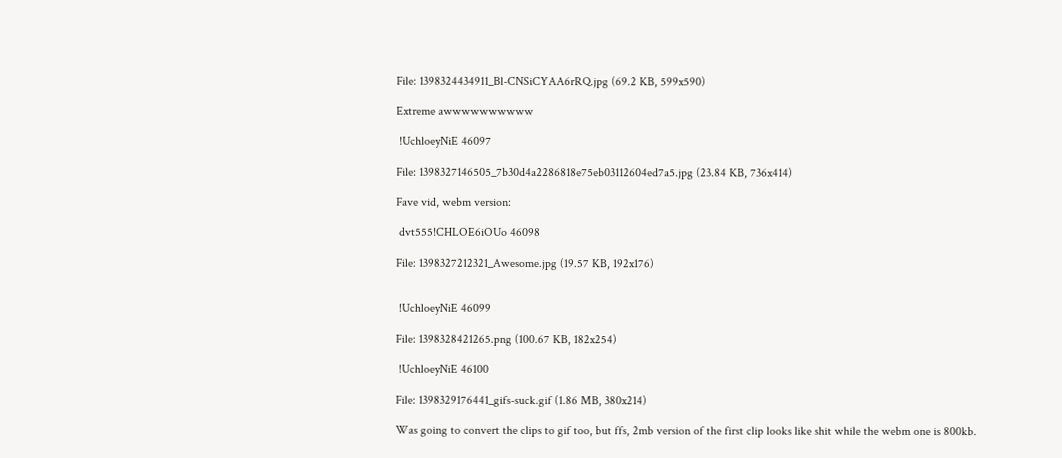File: 1398324434911_Bl-CNSiCYAA6rRQ.jpg (69.2 KB, 599x590)

Extreme awwwwwwwwww

 !UchloeyNiE 46097

File: 1398327146505_7b30d4a2286818e75eb03112604ed7a5.jpg (23.84 KB, 736x414)

Fave vid, webm version:

 dvt555!CHLOE6iOUo 46098

File: 1398327212321_Awesome.jpg (19.57 KB, 192x176)


 !UchloeyNiE 46099

File: 1398328421265.png (100.67 KB, 182x254)

 !UchloeyNiE 46100

File: 1398329176441_gifs-suck.gif (1.86 MB, 380x214)

Was going to convert the clips to gif too, but ffs, 2mb version of the first clip looks like shit while the webm one is 800kb.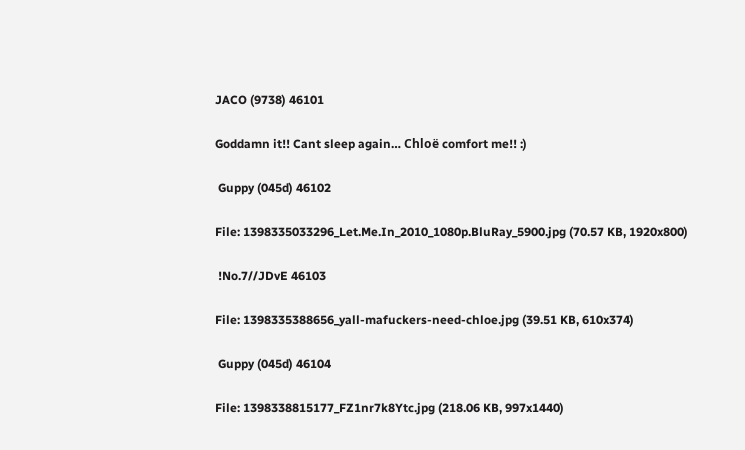JACO (9738) 46101

Goddamn it!! Cant sleep again… Chloë comfort me!! :)

 Guppy (045d) 46102

File: 1398335033296_Let.Me.In_2010_1080p.BluRay_5900.jpg (70.57 KB, 1920x800)

 !No.7//JDvE 46103

File: 1398335388656_yall-mafuckers-need-chloe.jpg (39.51 KB, 610x374)

 Guppy (045d) 46104

File: 1398338815177_FZ1nr7k8Ytc.jpg (218.06 KB, 997x1440)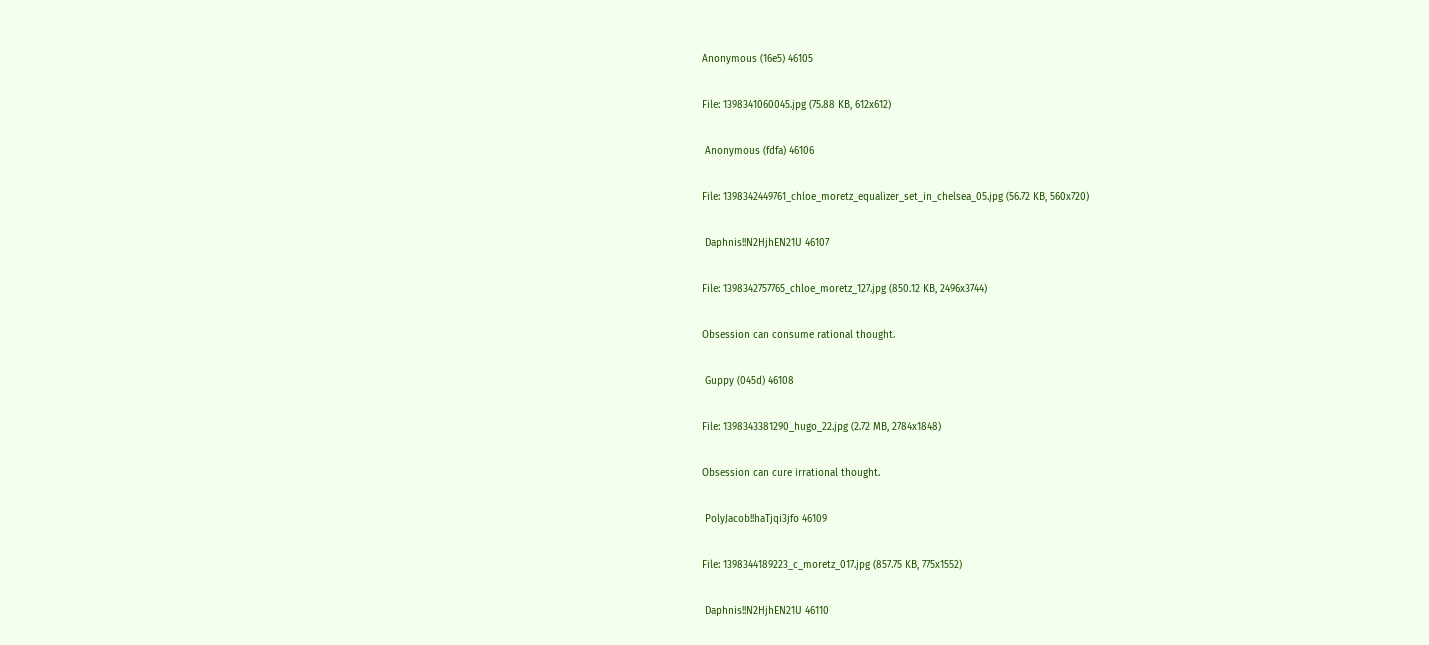Anonymous (16e5) 46105

File: 1398341060045.jpg (75.88 KB, 612x612)

 Anonymous (fdfa) 46106

File: 1398342449761_chloe_moretz_equalizer_set_in_chelsea_05.jpg (56.72 KB, 560x720)

 Daphnis!!N2HjhEN21U 46107

File: 1398342757765_chloe_moretz_127.jpg (850.12 KB, 2496x3744)

Obsession can consume rational thought.

 Guppy (045d) 46108

File: 1398343381290_hugo_22.jpg (2.72 MB, 2784x1848)

Obsession can cure irrational thought.

 PolyJacob!!haTjqi3jfo 46109

File: 1398344189223_c_moretz_017.jpg (857.75 KB, 775x1552)

 Daphnis!!N2HjhEN21U 46110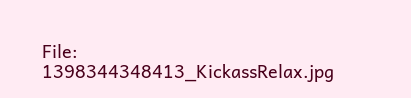File: 1398344348413_KickassRelax.jpg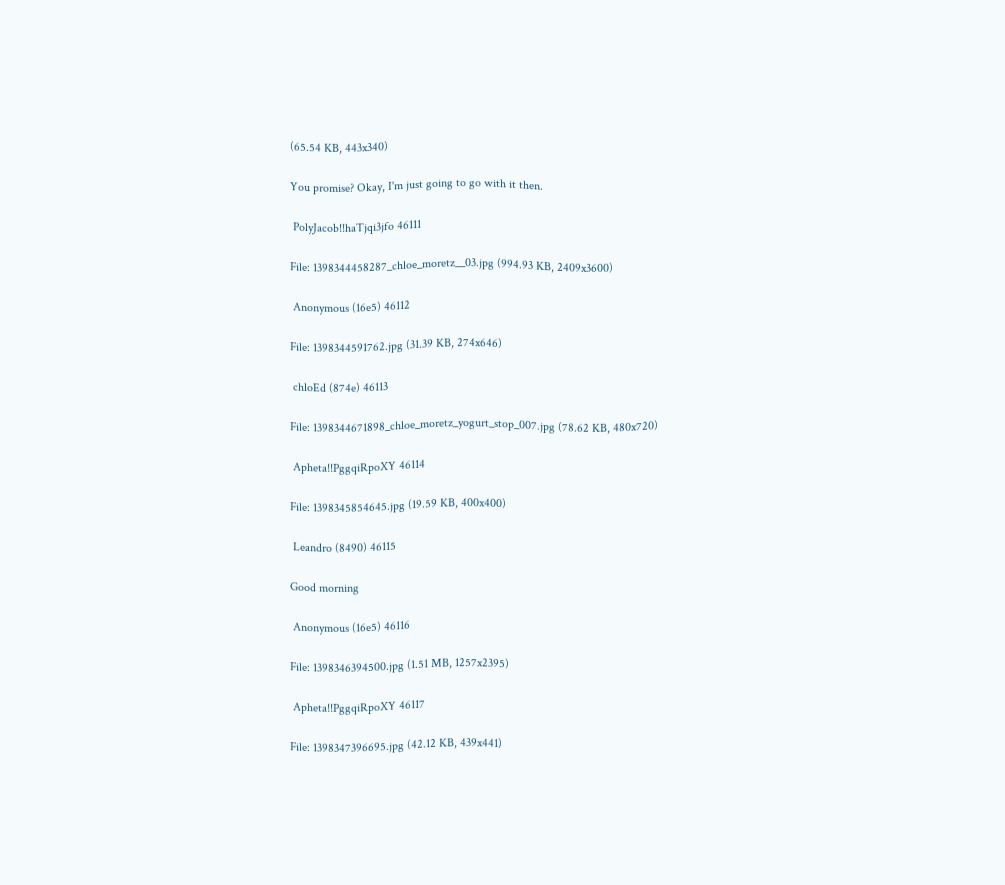(65.54 KB, 443x340)

You promise? Okay, I'm just going to go with it then.

 PolyJacob!!haTjqi3jfo 46111

File: 1398344458287_chloe_moretz__03.jpg (994.93 KB, 2409x3600)

 Anonymous (16e5) 46112

File: 1398344591762.jpg (31.39 KB, 274x646)

 chloEd (874e) 46113

File: 1398344671898_chloe_moretz_yogurt_stop_007.jpg (78.62 KB, 480x720)

 Apheta!!PggqiRpoXY 46114

File: 1398345854645.jpg (19.59 KB, 400x400)

 Leandro (8490) 46115

Good morning

 Anonymous (16e5) 46116

File: 1398346394500.jpg (1.51 MB, 1257x2395)

 Apheta!!PggqiRpoXY 46117

File: 1398347396695.jpg (42.12 KB, 439x441)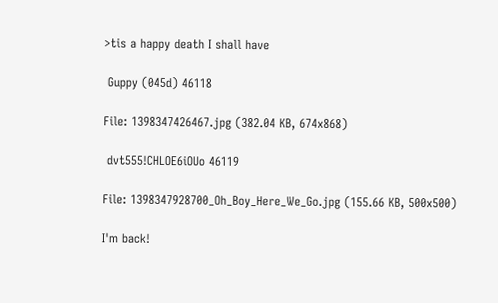>tis a happy death I shall have

 Guppy (045d) 46118

File: 1398347426467.jpg (382.04 KB, 674x868)

 dvt555!CHLOE6iOUo 46119

File: 1398347928700_Oh_Boy_Here_We_Go.jpg (155.66 KB, 500x500)

I'm back!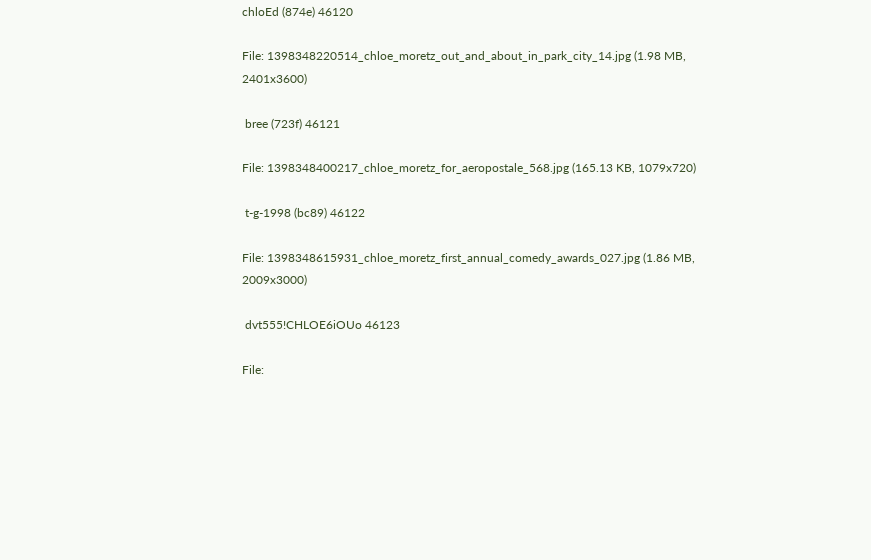chloEd (874e) 46120

File: 1398348220514_chloe_moretz_out_and_about_in_park_city_14.jpg (1.98 MB, 2401x3600)

 bree (723f) 46121

File: 1398348400217_chloe_moretz_for_aeropostale_568.jpg (165.13 KB, 1079x720)

 t-g-1998 (bc89) 46122

File: 1398348615931_chloe_moretz_first_annual_comedy_awards_027.jpg (1.86 MB, 2009x3000)

 dvt555!CHLOE6iOUo 46123

File: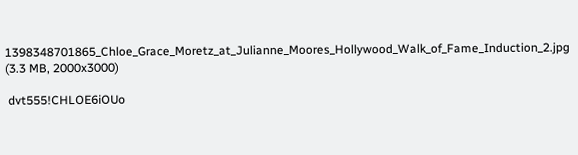1398348701865_Chloe_Grace_Moretz_at_Julianne_Moores_Hollywood_Walk_of_Fame_Induction_2.jpg (3.3 MB, 2000x3000)

 dvt555!CHLOE6iOUo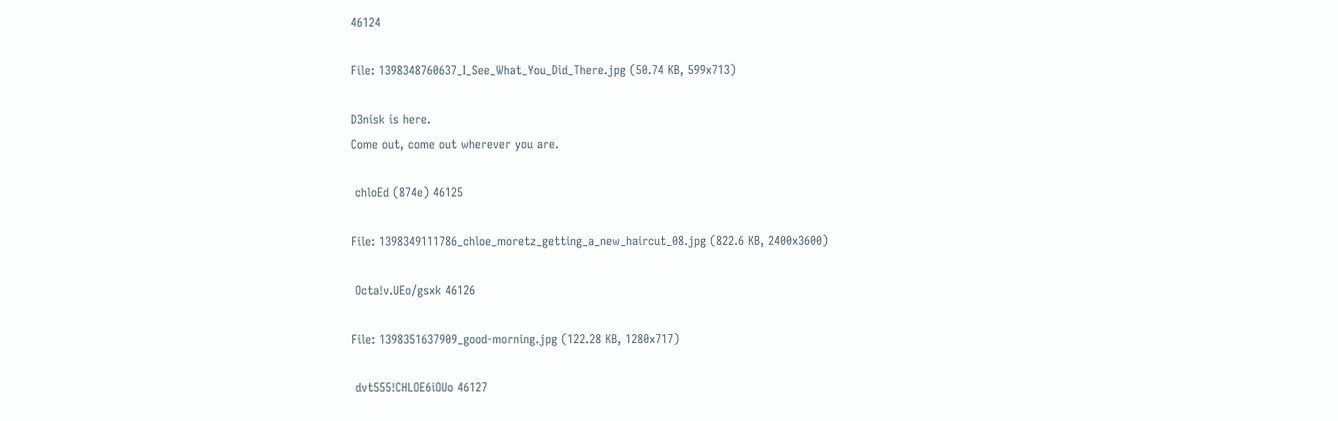46124

File: 1398348760637_I_See_What_You_Did_There.jpg (50.74 KB, 599x713)

D3nisk is here.
Come out, come out wherever you are.

 chloEd (874e) 46125

File: 1398349111786_chloe_moretz_getting_a_new_haircut_08.jpg (822.6 KB, 2400x3600)

 Octa!v.UEo/gsxk 46126

File: 1398351637909_good-morning.jpg (122.28 KB, 1280x717)

 dvt555!CHLOE6iOUo 46127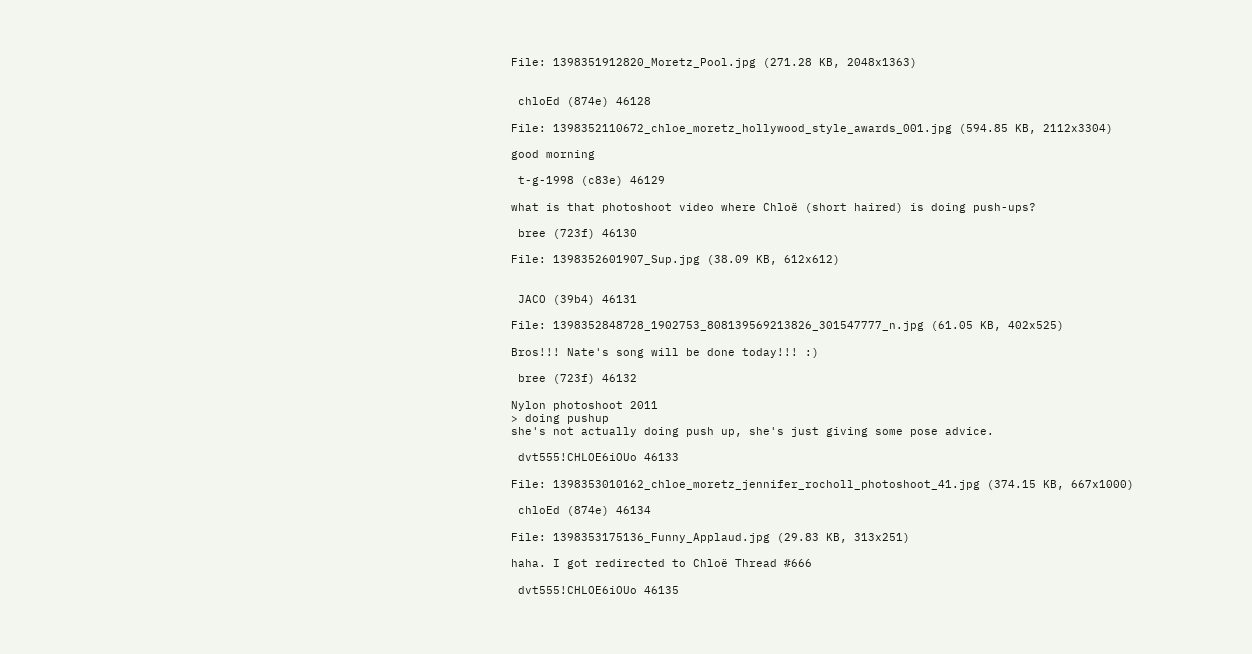File: 1398351912820_Moretz_Pool.jpg (271.28 KB, 2048x1363)


 chloEd (874e) 46128

File: 1398352110672_chloe_moretz_hollywood_style_awards_001.jpg (594.85 KB, 2112x3304)

good morning

 t-g-1998 (c83e) 46129

what is that photoshoot video where Chloë (short haired) is doing push-ups?

 bree (723f) 46130

File: 1398352601907_Sup.jpg (38.09 KB, 612x612)


 JACO (39b4) 46131

File: 1398352848728_1902753_808139569213826_301547777_n.jpg (61.05 KB, 402x525)

Bros!!! Nate's song will be done today!!! :)

 bree (723f) 46132

Nylon photoshoot 2011
> doing pushup
she's not actually doing push up, she's just giving some pose advice.

 dvt555!CHLOE6iOUo 46133

File: 1398353010162_chloe_moretz_jennifer_rocholl_photoshoot_41.jpg (374.15 KB, 667x1000)

 chloEd (874e) 46134

File: 1398353175136_Funny_Applaud.jpg (29.83 KB, 313x251)

haha. I got redirected to Chloë Thread #666

 dvt555!CHLOE6iOUo 46135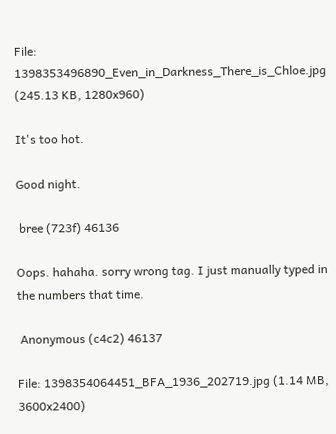File: 1398353496890_Even_in_Darkness_There_is_Chloe.jpg (245.13 KB, 1280x960)

It's too hot.

Good night.

 bree (723f) 46136

Oops. hahaha. sorry wrong tag. I just manually typed in the numbers that time.

 Anonymous (c4c2) 46137

File: 1398354064451_BFA_1936_202719.jpg (1.14 MB, 3600x2400)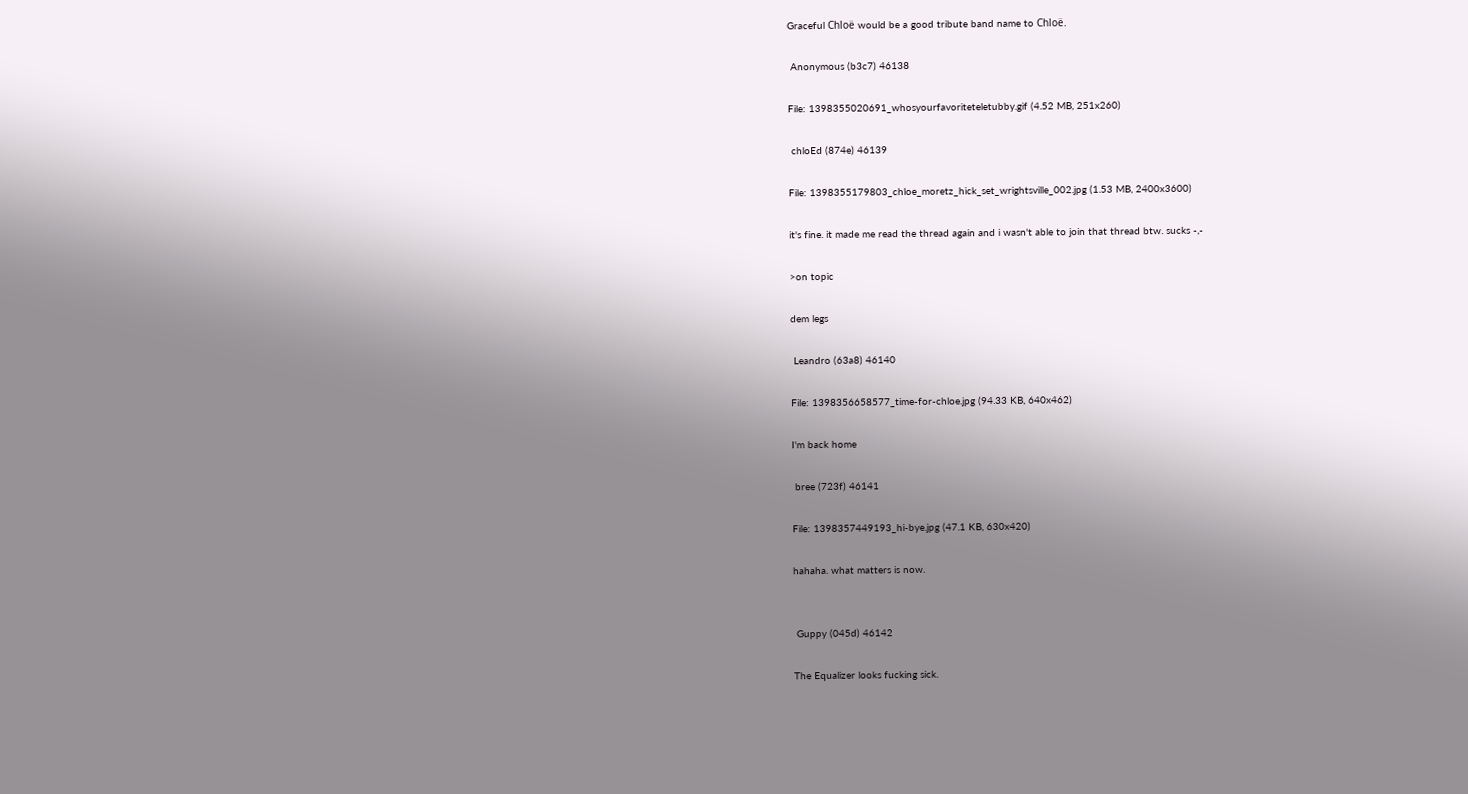Graceful Chloë would be a good tribute band name to Chloë.

 Anonymous (b3c7) 46138

File: 1398355020691_whosyourfavoriteteletubby.gif (4.52 MB, 251x260)

 chloEd (874e) 46139

File: 1398355179803_chloe_moretz_hick_set_wrightsville_002.jpg (1.53 MB, 2400x3600)

it's fine. it made me read the thread again and i wasn't able to join that thread btw. sucks -,-

>on topic

dem legs

 Leandro (63a8) 46140

File: 1398356658577_time-for-chloe.jpg (94.33 KB, 640x462)

I'm back home

 bree (723f) 46141

File: 1398357449193_hi-bye.jpg (47.1 KB, 630x420)

hahaha. what matters is now.


 Guppy (045d) 46142

The Equalizer looks fucking sick.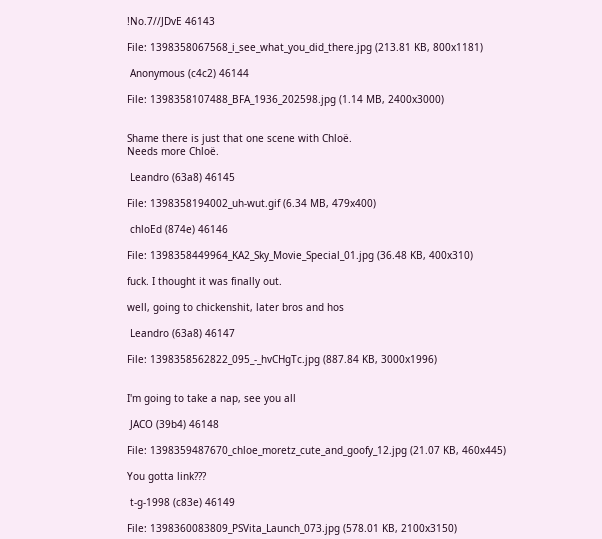!No.7//JDvE 46143

File: 1398358067568_i_see_what_you_did_there.jpg (213.81 KB, 800x1181)

 Anonymous (c4c2) 46144

File: 1398358107488_BFA_1936_202598.jpg (1.14 MB, 2400x3000)


Shame there is just that one scene with Chloë.
Needs more Chloë.

 Leandro (63a8) 46145

File: 1398358194002_uh-wut.gif (6.34 MB, 479x400)

 chloEd (874e) 46146

File: 1398358449964_KA2_Sky_Movie_Special_01.jpg (36.48 KB, 400x310)

fuck. I thought it was finally out.

well, going to chickenshit, later bros and hos

 Leandro (63a8) 46147

File: 1398358562822_095_-_hvCHgTc.jpg (887.84 KB, 3000x1996)


I'm going to take a nap, see you all

 JACO (39b4) 46148

File: 1398359487670_chloe_moretz_cute_and_goofy_12.jpg (21.07 KB, 460x445)

You gotta link???

 t-g-1998 (c83e) 46149

File: 1398360083809_PSVita_Launch_073.jpg (578.01 KB, 2100x3150)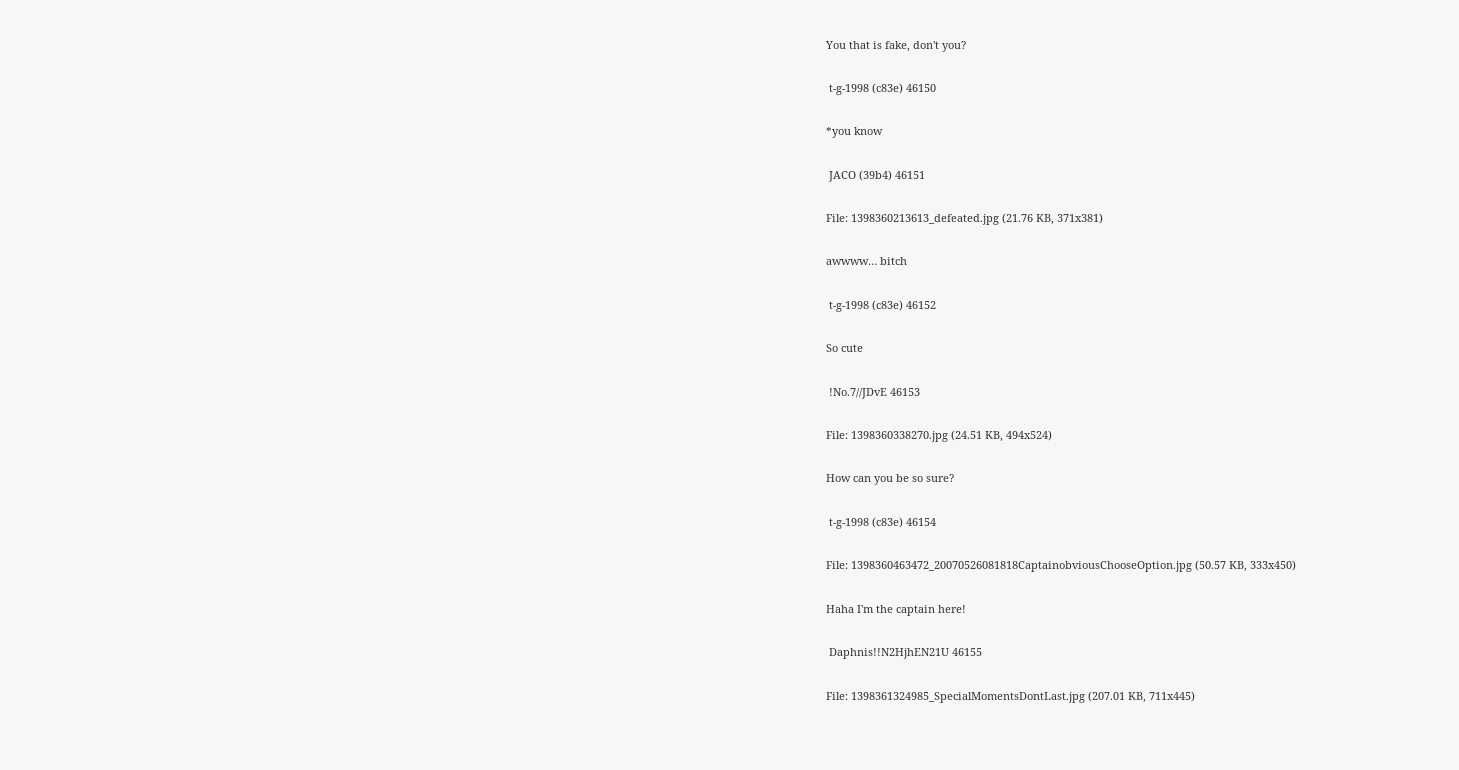You that is fake, don't you?

 t-g-1998 (c83e) 46150

*you know

 JACO (39b4) 46151

File: 1398360213613_defeated.jpg (21.76 KB, 371x381)

awwww… bitch

 t-g-1998 (c83e) 46152

So cute

 !No.7//JDvE 46153

File: 1398360338270.jpg (24.51 KB, 494x524)

How can you be so sure?

 t-g-1998 (c83e) 46154

File: 1398360463472_20070526081818CaptainobviousChooseOption.jpg (50.57 KB, 333x450)

Haha I'm the captain here!

 Daphnis!!N2HjhEN21U 46155

File: 1398361324985_SpecialMomentsDontLast.jpg (207.01 KB, 711x445)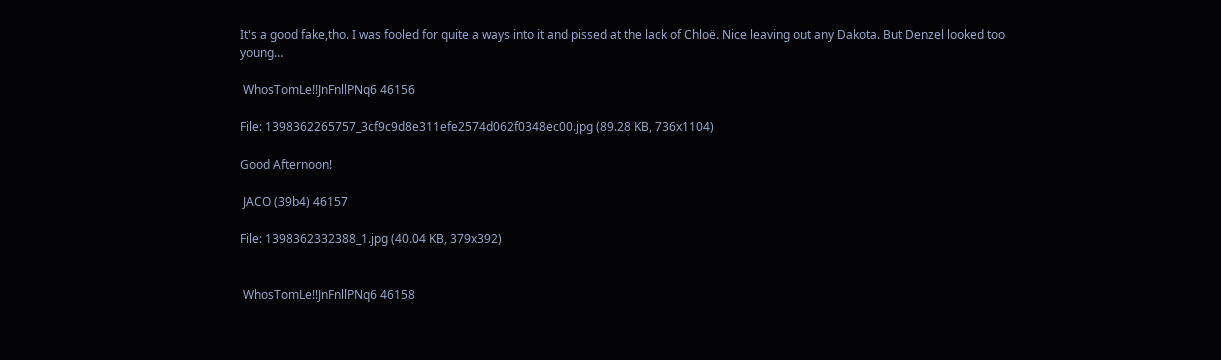It's a good fake,tho. I was fooled for quite a ways into it and pissed at the lack of Chloë. Nice leaving out any Dakota. But Denzel looked too young…

 WhosTomLe!!JnFnllPNq6 46156

File: 1398362265757_3cf9c9d8e311efe2574d062f0348ec00.jpg (89.28 KB, 736x1104)

Good Afternoon!

 JACO (39b4) 46157

File: 1398362332388_1.jpg (40.04 KB, 379x392)


 WhosTomLe!!JnFnllPNq6 46158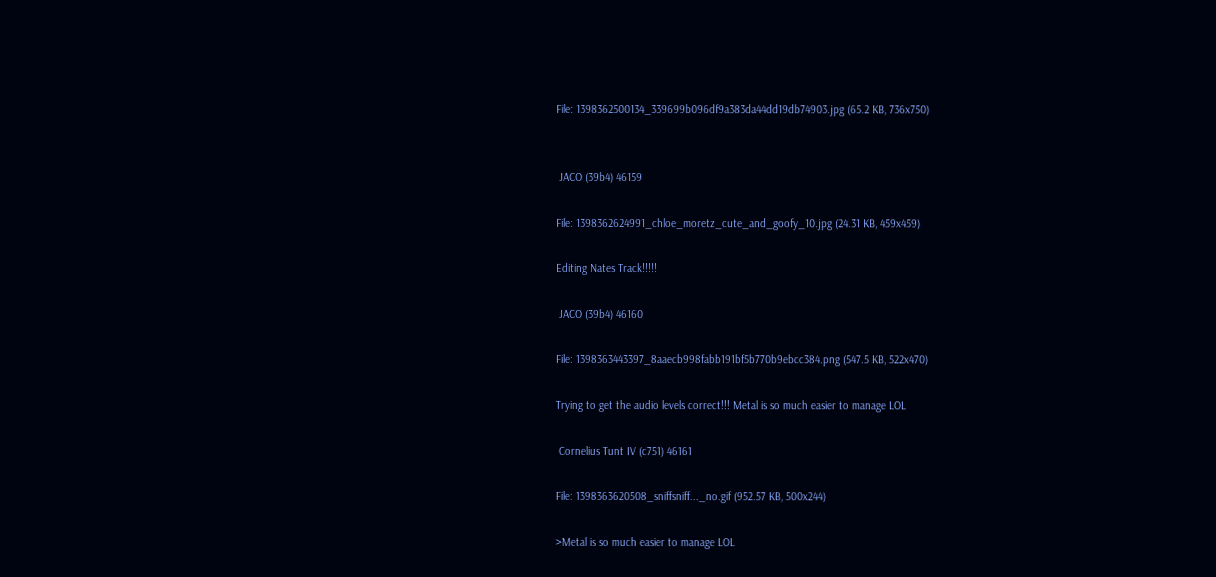File: 1398362500134_339699b096df9a383da44dd19db74903.jpg (65.2 KB, 736x750)


 JACO (39b4) 46159

File: 1398362624991_chloe_moretz_cute_and_goofy_10.jpg (24.31 KB, 459x459)

Editing Nates Track!!!!!

 JACO (39b4) 46160

File: 1398363443397_8aaecb998fabb191bf5b770b9ebcc384.png (547.5 KB, 522x470)

Trying to get the audio levels correct!!! Metal is so much easier to manage LOL

 Cornelius Tunt IV (c751) 46161

File: 1398363620508_sniffsniff..._no.gif (952.57 KB, 500x244)

>Metal is so much easier to manage LOL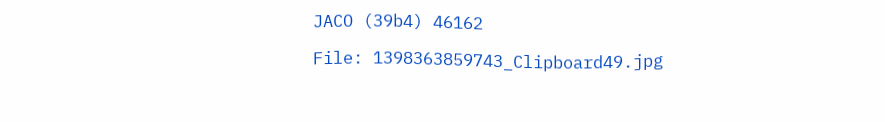JACO (39b4) 46162

File: 1398363859743_Clipboard49.jpg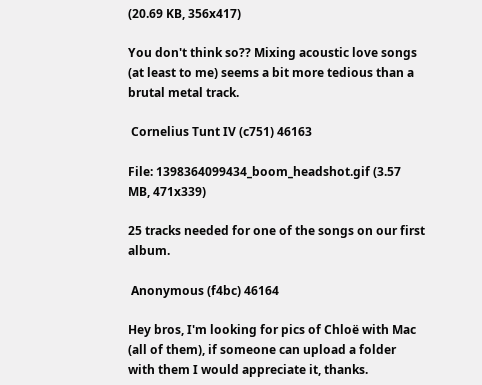(20.69 KB, 356x417)

You don't think so?? Mixing acoustic love songs (at least to me) seems a bit more tedious than a brutal metal track.

 Cornelius Tunt IV (c751) 46163

File: 1398364099434_boom_headshot.gif (3.57 MB, 471x339)

25 tracks needed for one of the songs on our first album.

 Anonymous (f4bc) 46164

Hey bros, I'm looking for pics of Chloë with Mac (all of them), if someone can upload a folder with them I would appreciate it, thanks.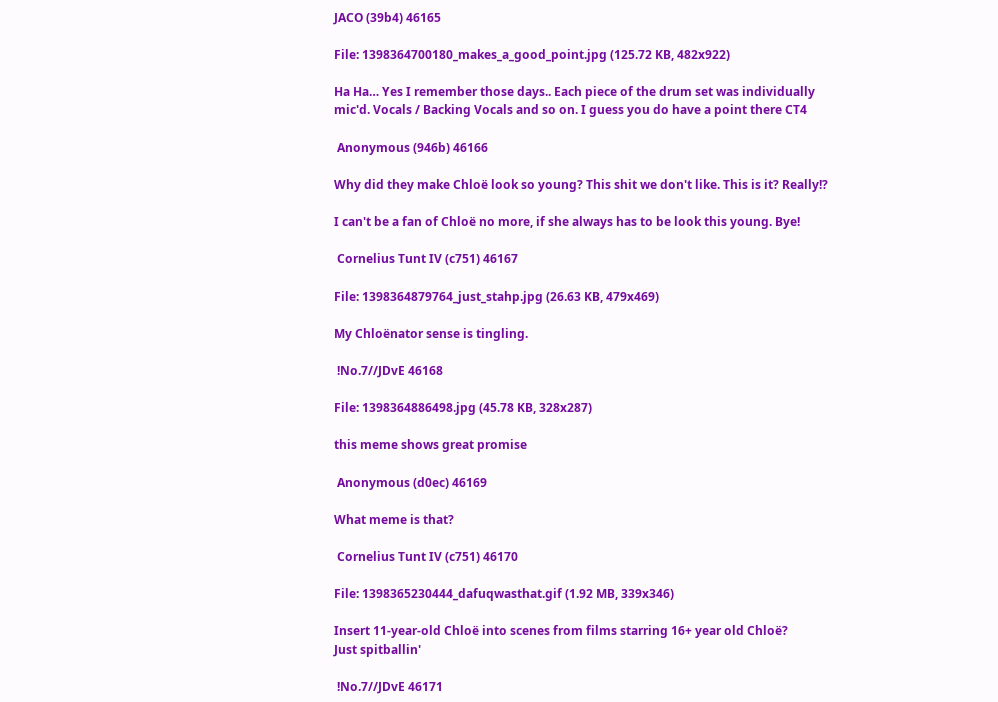JACO (39b4) 46165

File: 1398364700180_makes_a_good_point.jpg (125.72 KB, 482x922)

Ha Ha… Yes I remember those days.. Each piece of the drum set was individually mic'd. Vocals / Backing Vocals and so on. I guess you do have a point there CT4

 Anonymous (946b) 46166

Why did they make Chloë look so young? This shit we don't like. This is it? Really!?

I can't be a fan of Chloë no more, if she always has to be look this young. Bye!

 Cornelius Tunt IV (c751) 46167

File: 1398364879764_just_stahp.jpg (26.63 KB, 479x469)

My Chloënator sense is tingling.

 !No.7//JDvE 46168

File: 1398364886498.jpg (45.78 KB, 328x287)

this meme shows great promise

 Anonymous (d0ec) 46169

What meme is that?

 Cornelius Tunt IV (c751) 46170

File: 1398365230444_dafuqwasthat.gif (1.92 MB, 339x346)

Insert 11-year-old Chloë into scenes from films starring 16+ year old Chloë?
Just spitballin'

 !No.7//JDvE 46171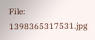File: 1398365317531.jpg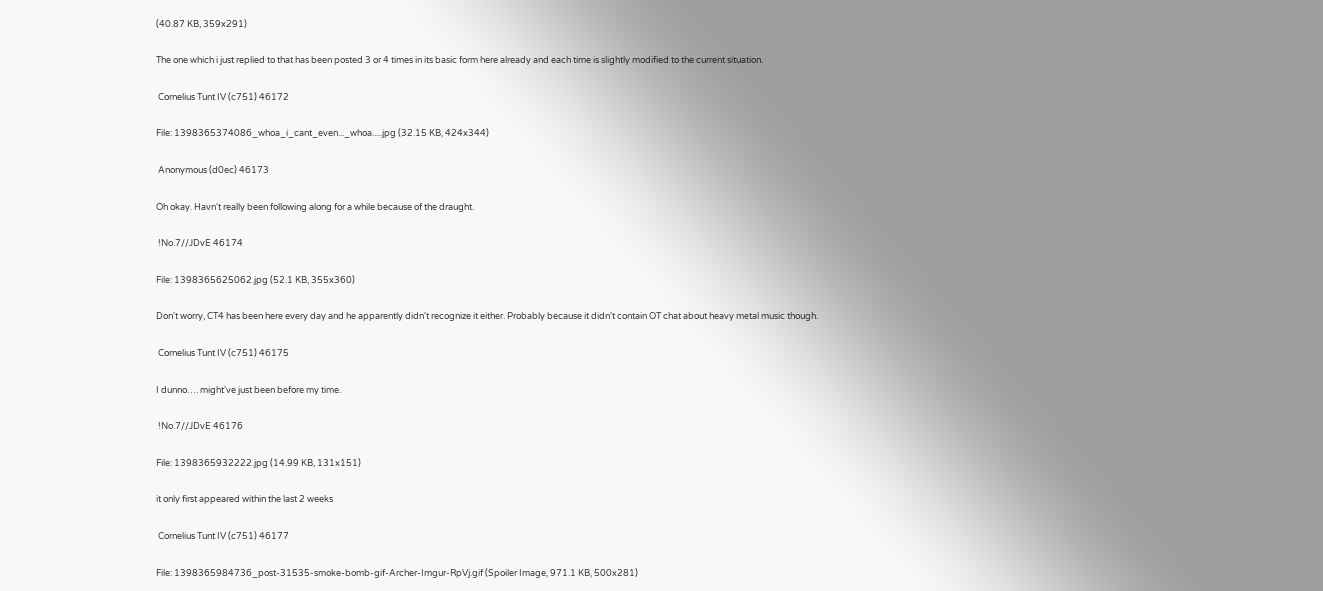(40.87 KB, 359x291)

The one which i just replied to that has been posted 3 or 4 times in its basic form here already and each time is slightly modified to the current situation.

 Cornelius Tunt IV (c751) 46172

File: 1398365374086_whoa_i_cant_even..._whoa.....jpg (32.15 KB, 424x344)

 Anonymous (d0ec) 46173

Oh okay. Havn't really been following along for a while because of the draught.

 !No.7//JDvE 46174

File: 1398365625062.jpg (52.1 KB, 355x360)

Don't worry, CT4 has been here every day and he apparently didn't recognize it either. Probably because it didn't contain OT chat about heavy metal music though.

 Cornelius Tunt IV (c751) 46175

I dunno…. might've just been before my time.

 !No.7//JDvE 46176

File: 1398365932222.jpg (14.99 KB, 131x151)

it only first appeared within the last 2 weeks

 Cornelius Tunt IV (c751) 46177

File: 1398365984736_post-31535-smoke-bomb-gif-Archer-Imgur-RpVj.gif (Spoiler Image, 971.1 KB, 500x281)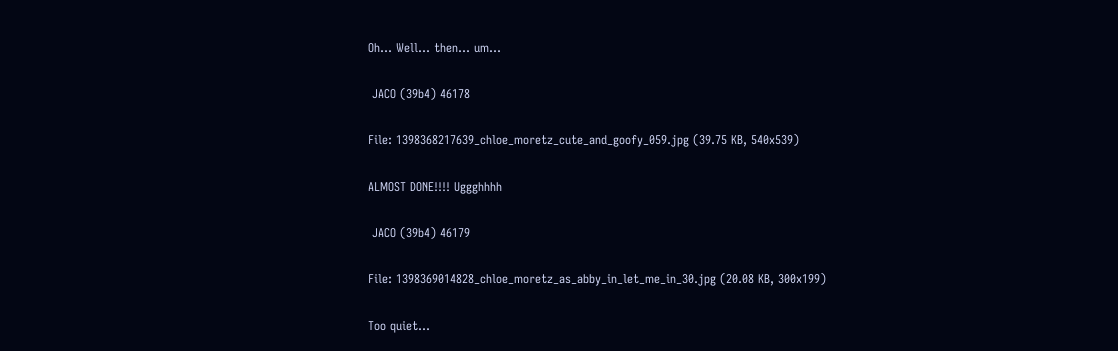Oh… Well… then… um…

 JACO (39b4) 46178

File: 1398368217639_chloe_moretz_cute_and_goofy_059.jpg (39.75 KB, 540x539)

ALMOST DONE!!!! Uggghhhh

 JACO (39b4) 46179

File: 1398369014828_chloe_moretz_as_abby_in_let_me_in_30.jpg (20.08 KB, 300x199)

Too quiet…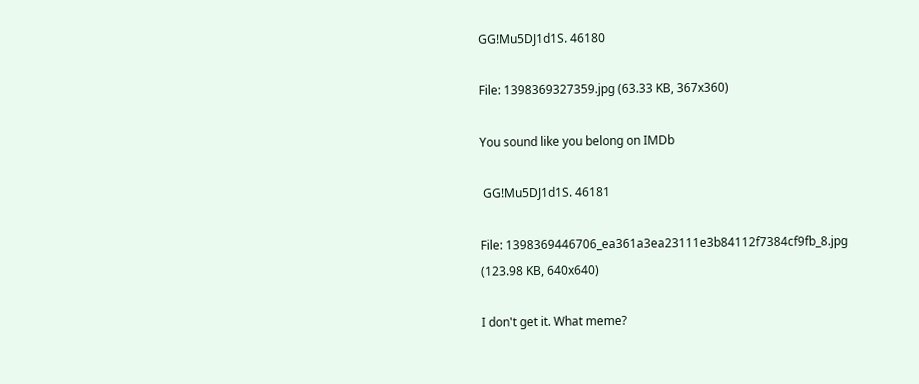GG!Mu5DJ1d1S. 46180

File: 1398369327359.jpg (63.33 KB, 367x360)

You sound like you belong on IMDb

 GG!Mu5DJ1d1S. 46181

File: 1398369446706_ea361a3ea23111e3b84112f7384cf9fb_8.jpg (123.98 KB, 640x640)

I don't get it. What meme?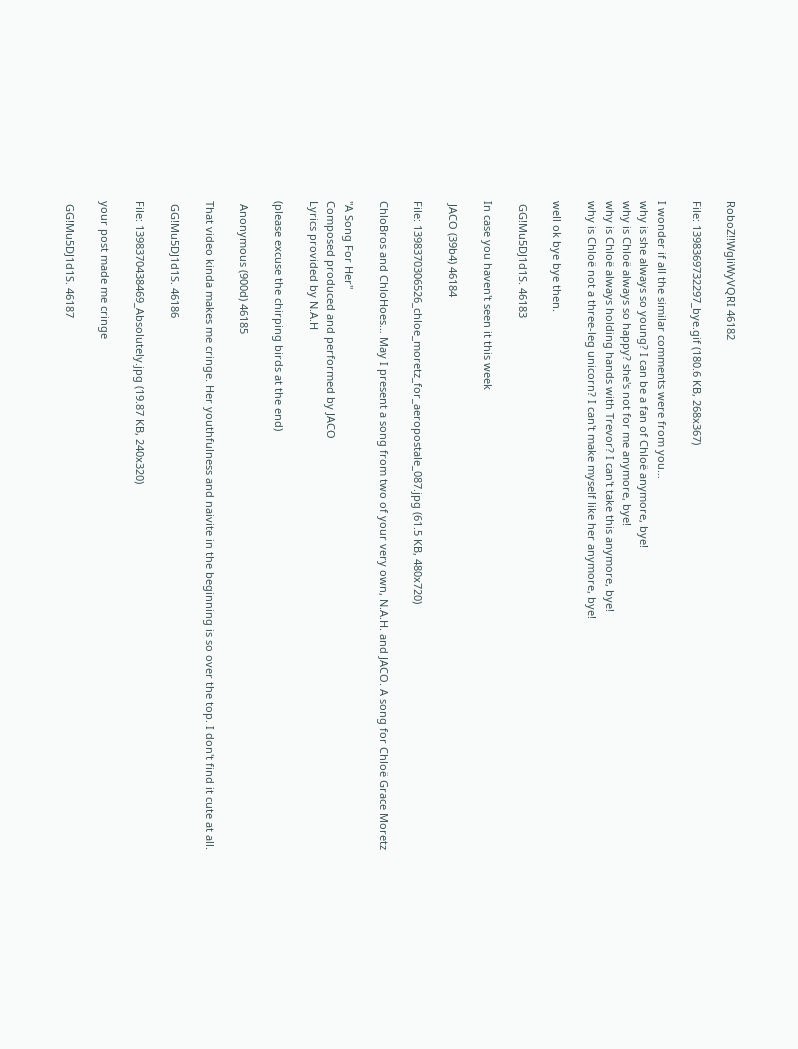RoboZ!!WgliWyVQRI 46182

File: 1398369732297_bye.gif (180.6 KB, 268x367)

I wonder if all the similar comments were from you…
why is she always so young? I can be a fan of Chloë anymore, bye!
why is Chloë always so happy? she's not for me anymore, bye!
why is Chloë always holding hands with Trevor? I can't take this anymore, bye!
why is Chloë not a three-leg unicorn? I can't make myself like her anymore, bye!

well ok bye bye then.

 GG!Mu5DJ1d1S. 46183

In case you haven't seen it this week

 JACO (39b4) 46184

File: 1398370306526_chloe_moretz_for_aeropostale_087.jpg (61.5 KB, 480x720)

ChloBros and ChloHoes… May I present a song from two of your very own, N.A.H. and JACO. A song for Chloë Grace Moretz

"A Song For Her"
Composed produced and performed by JACO
Lyrics provided by N.A.H

(please excuse the chirping birds at the end)

 Anonymous (900d) 46185

That video kinda makes me cringe. Her youthfulness and naivite in the beginning is so over the top. I don't find it cute at all.

 GG!Mu5DJ1d1S. 46186

File: 1398370438469_Absolutely.jpg (19.87 KB, 240x320)

your post made me cringe

 GG!Mu5DJ1d1S. 46187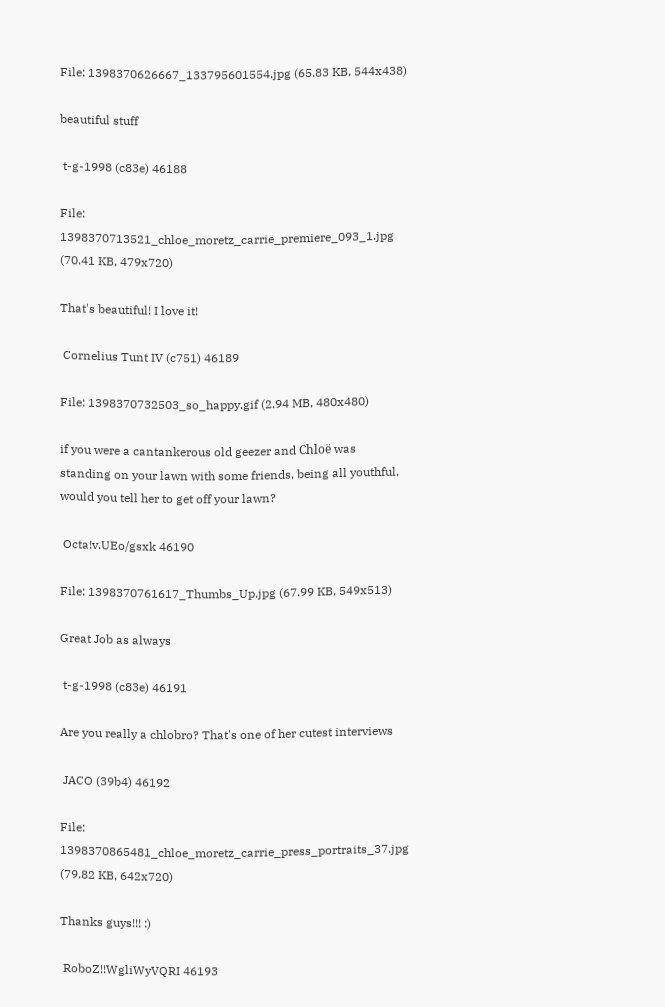File: 1398370626667_133795601554.jpg (65.83 KB, 544x438)

beautiful stuff

 t-g-1998 (c83e) 46188

File: 1398370713521_chloe_moretz_carrie_premiere_093_1.jpg (70.41 KB, 479x720)

That's beautiful! I love it!

 Cornelius Tunt IV (c751) 46189

File: 1398370732503_so_happy.gif (2.94 MB, 480x480)

if you were a cantankerous old geezer and Chloë was standing on your lawn with some friends, being all youthful, would you tell her to get off your lawn?

 Octa!v.UEo/gsxk 46190

File: 1398370761617_Thumbs_Up.jpg (67.99 KB, 549x513)

Great Job as always

 t-g-1998 (c83e) 46191

Are you really a chlobro? That's one of her cutest interviews

 JACO (39b4) 46192

File: 1398370865481_chloe_moretz_carrie_press_portraits_37.jpg (79.82 KB, 642x720)

Thanks guys!!! :)

 RoboZ!!WgliWyVQRI 46193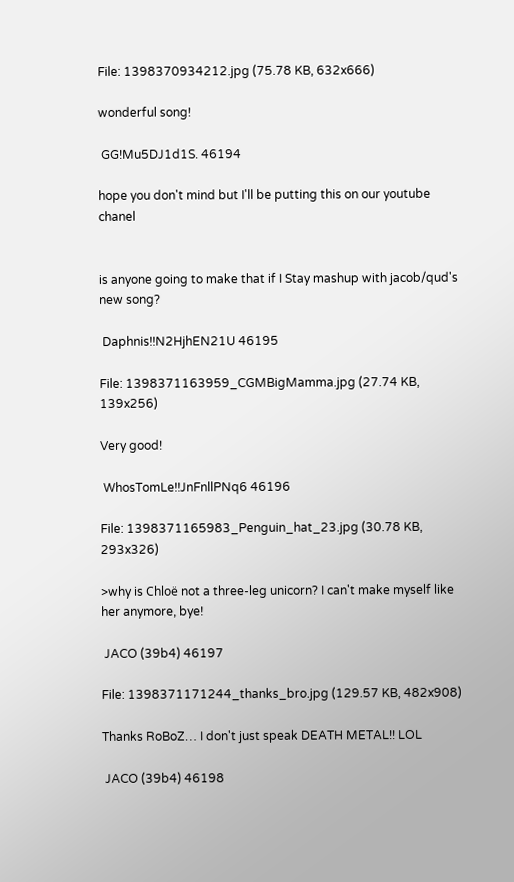File: 1398370934212.jpg (75.78 KB, 632x666)

wonderful song!

 GG!Mu5DJ1d1S. 46194

hope you don't mind but I'll be putting this on our youtube chanel


is anyone going to make that if I Stay mashup with jacob/qud's new song?

 Daphnis!!N2HjhEN21U 46195

File: 1398371163959_CGMBigMamma.jpg (27.74 KB, 139x256)

Very good!

 WhosTomLe!!JnFnllPNq6 46196

File: 1398371165983_Penguin_hat_23.jpg (30.78 KB, 293x326)

>why is Chloë not a three-leg unicorn? I can't make myself like her anymore, bye!

 JACO (39b4) 46197

File: 1398371171244_thanks_bro.jpg (129.57 KB, 482x908)

Thanks RoBoZ… I don't just speak DEATH METAL!! LOL

 JACO (39b4) 46198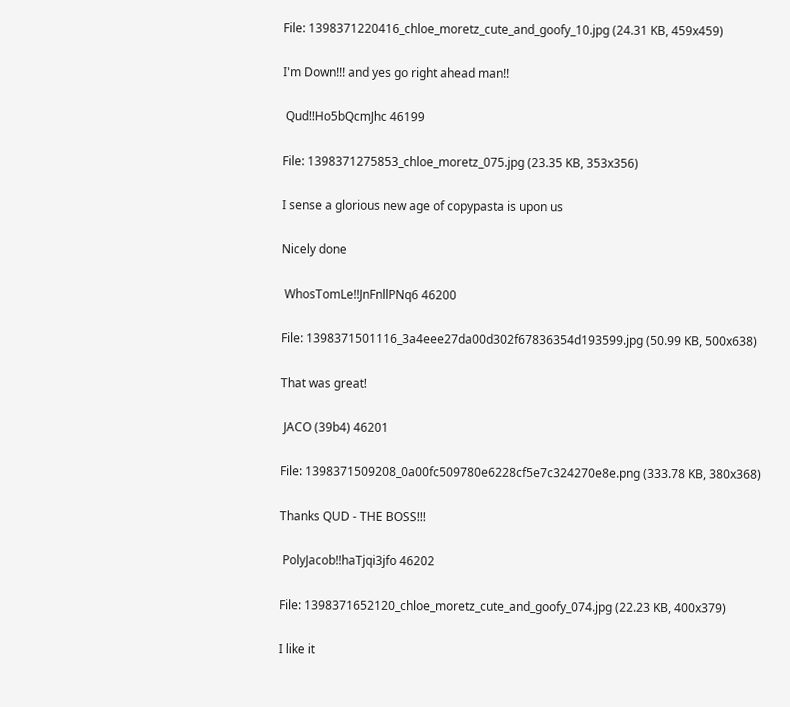File: 1398371220416_chloe_moretz_cute_and_goofy_10.jpg (24.31 KB, 459x459)

I'm Down!!! and yes go right ahead man!!

 Qud!!Ho5bQcmJhc 46199

File: 1398371275853_chloe_moretz_075.jpg (23.35 KB, 353x356)

I sense a glorious new age of copypasta is upon us

Nicely done

 WhosTomLe!!JnFnllPNq6 46200

File: 1398371501116_3a4eee27da00d302f67836354d193599.jpg (50.99 KB, 500x638)

That was great!

 JACO (39b4) 46201

File: 1398371509208_0a00fc509780e6228cf5e7c324270e8e.png (333.78 KB, 380x368)

Thanks QUD - THE BOSS!!!

 PolyJacob!!haTjqi3jfo 46202

File: 1398371652120_chloe_moretz_cute_and_goofy_074.jpg (22.23 KB, 400x379)

I like it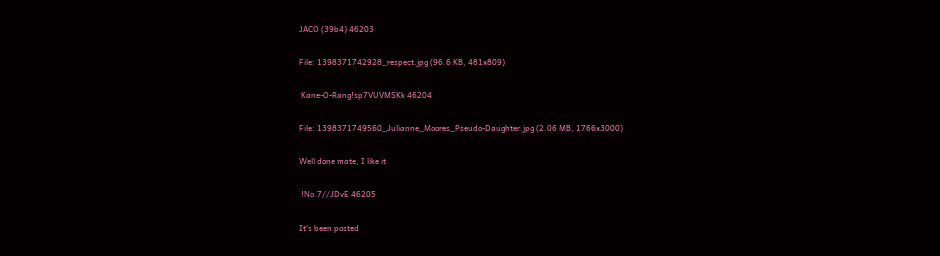JACO (39b4) 46203

File: 1398371742928_respect.jpg (96.6 KB, 481x809)

 Kane-O-Rang!sp7VUVMSKk 46204

File: 1398371749560_Julianne_Moores_Pseudo-Daughter.jpg (2.06 MB, 1766x3000)

Well done mate, I like it

 !No.7//JDvE 46205

It's been posted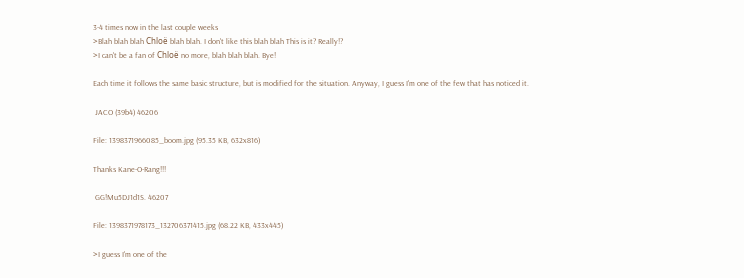3-4 times now in the last couple weeks
>Blah blah blah Chloë blah blah. I don't like this blah blah This is it? Really!?
>I can't be a fan of Chloë no more, blah blah blah. Bye!

Each time it follows the same basic structure, but is modified for the situation. Anyway, I guess I'm one of the few that has noticed it.

 JACO (39b4) 46206

File: 1398371966085_boom.jpg (95.35 KB, 632x816)

Thanks Kane-O-Rang!!!

 GG!Mu5DJ1d1S. 46207

File: 1398371978173_132706371415.jpg (68.22 KB, 433x445)

>I guess I'm one of the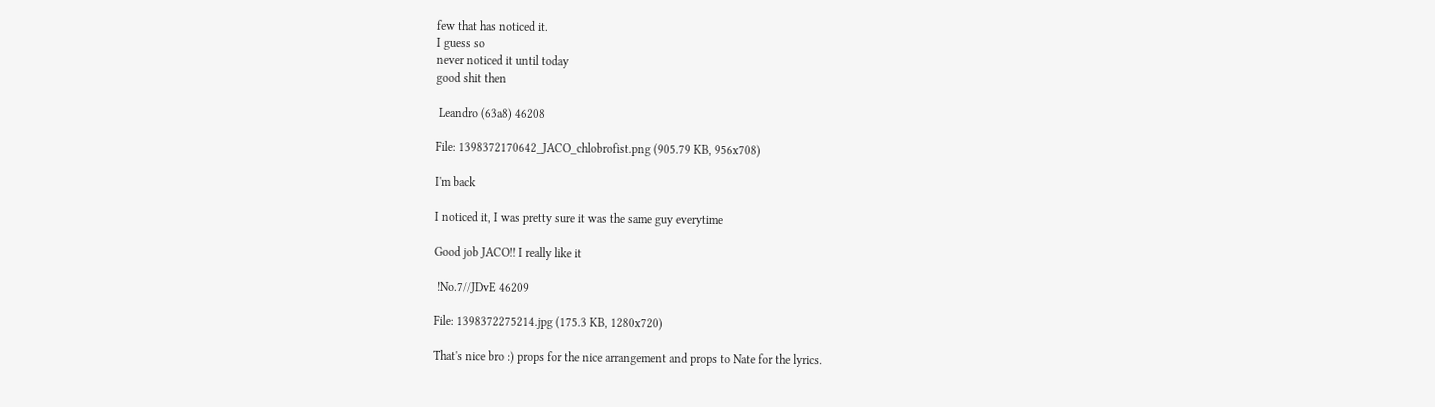few that has noticed it.
I guess so
never noticed it until today
good shit then

 Leandro (63a8) 46208

File: 1398372170642_JACO_chlobrofist.png (905.79 KB, 956x708)

I'm back

I noticed it, I was pretty sure it was the same guy everytime

Good job JACO!! I really like it

 !No.7//JDvE 46209

File: 1398372275214.jpg (175.3 KB, 1280x720)

That's nice bro :) props for the nice arrangement and props to Nate for the lyrics.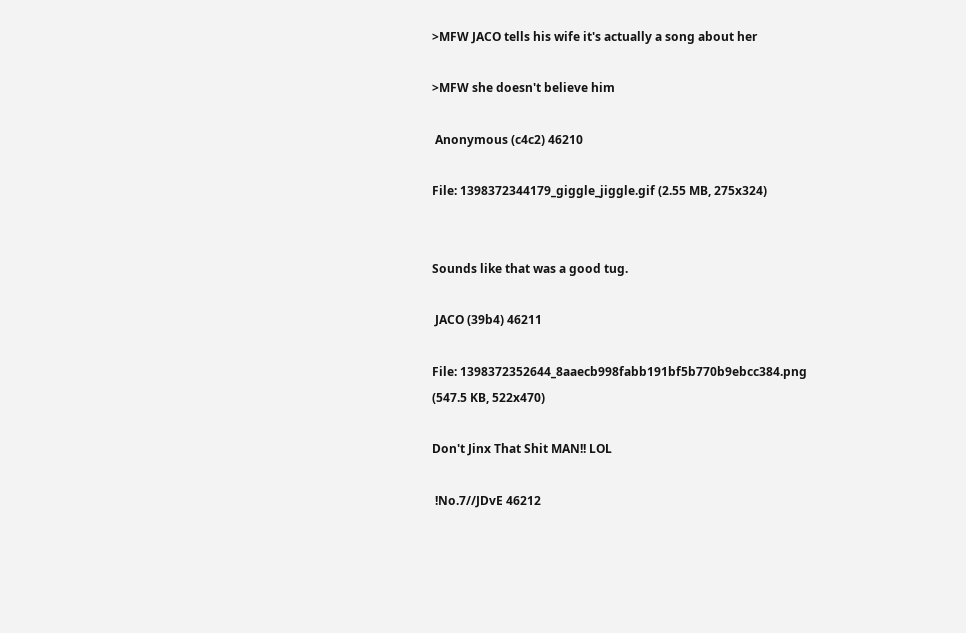>MFW JACO tells his wife it's actually a song about her

>MFW she doesn't believe him

 Anonymous (c4c2) 46210

File: 1398372344179_giggle_jiggle.gif (2.55 MB, 275x324)


Sounds like that was a good tug.

 JACO (39b4) 46211

File: 1398372352644_8aaecb998fabb191bf5b770b9ebcc384.png (547.5 KB, 522x470)

Don't Jinx That Shit MAN!! LOL

 !No.7//JDvE 46212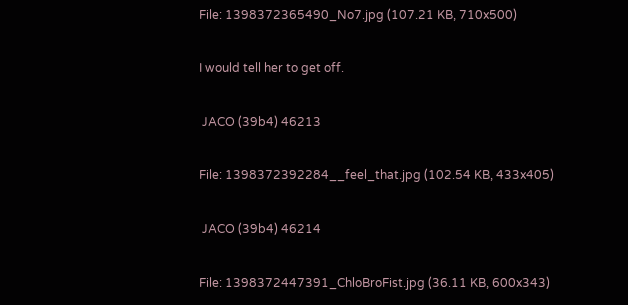File: 1398372365490_No7.jpg (107.21 KB, 710x500)

I would tell her to get off.

 JACO (39b4) 46213

File: 1398372392284__feel_that.jpg (102.54 KB, 433x405)

 JACO (39b4) 46214

File: 1398372447391_ChloBroFist.jpg (36.11 KB, 600x343)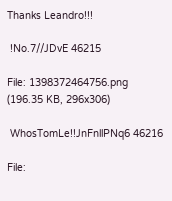Thanks Leandro!!!

 !No.7//JDvE 46215

File: 1398372464756.png (196.35 KB, 296x306)

 WhosTomLe!!JnFnllPNq6 46216

File: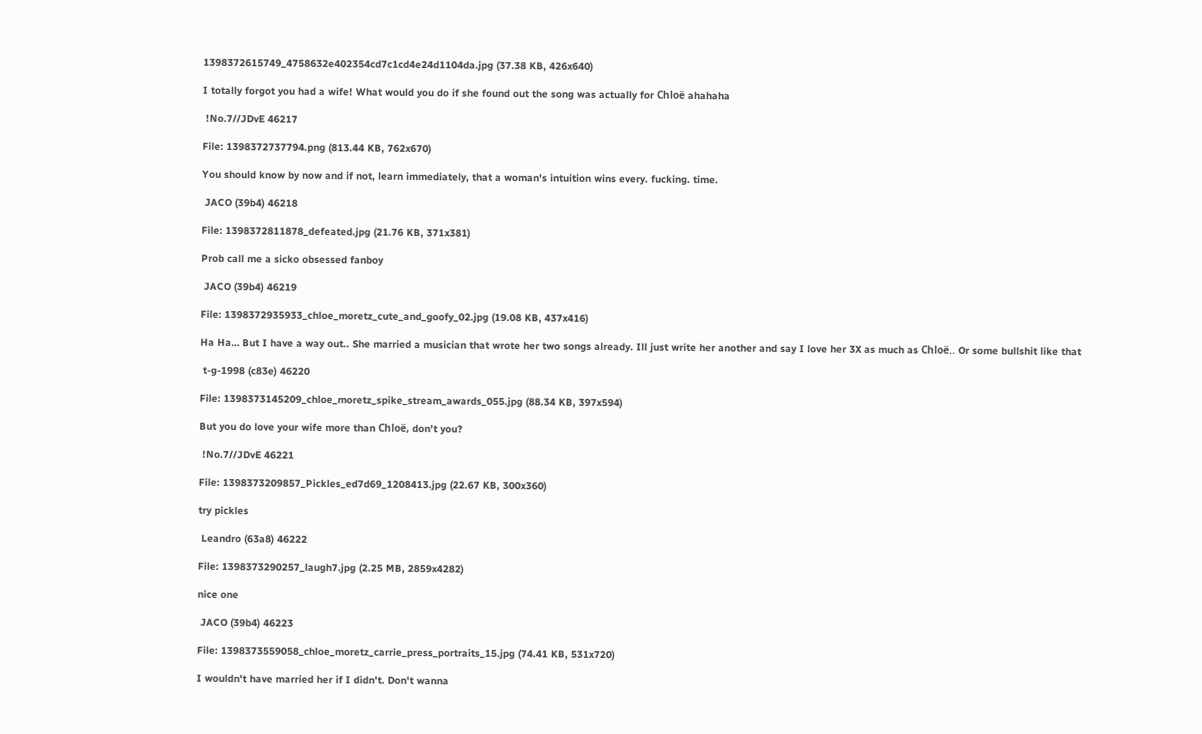1398372615749_4758632e402354cd7c1cd4e24d1104da.jpg (37.38 KB, 426x640)

I totally forgot you had a wife! What would you do if she found out the song was actually for Chloë ahahaha

 !No.7//JDvE 46217

File: 1398372737794.png (813.44 KB, 762x670)

You should know by now and if not, learn immediately, that a woman's intuition wins every. fucking. time.

 JACO (39b4) 46218

File: 1398372811878_defeated.jpg (21.76 KB, 371x381)

Prob call me a sicko obsessed fanboy

 JACO (39b4) 46219

File: 1398372935933_chloe_moretz_cute_and_goofy_02.jpg (19.08 KB, 437x416)

Ha Ha… But I have a way out.. She married a musician that wrote her two songs already. Ill just write her another and say I love her 3X as much as Chloë.. Or some bullshit like that

 t-g-1998 (c83e) 46220

File: 1398373145209_chloe_moretz_spike_stream_awards_055.jpg (88.34 KB, 397x594)

But you do love your wife more than Chloë, don't you?

 !No.7//JDvE 46221

File: 1398373209857_Pickles_ed7d69_1208413.jpg (22.67 KB, 300x360)

try pickles

 Leandro (63a8) 46222

File: 1398373290257_laugh7.jpg (2.25 MB, 2859x4282)

nice one

 JACO (39b4) 46223

File: 1398373559058_chloe_moretz_carrie_press_portraits_15.jpg (74.41 KB, 531x720)

I wouldn't have married her if I didn't. Don't wanna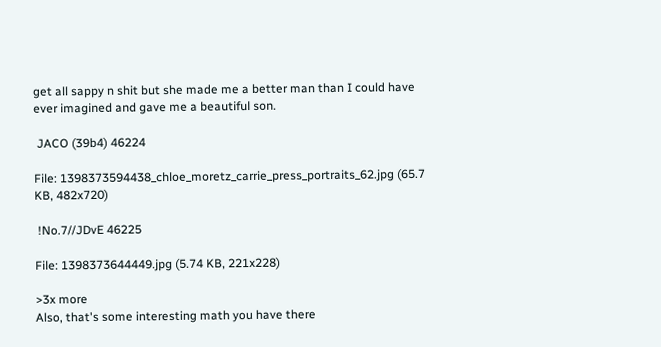get all sappy n shit but she made me a better man than I could have ever imagined and gave me a beautiful son.

 JACO (39b4) 46224

File: 1398373594438_chloe_moretz_carrie_press_portraits_62.jpg (65.7 KB, 482x720)

 !No.7//JDvE 46225

File: 1398373644449.jpg (5.74 KB, 221x228)

>3x more
Also, that's some interesting math you have there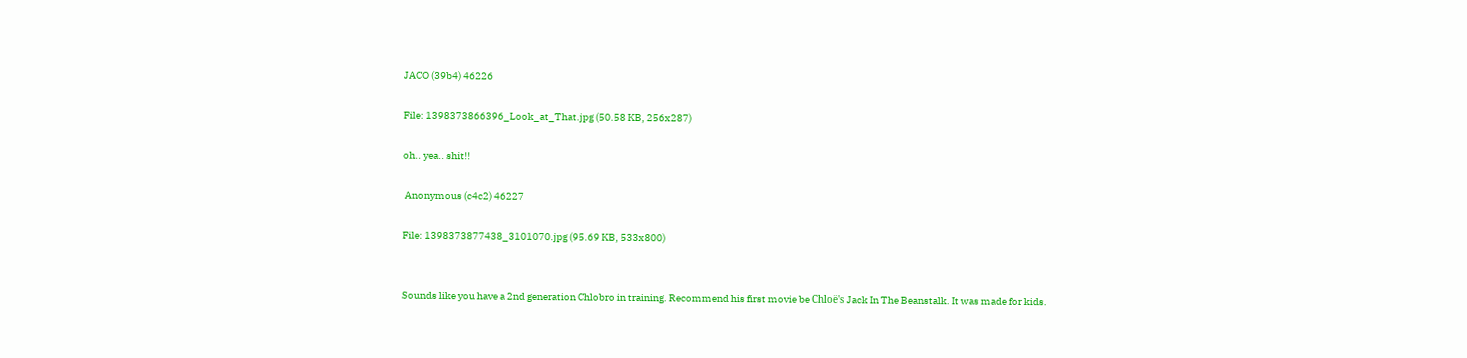JACO (39b4) 46226

File: 1398373866396_Look_at_That.jpg (50.58 KB, 256x287)

oh.. yea.. shit!!

 Anonymous (c4c2) 46227

File: 1398373877438_3101070.jpg (95.69 KB, 533x800)


Sounds like you have a 2nd generation Chlobro in training. Recommend his first movie be Chloë's Jack In The Beanstalk. It was made for kids.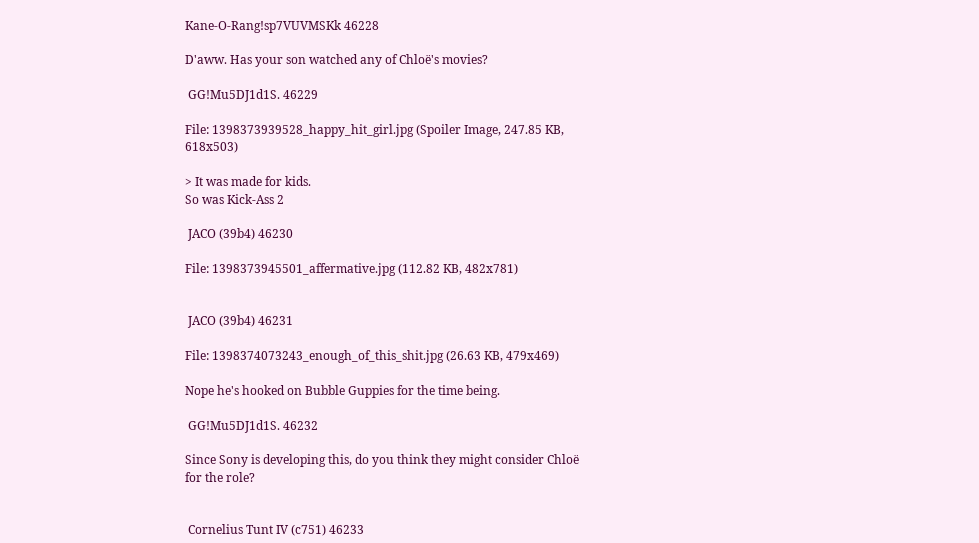Kane-O-Rang!sp7VUVMSKk 46228

D'aww. Has your son watched any of Chloë's movies?

 GG!Mu5DJ1d1S. 46229

File: 1398373939528_happy_hit_girl.jpg (Spoiler Image, 247.85 KB, 618x503)

> It was made for kids.
So was Kick-Ass 2

 JACO (39b4) 46230

File: 1398373945501_affermative.jpg (112.82 KB, 482x781)


 JACO (39b4) 46231

File: 1398374073243_enough_of_this_shit.jpg (26.63 KB, 479x469)

Nope he's hooked on Bubble Guppies for the time being.

 GG!Mu5DJ1d1S. 46232

Since Sony is developing this, do you think they might consider Chloë for the role?


 Cornelius Tunt IV (c751) 46233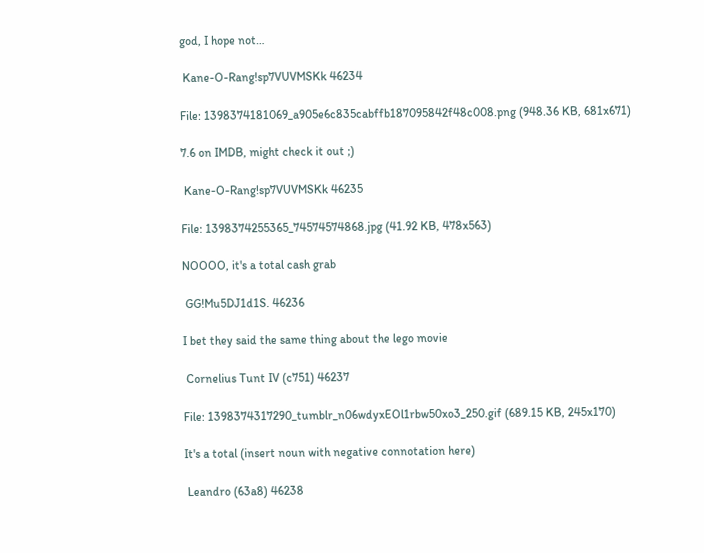god, I hope not…

 Kane-O-Rang!sp7VUVMSKk 46234

File: 1398374181069_a905e6c835cabffb187095842f48c008.png (948.36 KB, 681x671)

7.6 on IMDB, might check it out ;)

 Kane-O-Rang!sp7VUVMSKk 46235

File: 1398374255365_74574574868.jpg (41.92 KB, 478x563)

NOOOO, it's a total cash grab

 GG!Mu5DJ1d1S. 46236

I bet they said the same thing about the lego movie

 Cornelius Tunt IV (c751) 46237

File: 1398374317290_tumblr_n06wdyxEOl1rbw50xo3_250.gif (689.15 KB, 245x170)

It's a total (insert noun with negative connotation here)

 Leandro (63a8) 46238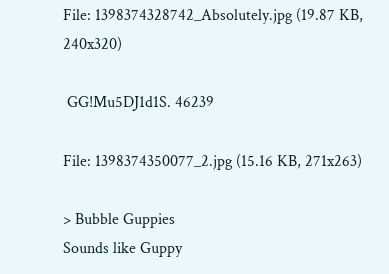File: 1398374328742_Absolutely.jpg (19.87 KB, 240x320)

 GG!Mu5DJ1d1S. 46239

File: 1398374350077_2.jpg (15.16 KB, 271x263)

> Bubble Guppies
Sounds like Guppy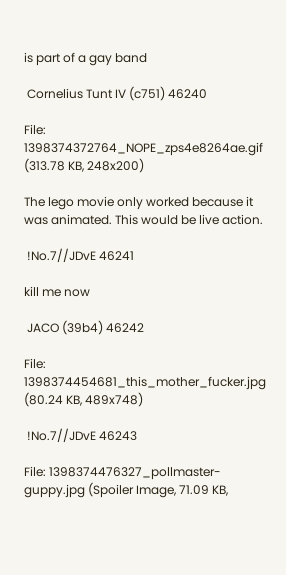is part of a gay band

 Cornelius Tunt IV (c751) 46240

File: 1398374372764_NOPE_zps4e8264ae.gif (313.78 KB, 248x200)

The lego movie only worked because it was animated. This would be live action.

 !No.7//JDvE 46241

kill me now

 JACO (39b4) 46242

File: 1398374454681_this_mother_fucker.jpg (80.24 KB, 489x748)

 !No.7//JDvE 46243

File: 1398374476327_pollmaster-guppy.jpg (Spoiler Image, 71.09 KB,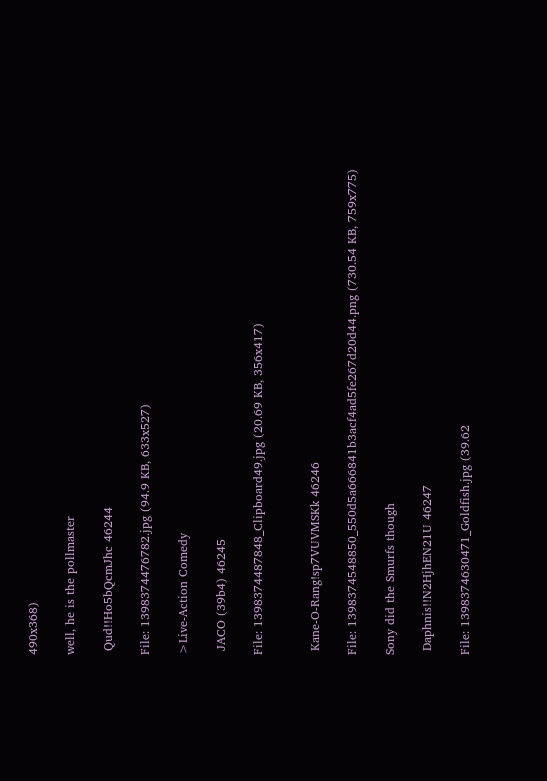490x368)

well, he is the pollmaster

 Qud!!Ho5bQcmJhc 46244

File: 1398374476782.jpg (94.9 KB, 633x527)

>Live-Action Comedy

 JACO (39b4) 46245

File: 1398374487848_Clipboard49.jpg (20.69 KB, 356x417)


 Kane-O-Rang!sp7VUVMSKk 46246

File: 1398374548850_550d5a666841b3acf4ad5fe267d20d44.png (730.54 KB, 759x775)

Sony did the Smurfs though

 Daphnis!!N2HjhEN21U 46247

File: 1398374630471_Goldfish.jpg (39.62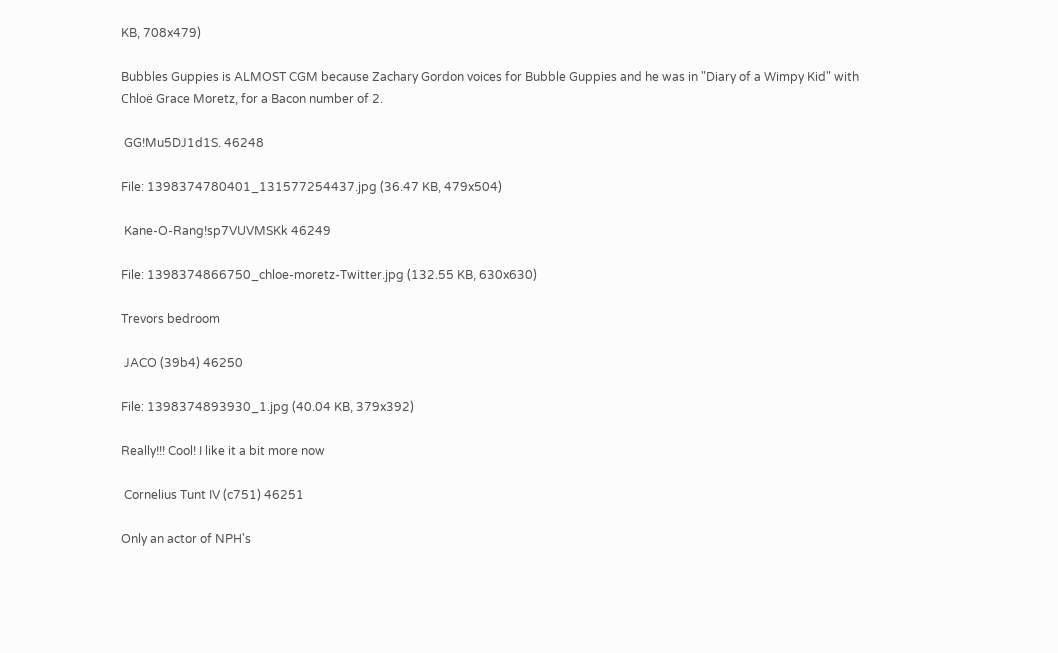KB, 708x479)

Bubbles Guppies is ALMOST CGM because Zachary Gordon voices for Bubble Guppies and he was in "Diary of a Wimpy Kid" with Chloë Grace Moretz, for a Bacon number of 2.

 GG!Mu5DJ1d1S. 46248

File: 1398374780401_131577254437.jpg (36.47 KB, 479x504)

 Kane-O-Rang!sp7VUVMSKk 46249

File: 1398374866750_chloe-moretz-Twitter.jpg (132.55 KB, 630x630)

Trevors bedroom

 JACO (39b4) 46250

File: 1398374893930_1.jpg (40.04 KB, 379x392)

Really!!! Cool! I like it a bit more now

 Cornelius Tunt IV (c751) 46251

Only an actor of NPH's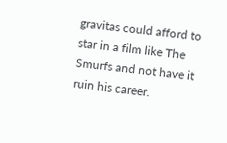gravitas could afford to star in a film like The Smurfs and not have it ruin his career.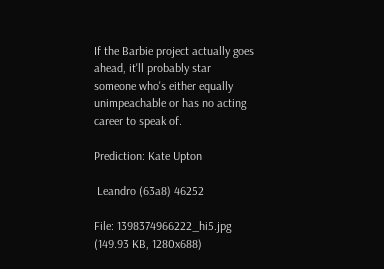If the Barbie project actually goes ahead, it'll probably star someone who's either equally unimpeachable or has no acting career to speak of.

Prediction: Kate Upton

 Leandro (63a8) 46252

File: 1398374966222_hi5.jpg (149.93 KB, 1280x688)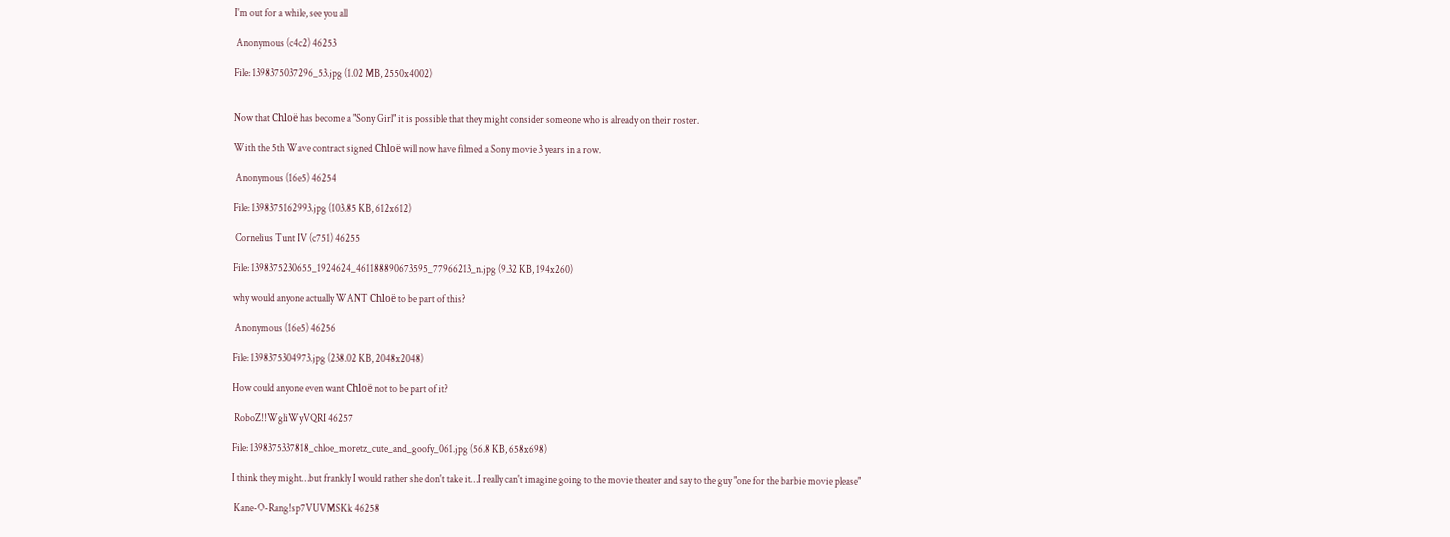I'm out for a while, see you all

 Anonymous (c4c2) 46253

File: 1398375037296_53.jpg (1.02 MB, 2550x4002)


Now that Chloë has become a "Sony Girl" it is possible that they might consider someone who is already on their roster.

With the 5th Wave contract signed Chloë will now have filmed a Sony movie 3 years in a row.

 Anonymous (16e5) 46254

File: 1398375162993.jpg (103.85 KB, 612x612)

 Cornelius Tunt IV (c751) 46255

File: 1398375230655_1924624_461188890673595_77966213_n.jpg (9.32 KB, 194x260)

why would anyone actually WANT Chloë to be part of this?

 Anonymous (16e5) 46256

File: 1398375304973.jpg (238.02 KB, 2048x2048)

How could anyone even want Chloë not to be part of it?

 RoboZ!!WgliWyVQRI 46257

File: 1398375337818_chloe_moretz_cute_and_goofy_061.jpg (56.8 KB, 658x698)

I think they might…but frankly I would rather she don't take it…I really can't imagine going to the movie theater and say to the guy "one for the barbie movie please"

 Kane-O-Rang!sp7VUVMSKk 46258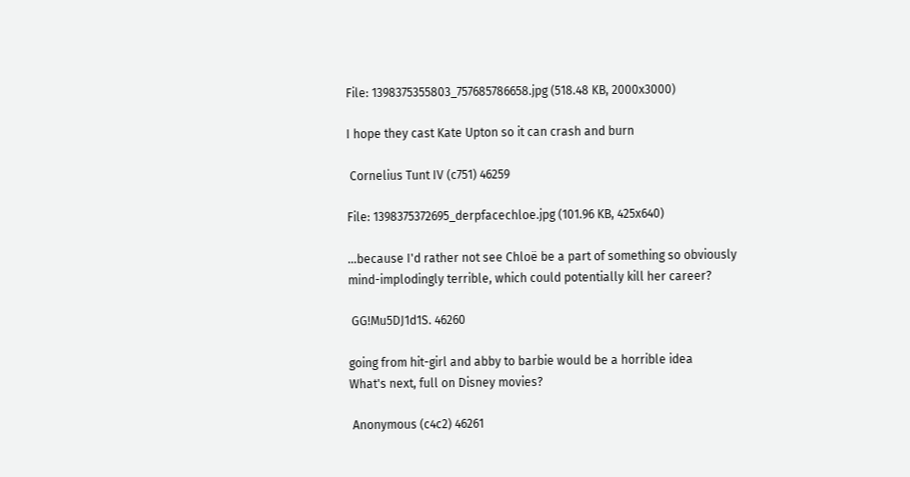File: 1398375355803_757685786658.jpg (518.48 KB, 2000x3000)

I hope they cast Kate Upton so it can crash and burn

 Cornelius Tunt IV (c751) 46259

File: 1398375372695_derpfacechloe.jpg (101.96 KB, 425x640)

…because I'd rather not see Chloë be a part of something so obviously mind-implodingly terrible, which could potentially kill her career?

 GG!Mu5DJ1d1S. 46260

going from hit-girl and abby to barbie would be a horrible idea
What's next, full on Disney movies?

 Anonymous (c4c2) 46261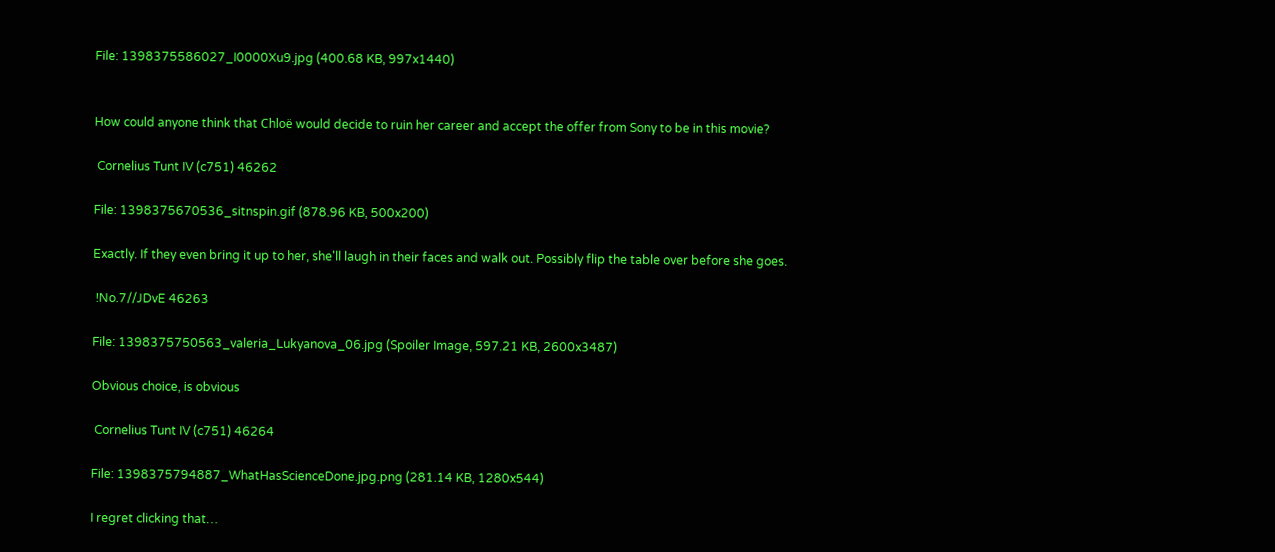File: 1398375586027_I0000Xu9.jpg (400.68 KB, 997x1440)


How could anyone think that Chloë would decide to ruin her career and accept the offer from Sony to be in this movie?

 Cornelius Tunt IV (c751) 46262

File: 1398375670536_sitnspin.gif (878.96 KB, 500x200)

Exactly. If they even bring it up to her, she'll laugh in their faces and walk out. Possibly flip the table over before she goes.

 !No.7//JDvE 46263

File: 1398375750563_valeria_Lukyanova_06.jpg (Spoiler Image, 597.21 KB, 2600x3487)

Obvious choice, is obvious

 Cornelius Tunt IV (c751) 46264

File: 1398375794887_WhatHasScienceDone.jpg.png (281.14 KB, 1280x544)

I regret clicking that…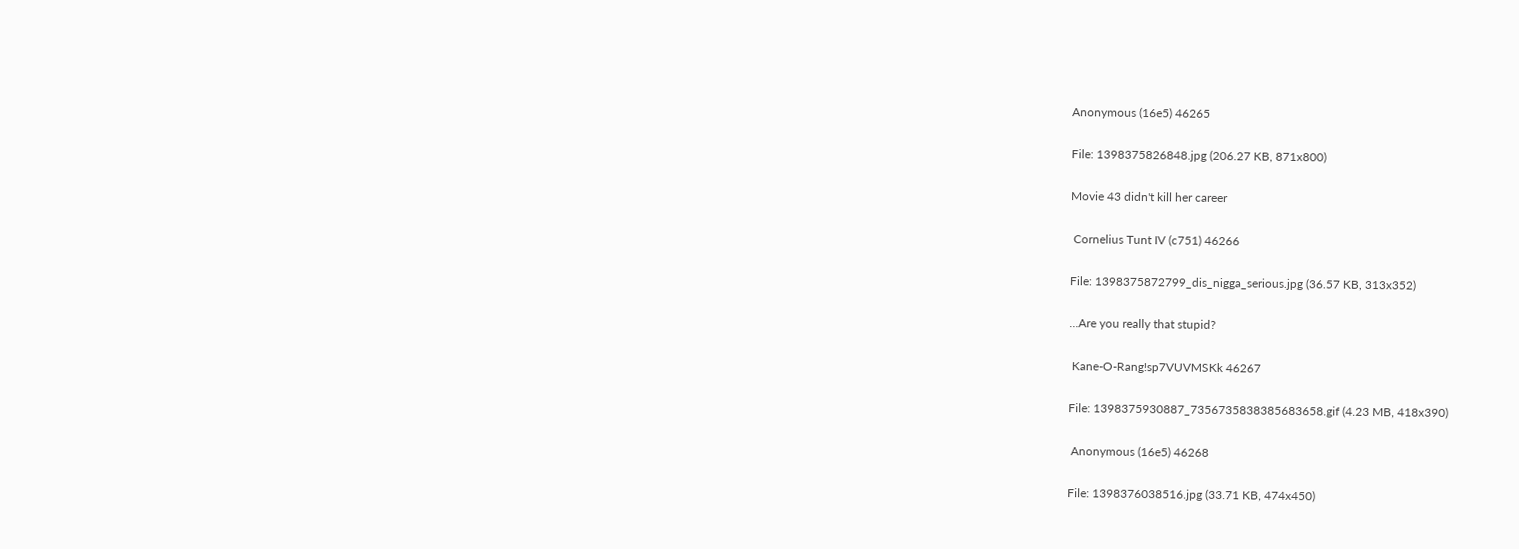Anonymous (16e5) 46265

File: 1398375826848.jpg (206.27 KB, 871x800)

Movie 43 didn't kill her career

 Cornelius Tunt IV (c751) 46266

File: 1398375872799_dis_nigga_serious.jpg (36.57 KB, 313x352)

…Are you really that stupid?

 Kane-O-Rang!sp7VUVMSKk 46267

File: 1398375930887_7356735838385683658.gif (4.23 MB, 418x390)

 Anonymous (16e5) 46268

File: 1398376038516.jpg (33.71 KB, 474x450)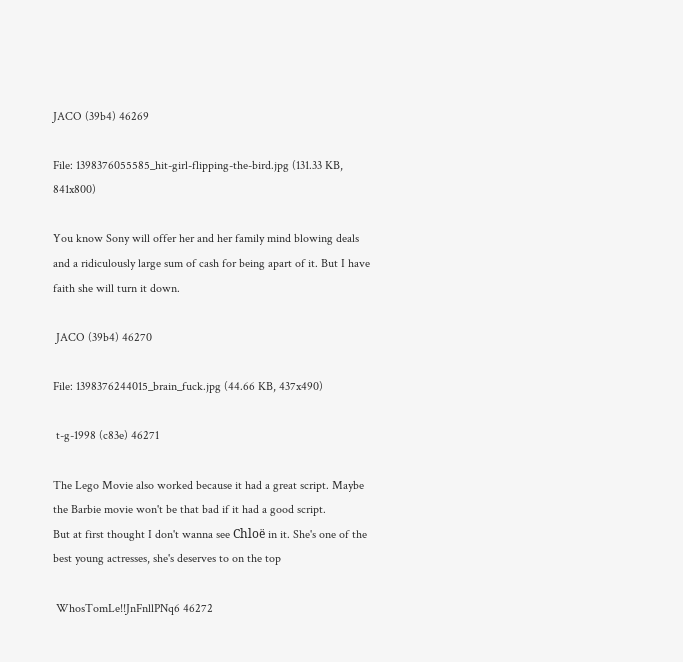JACO (39b4) 46269

File: 1398376055585_hit-girl-flipping-the-bird.jpg (131.33 KB, 841x800)

You know Sony will offer her and her family mind blowing deals and a ridiculously large sum of cash for being apart of it. But I have faith she will turn it down.

 JACO (39b4) 46270

File: 1398376244015_brain_fuck.jpg (44.66 KB, 437x490)

 t-g-1998 (c83e) 46271

The Lego Movie also worked because it had a great script. Maybe the Barbie movie won't be that bad if it had a good script.
But at first thought I don't wanna see Chloë in it. She's one of the best young actresses, she's deserves to on the top

 WhosTomLe!!JnFnllPNq6 46272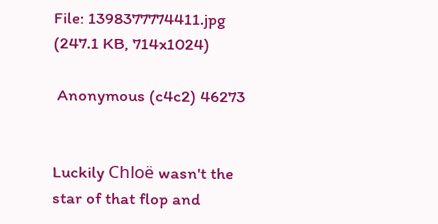File: 1398377774411.jpg (247.1 KB, 714x1024)

 Anonymous (c4c2) 46273


Luckily Chloë wasn't the star of that flop and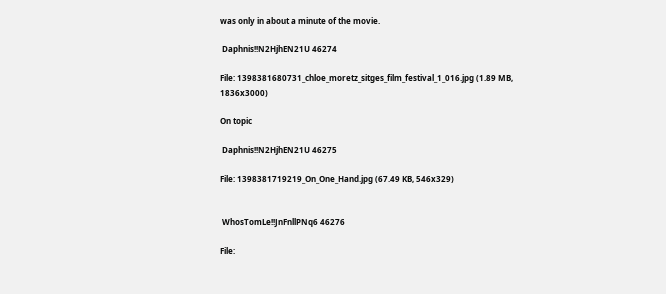was only in about a minute of the movie.

 Daphnis!!N2HjhEN21U 46274

File: 1398381680731_chloe_moretz_sitges_film_festival_1_016.jpg (1.89 MB, 1836x3000)

On topic

 Daphnis!!N2HjhEN21U 46275

File: 1398381719219_On_One_Hand.jpg (67.49 KB, 546x329)


 WhosTomLe!!JnFnllPNq6 46276

File: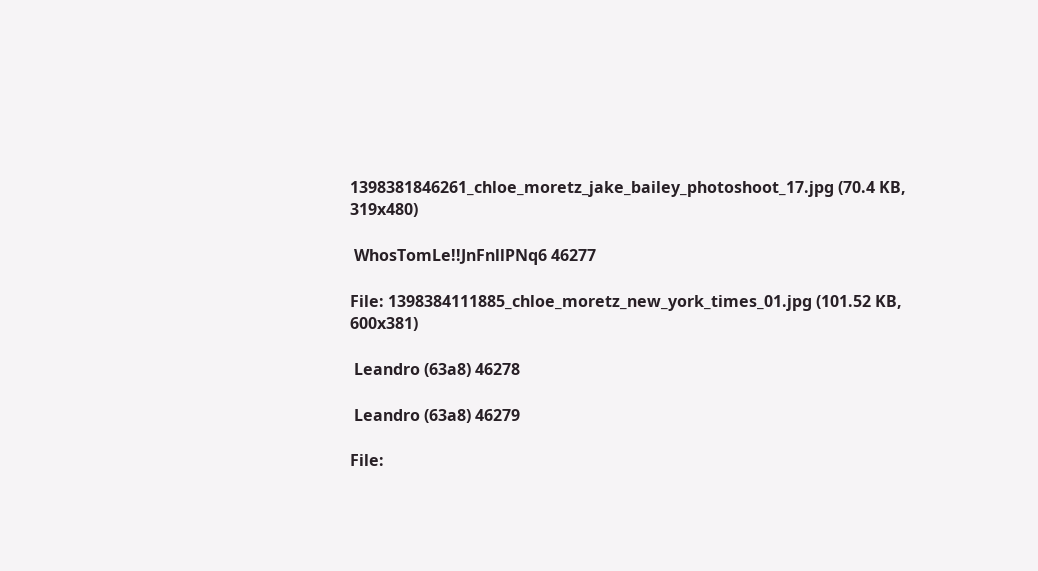1398381846261_chloe_moretz_jake_bailey_photoshoot_17.jpg (70.4 KB, 319x480)

 WhosTomLe!!JnFnllPNq6 46277

File: 1398384111885_chloe_moretz_new_york_times_01.jpg (101.52 KB, 600x381)

 Leandro (63a8) 46278

 Leandro (63a8) 46279

File: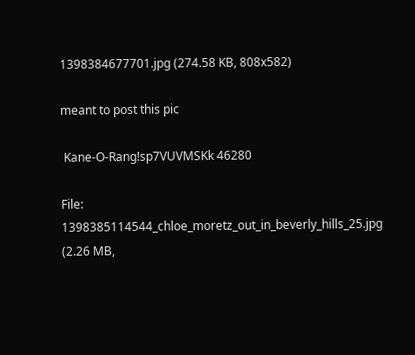1398384677701.jpg (274.58 KB, 808x582)

meant to post this pic

 Kane-O-Rang!sp7VUVMSKk 46280

File: 1398385114544_chloe_moretz_out_in_beverly_hills_25.jpg (2.26 MB,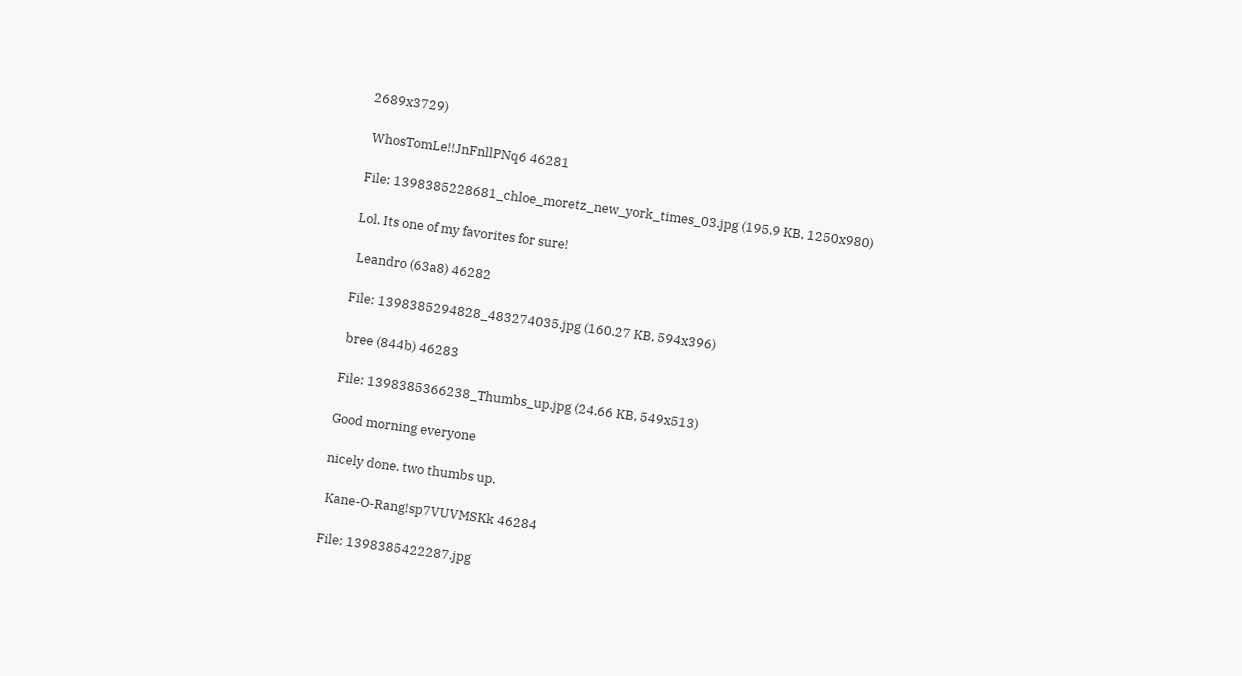2689x3729)

 WhosTomLe!!JnFnllPNq6 46281

File: 1398385228681_chloe_moretz_new_york_times_03.jpg (195.9 KB, 1250x980)

Lol. Its one of my favorites for sure!

 Leandro (63a8) 46282

File: 1398385294828_483274035.jpg (160.27 KB, 594x396)

 bree (844b) 46283

File: 1398385366238_Thumbs_up.jpg (24.66 KB, 549x513)

Good morning everyone

nicely done. two thumbs up.

 Kane-O-Rang!sp7VUVMSKk 46284

File: 1398385422287.jpg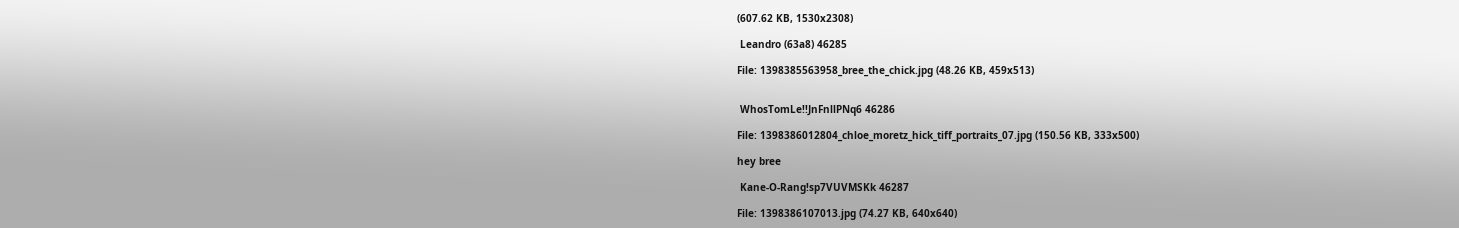(607.62 KB, 1530x2308)

 Leandro (63a8) 46285

File: 1398385563958_bree_the_chick.jpg (48.26 KB, 459x513)


 WhosTomLe!!JnFnllPNq6 46286

File: 1398386012804_chloe_moretz_hick_tiff_portraits_07.jpg (150.56 KB, 333x500)

hey bree

 Kane-O-Rang!sp7VUVMSKk 46287

File: 1398386107013.jpg (74.27 KB, 640x640)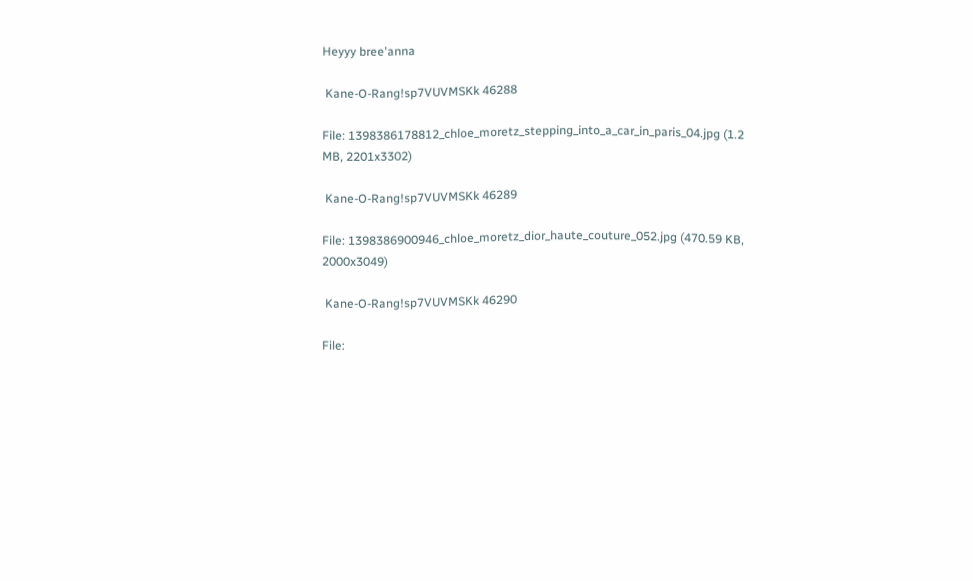Heyyy bree'anna

 Kane-O-Rang!sp7VUVMSKk 46288

File: 1398386178812_chloe_moretz_stepping_into_a_car_in_paris_04.jpg (1.2 MB, 2201x3302)

 Kane-O-Rang!sp7VUVMSKk 46289

File: 1398386900946_chloe_moretz_dior_haute_couture_052.jpg (470.59 KB, 2000x3049)

 Kane-O-Rang!sp7VUVMSKk 46290

File: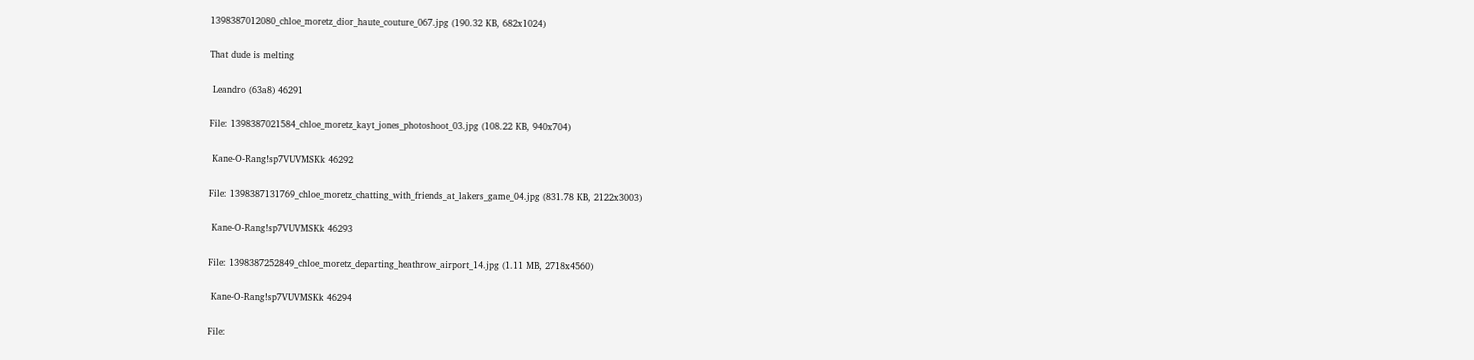1398387012080_chloe_moretz_dior_haute_couture_067.jpg (190.32 KB, 682x1024)

That dude is melting

 Leandro (63a8) 46291

File: 1398387021584_chloe_moretz_kayt_jones_photoshoot_03.jpg (108.22 KB, 940x704)

 Kane-O-Rang!sp7VUVMSKk 46292

File: 1398387131769_chloe_moretz_chatting_with_friends_at_lakers_game_04.jpg (831.78 KB, 2122x3003)

 Kane-O-Rang!sp7VUVMSKk 46293

File: 1398387252849_chloe_moretz_departing_heathrow_airport_14.jpg (1.11 MB, 2718x4560)

 Kane-O-Rang!sp7VUVMSKk 46294

File: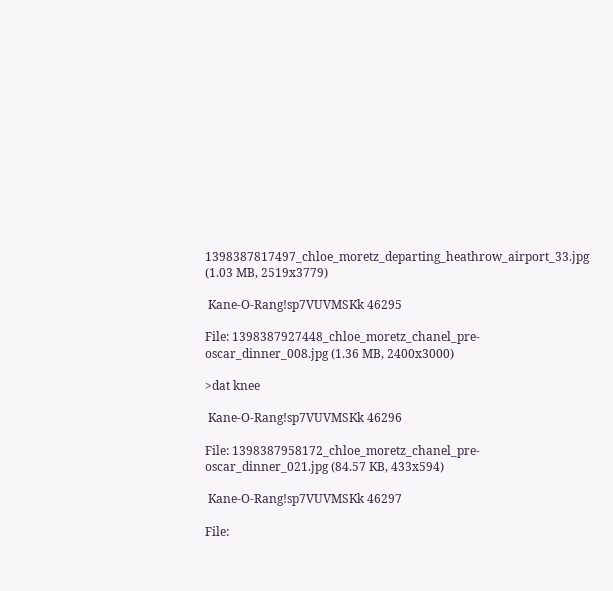1398387817497_chloe_moretz_departing_heathrow_airport_33.jpg (1.03 MB, 2519x3779)

 Kane-O-Rang!sp7VUVMSKk 46295

File: 1398387927448_chloe_moretz_chanel_pre-oscar_dinner_008.jpg (1.36 MB, 2400x3000)

>dat knee

 Kane-O-Rang!sp7VUVMSKk 46296

File: 1398387958172_chloe_moretz_chanel_pre-oscar_dinner_021.jpg (84.57 KB, 433x594)

 Kane-O-Rang!sp7VUVMSKk 46297

File: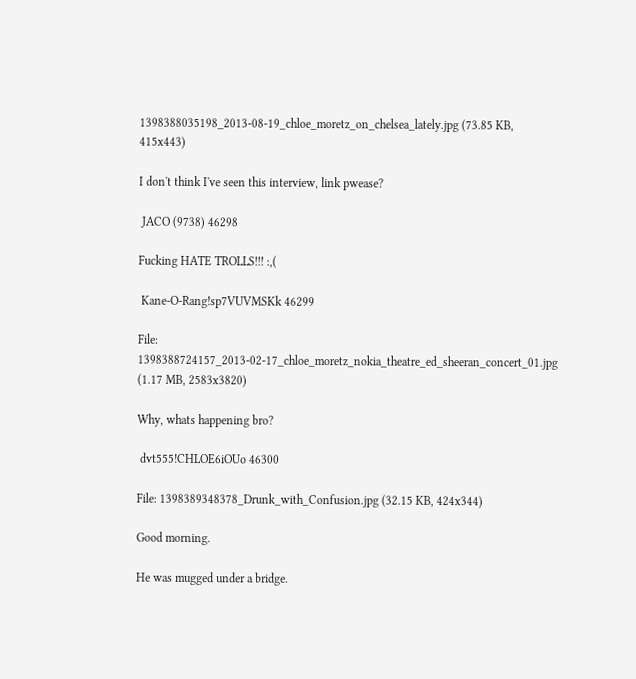1398388035198_2013-08-19_chloe_moretz_on_chelsea_lately.jpg (73.85 KB, 415x443)

I don't think I've seen this interview, link pwease?

 JACO (9738) 46298

Fucking HATE TROLLS!!! :,(

 Kane-O-Rang!sp7VUVMSKk 46299

File: 1398388724157_2013-02-17_chloe_moretz_nokia_theatre_ed_sheeran_concert_01.jpg (1.17 MB, 2583x3820)

Why, whats happening bro?

 dvt555!CHLOE6iOUo 46300

File: 1398389348378_Drunk_with_Confusion.jpg (32.15 KB, 424x344)

Good morning.

He was mugged under a bridge.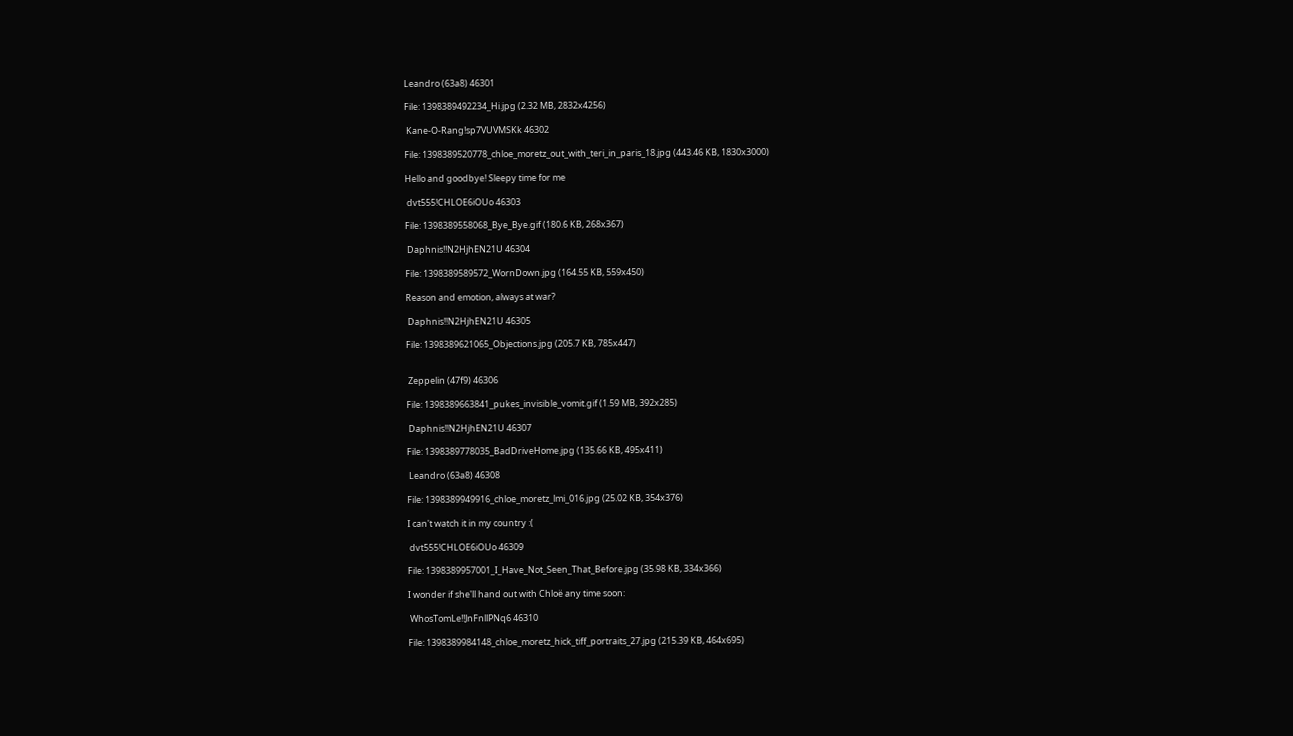Leandro (63a8) 46301

File: 1398389492234_Hi.jpg (2.32 MB, 2832x4256)

 Kane-O-Rang!sp7VUVMSKk 46302

File: 1398389520778_chloe_moretz_out_with_teri_in_paris_18.jpg (443.46 KB, 1830x3000)

Hello and goodbye! Sleepy time for me

 dvt555!CHLOE6iOUo 46303

File: 1398389558068_Bye_Bye.gif (180.6 KB, 268x367)

 Daphnis!!N2HjhEN21U 46304

File: 1398389589572_WornDown.jpg (164.55 KB, 559x450)

Reason and emotion, always at war?

 Daphnis!!N2HjhEN21U 46305

File: 1398389621065_Objections.jpg (205.7 KB, 785x447)


 Zeppelin (47f9) 46306

File: 1398389663841_pukes_invisible_vomit.gif (1.59 MB, 392x285)

 Daphnis!!N2HjhEN21U 46307

File: 1398389778035_BadDriveHome.jpg (135.66 KB, 495x411)

 Leandro (63a8) 46308

File: 1398389949916_chloe_moretz_lmi_016.jpg (25.02 KB, 354x376)

I can't watch it in my country :(

 dvt555!CHLOE6iOUo 46309

File: 1398389957001_I_Have_Not_Seen_That_Before.jpg (35.98 KB, 334x366)

I wonder if she'll hand out with Chloë any time soon:

 WhosTomLe!!JnFnllPNq6 46310

File: 1398389984148_chloe_moretz_hick_tiff_portraits_27.jpg (215.39 KB, 464x695)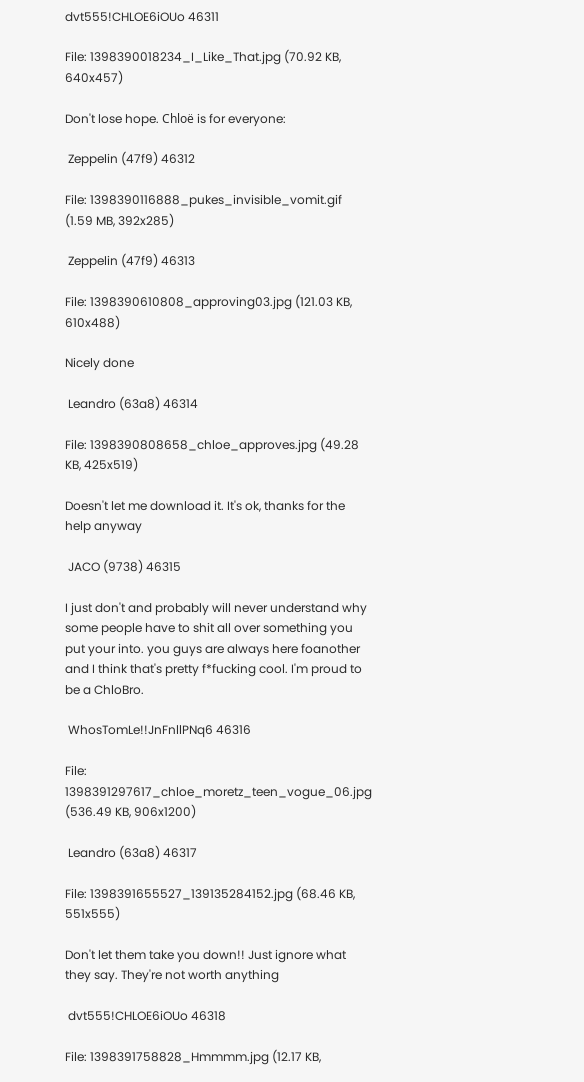dvt555!CHLOE6iOUo 46311

File: 1398390018234_I_Like_That.jpg (70.92 KB, 640x457)

Don't lose hope. Chloë is for everyone:

 Zeppelin (47f9) 46312

File: 1398390116888_pukes_invisible_vomit.gif (1.59 MB, 392x285)

 Zeppelin (47f9) 46313

File: 1398390610808_approving03.jpg (121.03 KB, 610x488)

Nicely done

 Leandro (63a8) 46314

File: 1398390808658_chloe_approves.jpg (49.28 KB, 425x519)

Doesn't let me download it. It's ok, thanks for the help anyway

 JACO (9738) 46315

I just don't and probably will never understand why some people have to shit all over something you put your into. you guys are always here foanother and I think that's pretty f*fucking cool. I'm proud to be a ChloBro.

 WhosTomLe!!JnFnllPNq6 46316

File: 1398391297617_chloe_moretz_teen_vogue_06.jpg (536.49 KB, 906x1200)

 Leandro (63a8) 46317

File: 1398391655527_139135284152.jpg (68.46 KB, 551x555)

Don't let them take you down!! Just ignore what they say. They're not worth anything

 dvt555!CHLOE6iOUo 46318

File: 1398391758828_Hmmmm.jpg (12.17 KB,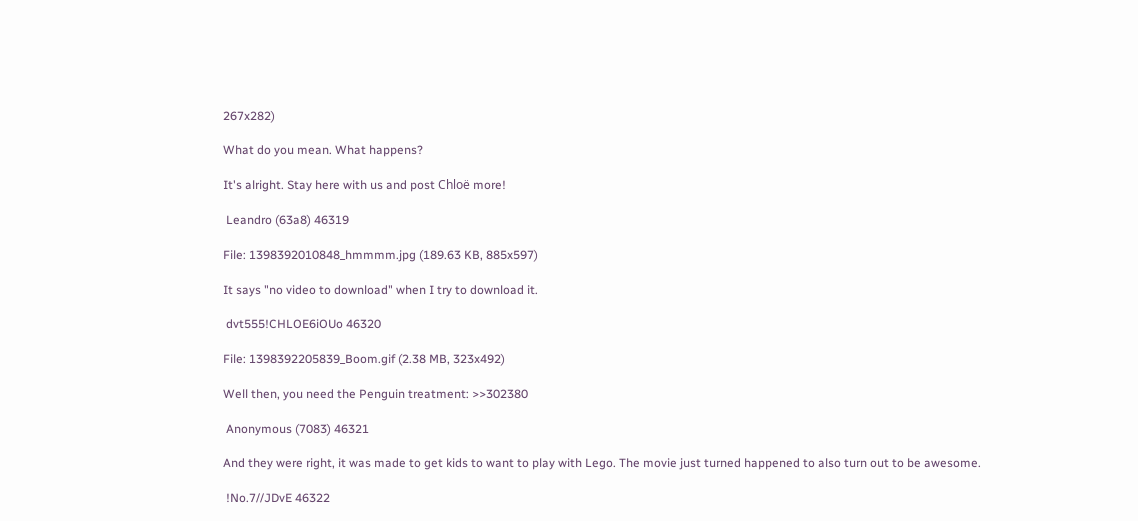267x282)

What do you mean. What happens?

It's alright. Stay here with us and post Chloë more!

 Leandro (63a8) 46319

File: 1398392010848_hmmmm.jpg (189.63 KB, 885x597)

It says "no video to download" when I try to download it.

 dvt555!CHLOE6iOUo 46320

File: 1398392205839_Boom.gif (2.38 MB, 323x492)

Well then, you need the Penguin treatment: >>302380

 Anonymous (7083) 46321

And they were right, it was made to get kids to want to play with Lego. The movie just turned happened to also turn out to be awesome.

 !No.7//JDvE 46322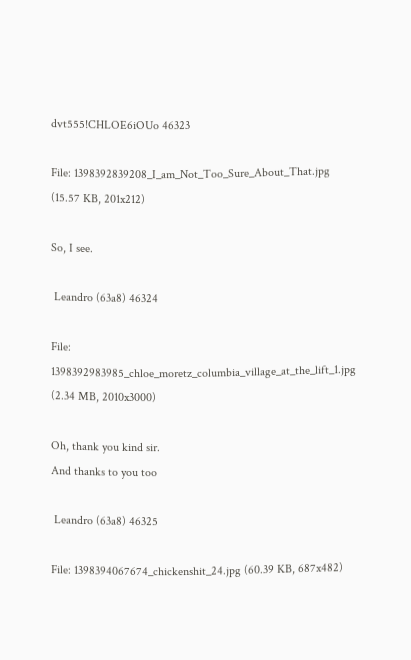dvt555!CHLOE6iOUo 46323

File: 1398392839208_I_am_Not_Too_Sure_About_That.jpg (15.57 KB, 201x212)

So, I see.

 Leandro (63a8) 46324

File: 1398392983985_chloe_moretz_columbia_village_at_the_lift_1.jpg (2.34 MB, 2010x3000)

Oh, thank you kind sir.
And thanks to you too

 Leandro (63a8) 46325

File: 1398394067674_chickenshit_24.jpg (60.39 KB, 687x482)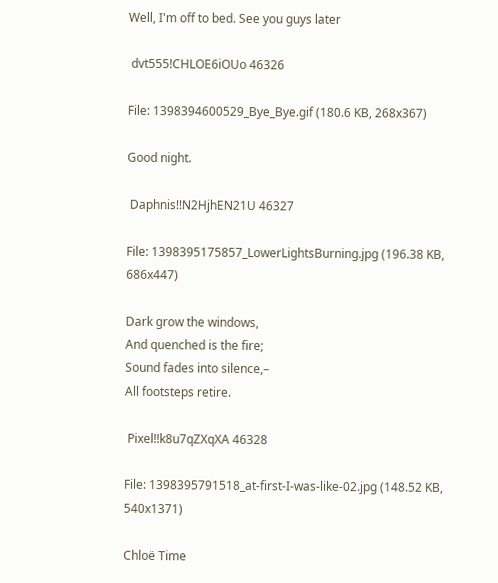Well, I'm off to bed. See you guys later

 dvt555!CHLOE6iOUo 46326

File: 1398394600529_Bye_Bye.gif (180.6 KB, 268x367)

Good night.

 Daphnis!!N2HjhEN21U 46327

File: 1398395175857_LowerLightsBurning.jpg (196.38 KB, 686x447)

Dark grow the windows,
And quenched is the fire;
Sound fades into silence,–
All footsteps retire.

 Pixel!!k8u7qZXqXA 46328

File: 1398395791518_at-first-I-was-like-02.jpg (148.52 KB, 540x1371)

Chloë Time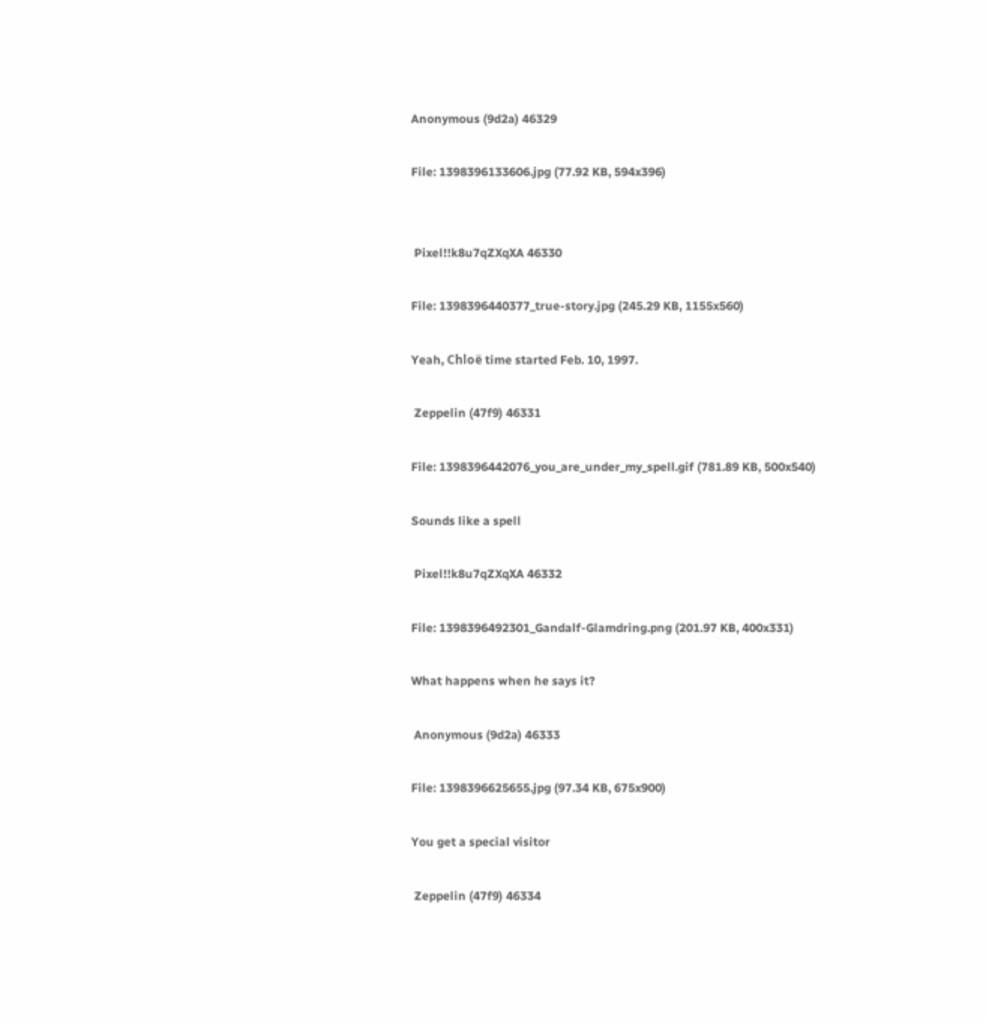Anonymous (9d2a) 46329

File: 1398396133606.jpg (77.92 KB, 594x396)


 Pixel!!k8u7qZXqXA 46330

File: 1398396440377_true-story.jpg (245.29 KB, 1155x560)

Yeah, Chloë time started Feb. 10, 1997.

 Zeppelin (47f9) 46331

File: 1398396442076_you_are_under_my_spell.gif (781.89 KB, 500x540)

Sounds like a spell

 Pixel!!k8u7qZXqXA 46332

File: 1398396492301_Gandalf-Glamdring.png (201.97 KB, 400x331)

What happens when he says it?

 Anonymous (9d2a) 46333

File: 1398396625655.jpg (97.34 KB, 675x900)

You get a special visitor

 Zeppelin (47f9) 46334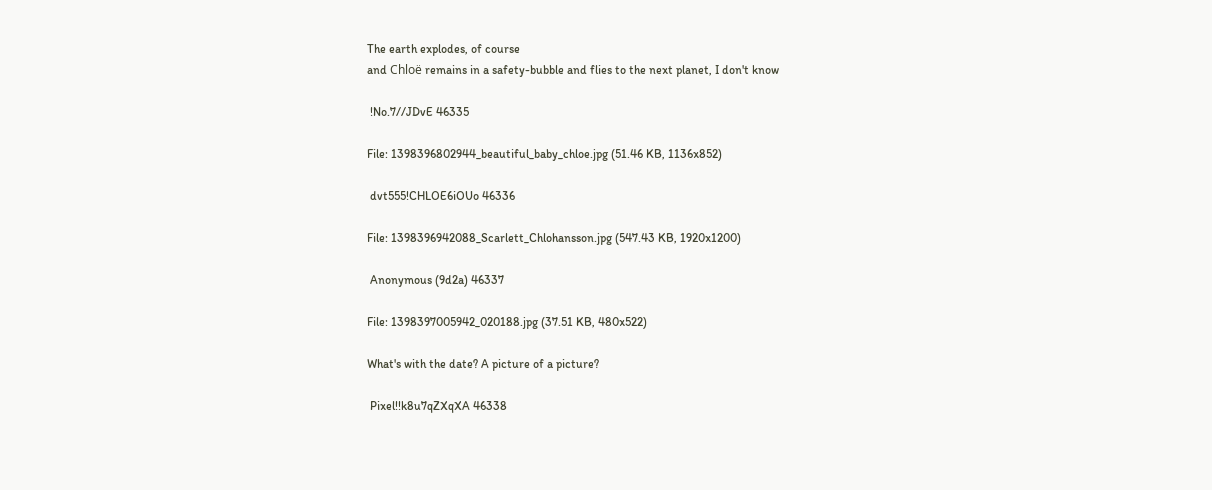The earth explodes, of course
and Chloë remains in a safety-bubble and flies to the next planet, I don't know

 !No.7//JDvE 46335

File: 1398396802944_beautiful_baby_chloe.jpg (51.46 KB, 1136x852)

 dvt555!CHLOE6iOUo 46336

File: 1398396942088_Scarlett_Chlohansson.jpg (547.43 KB, 1920x1200)

 Anonymous (9d2a) 46337

File: 1398397005942_020188.jpg (37.51 KB, 480x522)

What's with the date? A picture of a picture?

 Pixel!!k8u7qZXqXA 46338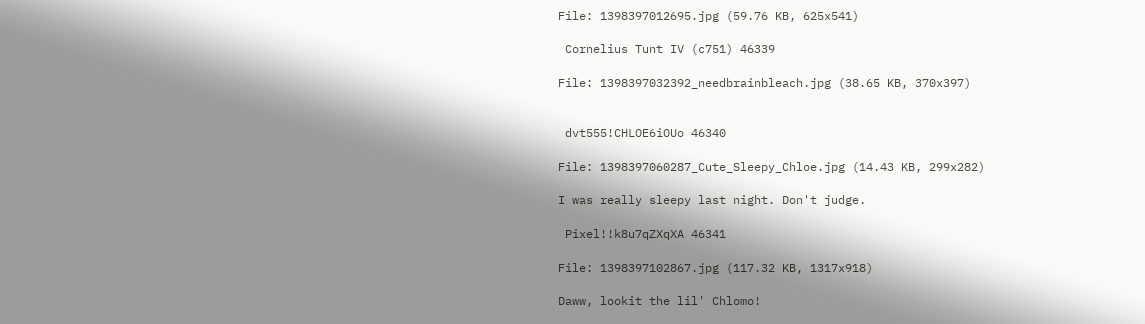File: 1398397012695.jpg (59.76 KB, 625x541)

 Cornelius Tunt IV (c751) 46339

File: 1398397032392_needbrainbleach.jpg (38.65 KB, 370x397)


 dvt555!CHLOE6iOUo 46340

File: 1398397060287_Cute_Sleepy_Chloe.jpg (14.43 KB, 299x282)

I was really sleepy last night. Don't judge.

 Pixel!!k8u7qZXqXA 46341

File: 1398397102867.jpg (117.32 KB, 1317x918)

Daww, lookit the lil' Chlomo!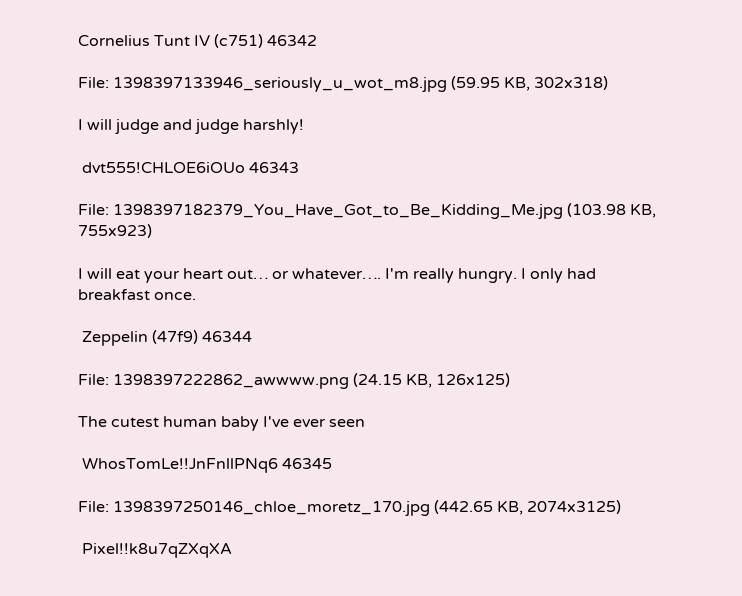Cornelius Tunt IV (c751) 46342

File: 1398397133946_seriously_u_wot_m8.jpg (59.95 KB, 302x318)

I will judge and judge harshly!

 dvt555!CHLOE6iOUo 46343

File: 1398397182379_You_Have_Got_to_Be_Kidding_Me.jpg (103.98 KB, 755x923)

I will eat your heart out… or whatever…. I'm really hungry. I only had breakfast once.

 Zeppelin (47f9) 46344

File: 1398397222862_awwww.png (24.15 KB, 126x125)

The cutest human baby I've ever seen

 WhosTomLe!!JnFnllPNq6 46345

File: 1398397250146_chloe_moretz_170.jpg (442.65 KB, 2074x3125)

 Pixel!!k8u7qZXqXA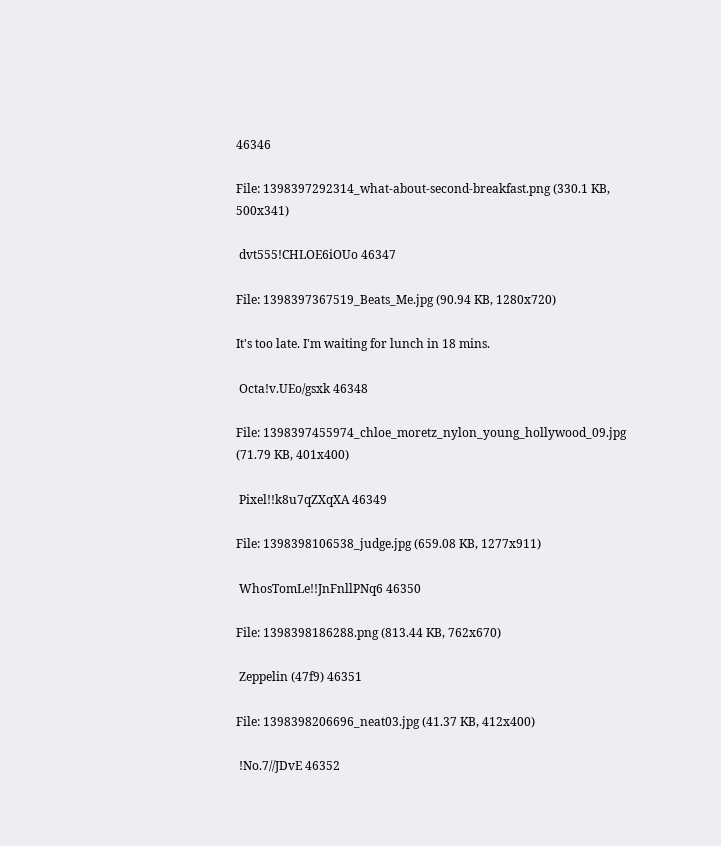46346

File: 1398397292314_what-about-second-breakfast.png (330.1 KB, 500x341)

 dvt555!CHLOE6iOUo 46347

File: 1398397367519_Beats_Me.jpg (90.94 KB, 1280x720)

It's too late. I'm waiting for lunch in 18 mins.

 Octa!v.UEo/gsxk 46348

File: 1398397455974_chloe_moretz_nylon_young_hollywood_09.jpg (71.79 KB, 401x400)

 Pixel!!k8u7qZXqXA 46349

File: 1398398106538_judge.jpg (659.08 KB, 1277x911)

 WhosTomLe!!JnFnllPNq6 46350

File: 1398398186288.png (813.44 KB, 762x670)

 Zeppelin (47f9) 46351

File: 1398398206696_neat03.jpg (41.37 KB, 412x400)

 !No.7//JDvE 46352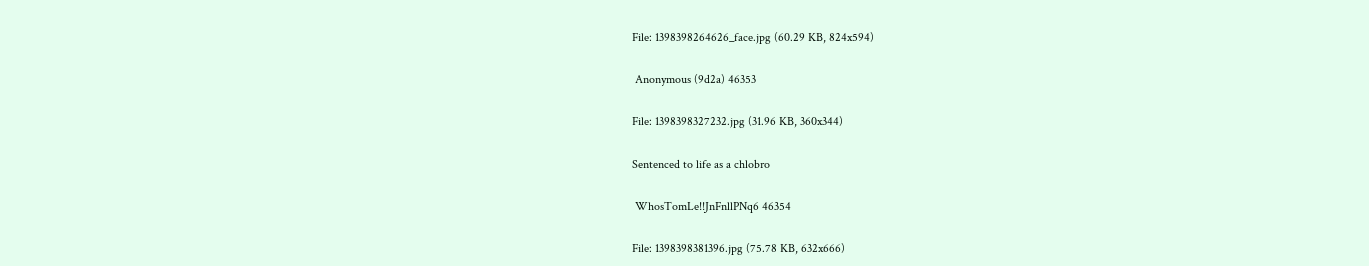File: 1398398264626_face.jpg (60.29 KB, 824x594)

 Anonymous (9d2a) 46353

File: 1398398327232.jpg (31.96 KB, 360x344)

Sentenced to life as a chlobro

 WhosTomLe!!JnFnllPNq6 46354

File: 1398398381396.jpg (75.78 KB, 632x666)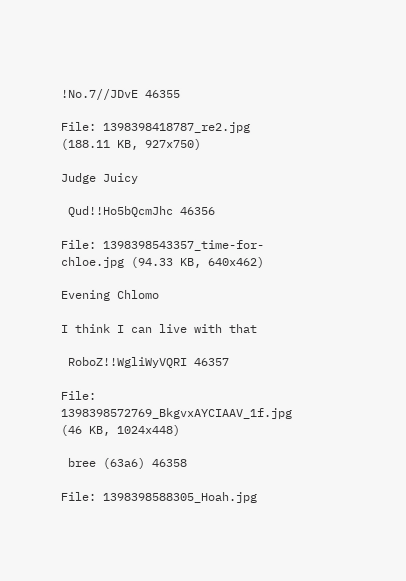!No.7//JDvE 46355

File: 1398398418787_re2.jpg (188.11 KB, 927x750)

Judge Juicy

 Qud!!Ho5bQcmJhc 46356

File: 1398398543357_time-for-chloe.jpg (94.33 KB, 640x462)

Evening Chlomo

I think I can live with that

 RoboZ!!WgliWyVQRI 46357

File: 1398398572769_BkgvxAYCIAAV_1f.jpg (46 KB, 1024x448)

 bree (63a6) 46358

File: 1398398588305_Hoah.jpg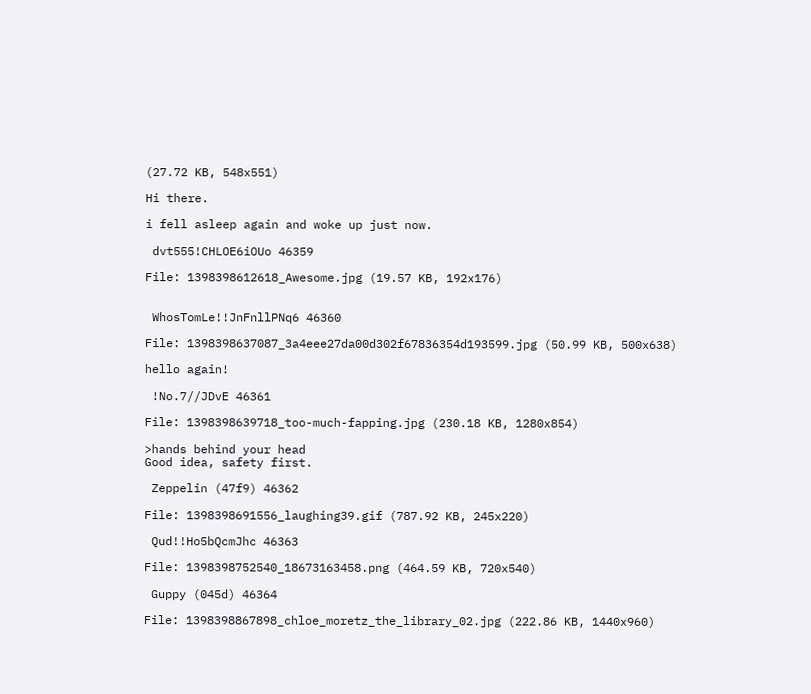(27.72 KB, 548x551)

Hi there.

i fell asleep again and woke up just now.

 dvt555!CHLOE6iOUo 46359

File: 1398398612618_Awesome.jpg (19.57 KB, 192x176)


 WhosTomLe!!JnFnllPNq6 46360

File: 1398398637087_3a4eee27da00d302f67836354d193599.jpg (50.99 KB, 500x638)

hello again!

 !No.7//JDvE 46361

File: 1398398639718_too-much-fapping.jpg (230.18 KB, 1280x854)

>hands behind your head
Good idea, safety first.

 Zeppelin (47f9) 46362

File: 1398398691556_laughing39.gif (787.92 KB, 245x220)

 Qud!!Ho5bQcmJhc 46363

File: 1398398752540_18673163458.png (464.59 KB, 720x540)

 Guppy (045d) 46364

File: 1398398867898_chloe_moretz_the_library_02.jpg (222.86 KB, 1440x960)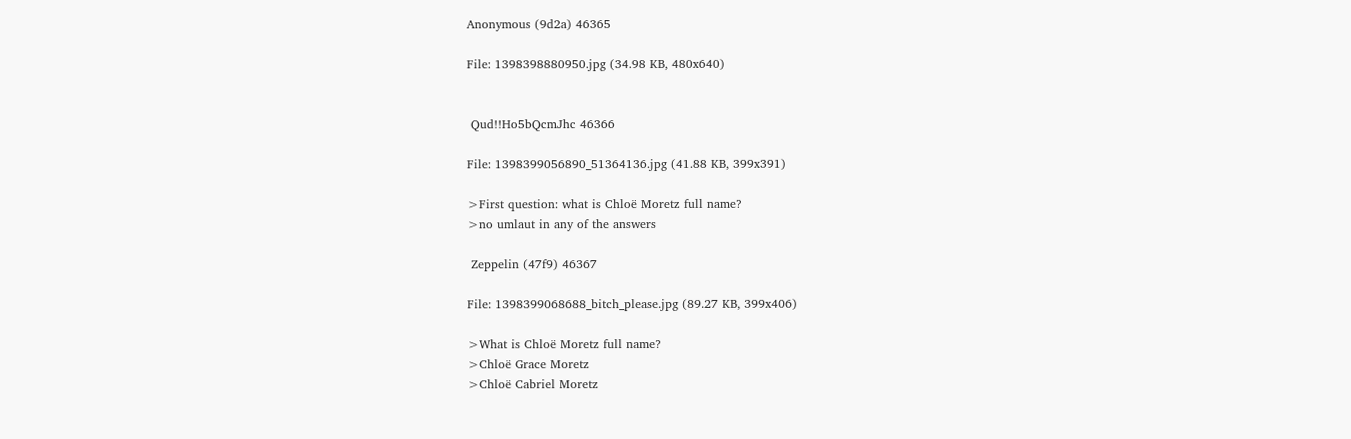Anonymous (9d2a) 46365

File: 1398398880950.jpg (34.98 KB, 480x640)


 Qud!!Ho5bQcmJhc 46366

File: 1398399056890_51364136.jpg (41.88 KB, 399x391)

>First question: what is Chloë Moretz full name?
>no umlaut in any of the answers

 Zeppelin (47f9) 46367

File: 1398399068688_bitch_please.jpg (89.27 KB, 399x406)

>What is Chloë Moretz full name?
>Chloë Grace Moretz
>Chloë Cabriel Moretz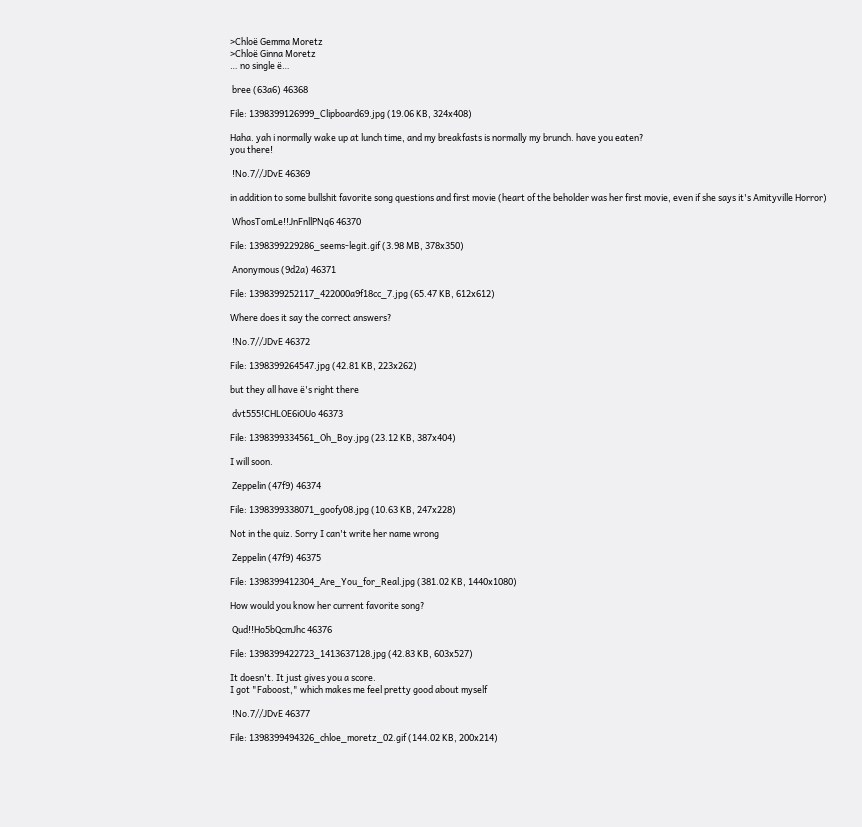>Chloë Gemma Moretz
>Chloë Ginna Moretz
… no single ë…

 bree (63a6) 46368

File: 1398399126999_Clipboard69.jpg (19.06 KB, 324x408)

Haha. yah i normally wake up at lunch time, and my breakfasts is normally my brunch. have you eaten?
you there!

 !No.7//JDvE 46369

in addition to some bullshit favorite song questions and first movie (heart of the beholder was her first movie, even if she says it's Amityville Horror)

 WhosTomLe!!JnFnllPNq6 46370

File: 1398399229286_seems-legit.gif (3.98 MB, 378x350)

 Anonymous (9d2a) 46371

File: 1398399252117_422000a9f18cc_7.jpg (65.47 KB, 612x612)

Where does it say the correct answers?

 !No.7//JDvE 46372

File: 1398399264547.jpg (42.81 KB, 223x262)

but they all have ë's right there

 dvt555!CHLOE6iOUo 46373

File: 1398399334561_Oh_Boy.jpg (23.12 KB, 387x404)

I will soon.

 Zeppelin (47f9) 46374

File: 1398399338071_goofy08.jpg (10.63 KB, 247x228)

Not in the quiz. Sorry I can't write her name wrong

 Zeppelin (47f9) 46375

File: 1398399412304_Are_You_for_Real.jpg (381.02 KB, 1440x1080)

How would you know her current favorite song?

 Qud!!Ho5bQcmJhc 46376

File: 1398399422723_1413637128.jpg (42.83 KB, 603x527)

It doesn't. It just gives you a score.
I got "Faboost," which makes me feel pretty good about myself

 !No.7//JDvE 46377

File: 1398399494326_chloe_moretz_02.gif (144.02 KB, 200x214)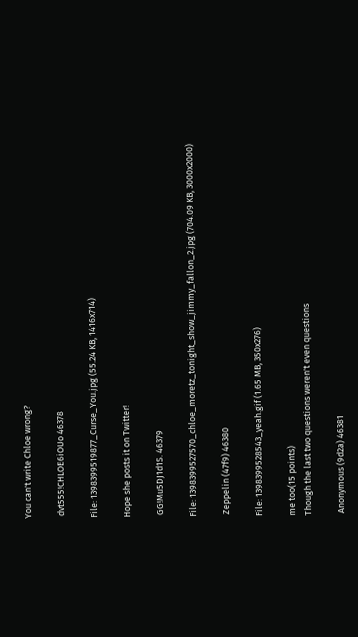You can't write Chloe wrong?

 dvt555!CHLOE6iOUo 46378

File: 1398399519877_Curse_You.jpg (55.24 KB, 1416x714)

Hope she posts it on Twitter!

 GG!Mu5DJ1d1S. 46379

File: 1398399527570_chloe_moretz_tonight_show_jimmy_fallon_2.jpg (704.09 KB, 3000x2000)

 Zeppelin (47f9) 46380

File: 1398399528543_yeah.gif (1.65 MB, 350x276)

me too(15 points)
Though the last two questions weren't even questions

 Anonymous (9d2a) 46381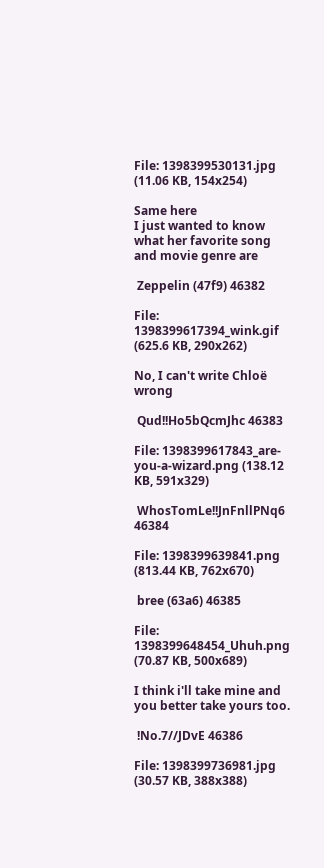File: 1398399530131.jpg (11.06 KB, 154x254)

Same here
I just wanted to know what her favorite song and movie genre are

 Zeppelin (47f9) 46382

File: 1398399617394_wink.gif (625.6 KB, 290x262)

No, I can't write Chloë wrong

 Qud!!Ho5bQcmJhc 46383

File: 1398399617843_are-you-a-wizard.png (138.12 KB, 591x329)

 WhosTomLe!!JnFnllPNq6 46384

File: 1398399639841.png (813.44 KB, 762x670)

 bree (63a6) 46385

File: 1398399648454_Uhuh.png (70.87 KB, 500x689)

I think i'll take mine and you better take yours too.

 !No.7//JDvE 46386

File: 1398399736981.jpg (30.57 KB, 388x388)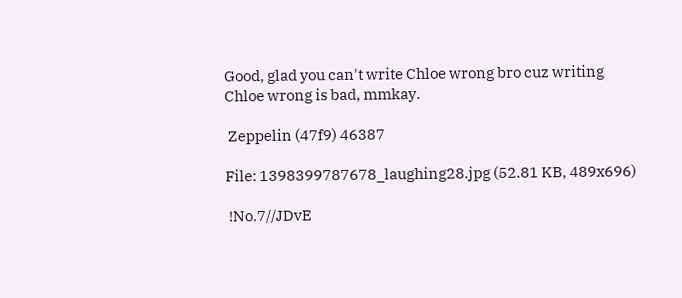Good, glad you can't write Chloe wrong bro cuz writing Chloe wrong is bad, mmkay.

 Zeppelin (47f9) 46387

File: 1398399787678_laughing28.jpg (52.81 KB, 489x696)

 !No.7//JDvE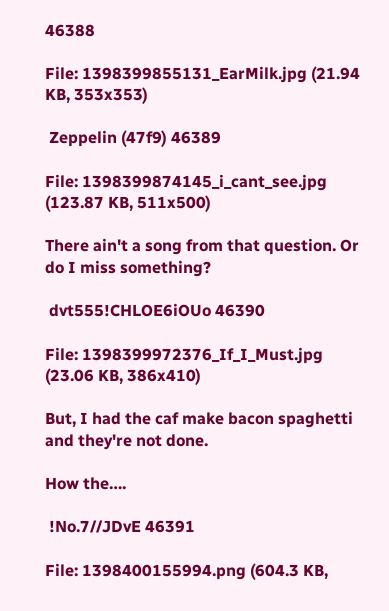46388

File: 1398399855131_EarMilk.jpg (21.94 KB, 353x353)

 Zeppelin (47f9) 46389

File: 1398399874145_i_cant_see.jpg (123.87 KB, 511x500)

There ain't a song from that question. Or do I miss something?

 dvt555!CHLOE6iOUo 46390

File: 1398399972376_If_I_Must.jpg (23.06 KB, 386x410)

But, I had the caf make bacon spaghetti and they're not done.

How the….

 !No.7//JDvE 46391

File: 1398400155994.png (604.3 KB,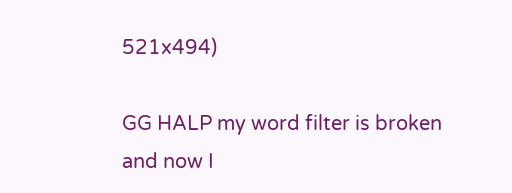521x494)

GG HALP my word filter is broken and now I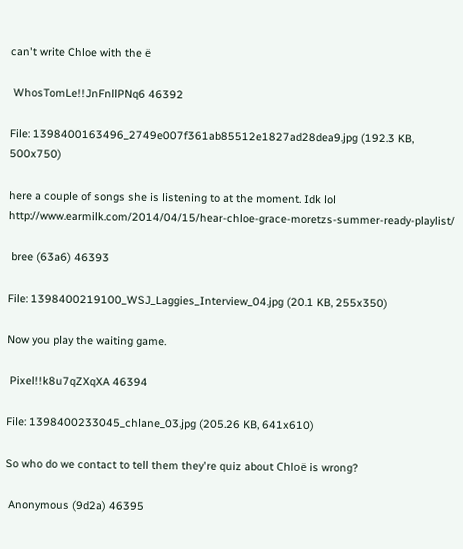can't write Chloe with the ë

 WhosTomLe!!JnFnllPNq6 46392

File: 1398400163496_2749e007f361ab85512e1827ad28dea9.jpg (192.3 KB, 500x750)

here a couple of songs she is listening to at the moment. Idk lol http://www.earmilk.com/2014/04/15/hear-chloe-grace-moretzs-summer-ready-playlist/

 bree (63a6) 46393

File: 1398400219100_WSJ_Laggies_Interview_04.jpg (20.1 KB, 255x350)

Now you play the waiting game.

 Pixel!!k8u7qZXqXA 46394

File: 1398400233045_chlane_03.jpg (205.26 KB, 641x610)

So who do we contact to tell them they're quiz about Chloë is wrong?

 Anonymous (9d2a) 46395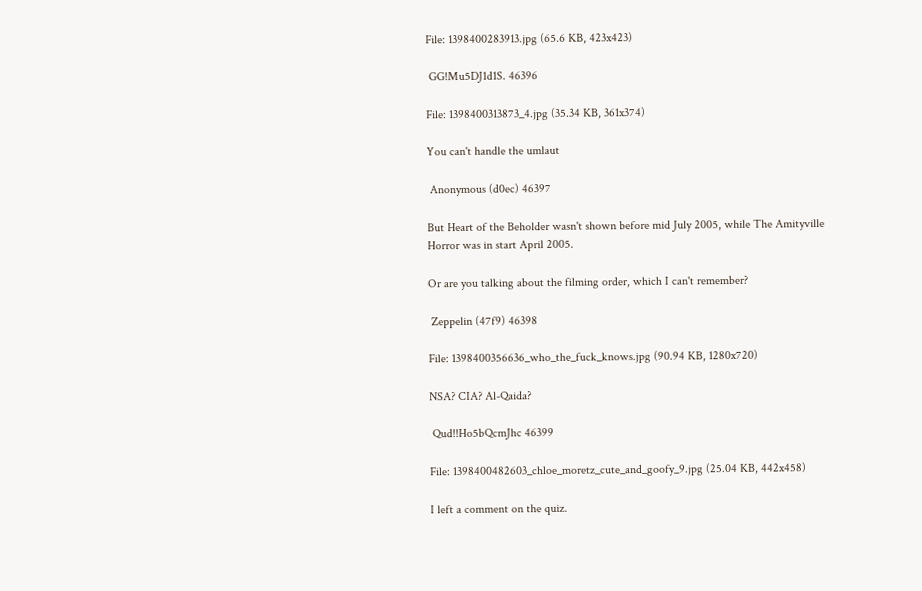File: 1398400283913.jpg (65.6 KB, 423x423)

 GG!Mu5DJ1d1S. 46396

File: 1398400313873_4.jpg (35.34 KB, 361x374)

You can't handle the umlaut

 Anonymous (d0ec) 46397

But Heart of the Beholder wasn't shown before mid July 2005, while The Amityville Horror was in start April 2005.

Or are you talking about the filming order, which I can't remember?

 Zeppelin (47f9) 46398

File: 1398400356636_who_the_fuck_knows.jpg (90.94 KB, 1280x720)

NSA? CIA? Al-Qaida?

 Qud!!Ho5bQcmJhc 46399

File: 1398400482603_chloe_moretz_cute_and_goofy_9.jpg (25.04 KB, 442x458)

I left a comment on the quiz.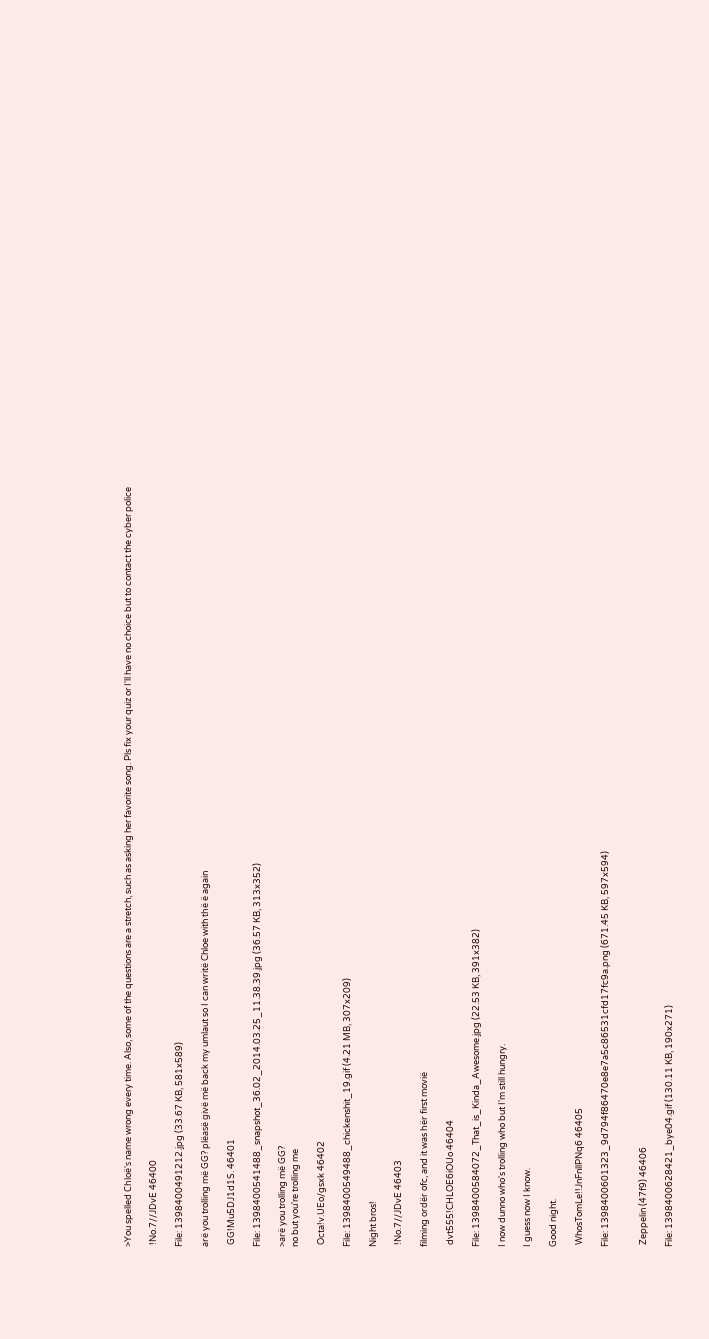>You spelled Chloë's name wrong every time. Also, some of the questions are a stretch, such as asking her favorite song. Pls fix your quiz or I'll have no choice but to contact the cyber police

 !No.7//JDvE 46400

File: 1398400491212.jpg (33.67 KB, 581x589)

arë you trolling më GG? plëasë givë më back my umlaut so I can writë Chloe with thë ë again

 GG!Mu5DJ1d1S. 46401

File: 1398400541488_snapshot_36.02_2014.03.25_11.38.39.jpg (36.57 KB, 313x352)

>arë you trolling më GG?
no but you're trolling me

 Octa!v.UEo/gsxk 46402

File: 1398400549488_chickenshit_19.gif (4.21 MB, 307x209)

Night bros!

 !No.7//JDvE 46403

filming ordër ofc, and it was hër first movië

 dvt555!CHLOE6iOUo 46404

File: 1398400584072_That_is_Kinda_Awesome.jpg (22.53 KB, 391x382)

I now dunno who's trolling who but I'm still hungry.

I guess now I know.

Good night.

 WhosTomLe!!JnFnllPNq6 46405

File: 1398400601323_9d794f86470e8e7a5c86531cfd17fc9a.png (671.45 KB, 597x594)


 Zeppelin (47f9) 46406

File: 1398400628421_bye04.gif (130.11 KB, 190x271)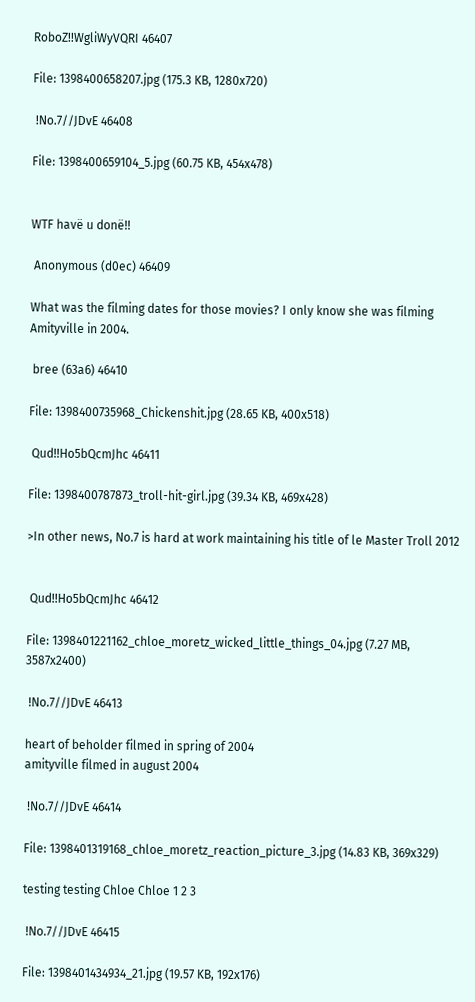RoboZ!!WgliWyVQRI 46407

File: 1398400658207.jpg (175.3 KB, 1280x720)

 !No.7//JDvE 46408

File: 1398400659104_5.jpg (60.75 KB, 454x478)


WTF havë u donë!!

 Anonymous (d0ec) 46409

What was the filming dates for those movies? I only know she was filming Amityville in 2004.

 bree (63a6) 46410

File: 1398400735968_Chickenshit.jpg (28.65 KB, 400x518)

 Qud!!Ho5bQcmJhc 46411

File: 1398400787873_troll-hit-girl.jpg (39.34 KB, 469x428)

>In other news, No.7 is hard at work maintaining his title of le Master Troll 2012


 Qud!!Ho5bQcmJhc 46412

File: 1398401221162_chloe_moretz_wicked_little_things_04.jpg (7.27 MB, 3587x2400)

 !No.7//JDvE 46413

heart of beholder filmed in spring of 2004
amityville filmed in august 2004

 !No.7//JDvE 46414

File: 1398401319168_chloe_moretz_reaction_picture_3.jpg (14.83 KB, 369x329)

testing testing Chloe Chloe 1 2 3

 !No.7//JDvE 46415

File: 1398401434934_21.jpg (19.57 KB, 192x176)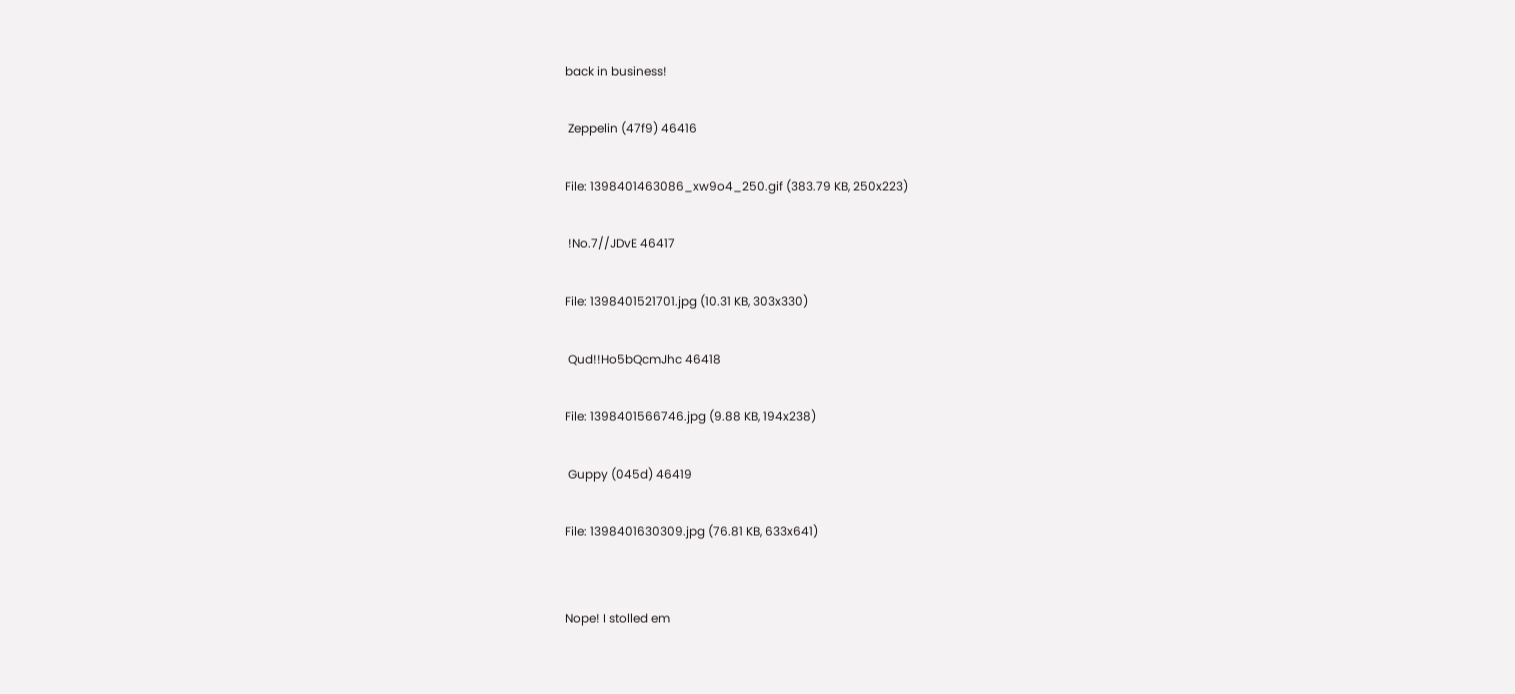back in business!

 Zeppelin (47f9) 46416

File: 1398401463086_xw9o4_250.gif (383.79 KB, 250x223)

 !No.7//JDvE 46417

File: 1398401521701.jpg (10.31 KB, 303x330)

 Qud!!Ho5bQcmJhc 46418

File: 1398401566746.jpg (9.88 KB, 194x238)

 Guppy (045d) 46419

File: 1398401630309.jpg (76.81 KB, 633x641)


Nope! I stolled em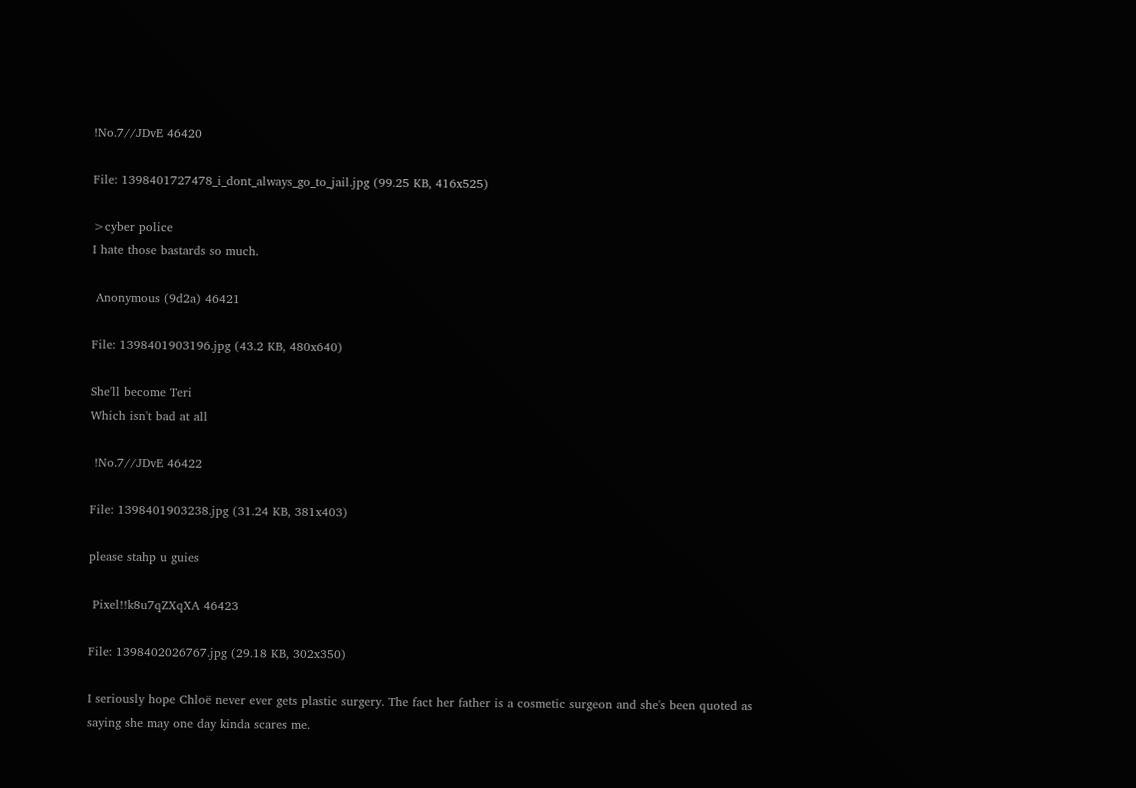!No.7//JDvE 46420

File: 1398401727478_i_dont_always_go_to_jail.jpg (99.25 KB, 416x525)

>cyber police
I hate those bastards so much.

 Anonymous (9d2a) 46421

File: 1398401903196.jpg (43.2 KB, 480x640)

She'll become Teri
Which isn't bad at all

 !No.7//JDvE 46422

File: 1398401903238.jpg (31.24 KB, 381x403)

please stahp u guies

 Pixel!!k8u7qZXqXA 46423

File: 1398402026767.jpg (29.18 KB, 302x350)

I seriously hope Chloë never ever gets plastic surgery. The fact her father is a cosmetic surgeon and she's been quoted as saying she may one day kinda scares me.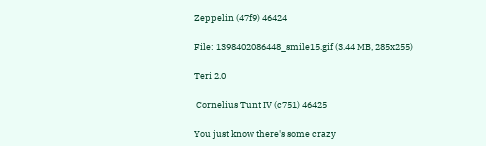Zeppelin (47f9) 46424

File: 1398402086448_smile15.gif (3.44 MB, 285x255)

Teri 2.0

 Cornelius Tunt IV (c751) 46425

You just know there's some crazy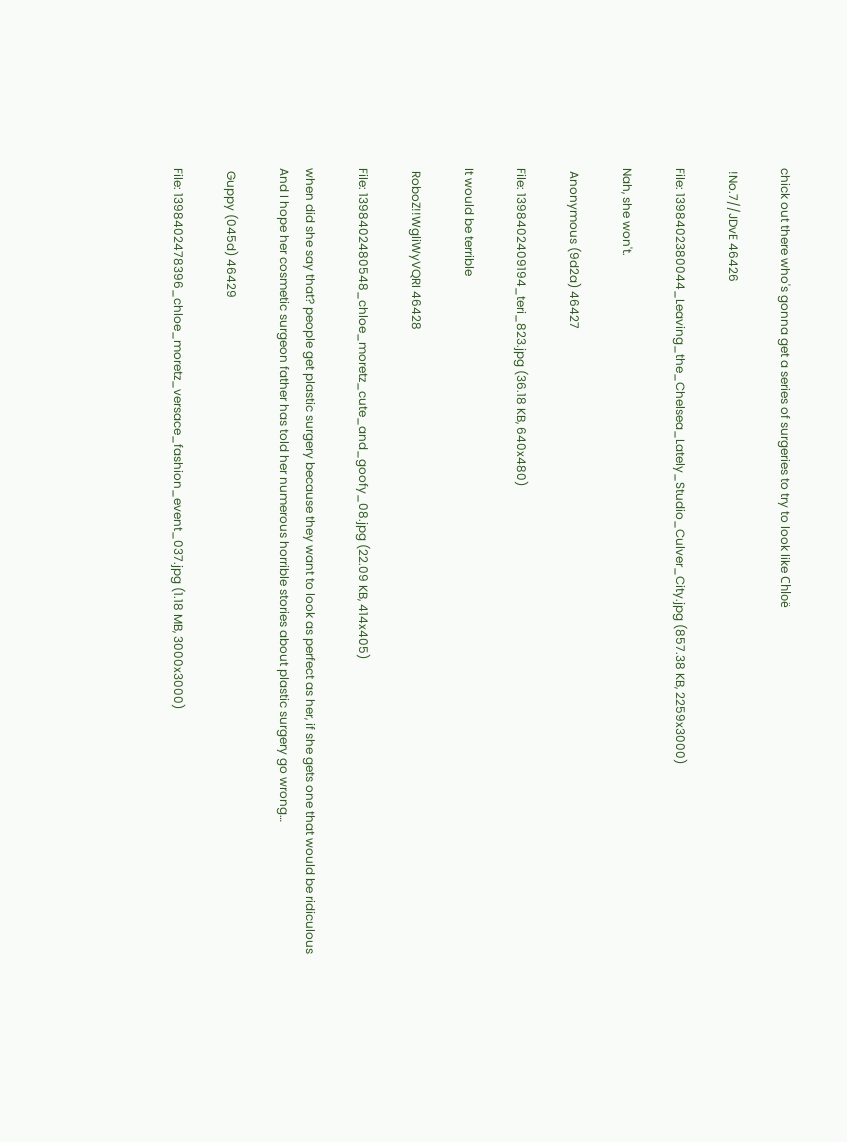chick out there who's gonna get a series of surgeries to try to look like Chloë

 !No.7//JDvE 46426

File: 1398402380044_Leaving_the_Chelsea_Lately_Studio_Culver_City.jpg (857.38 KB, 2259x3000)

Nah, she won't.

 Anonymous (9d2a) 46427

File: 1398402409194_teri_823.jpg (36.18 KB, 640x480)

It would be terrible

 RoboZ!!WgliWyVQRI 46428

File: 1398402480548_chloe_moretz_cute_and_goofy_08.jpg (22.09 KB, 414x405)

when did she say that? people get plastic surgery because they want to look as perfect as her, if she gets one that would be ridiculous
And I hope her cosmetic surgeon father has told her numerous horrible stories about plastic surgery go wrong…

 Guppy (045d) 46429

File: 1398402478396_chloe_moretz_versace_fashion_event_037.jpg (1.18 MB, 3000x3000)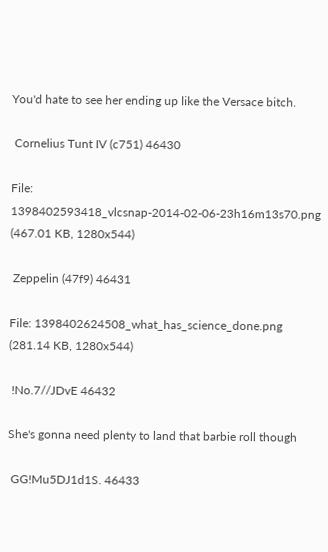You'd hate to see her ending up like the Versace bitch.

 Cornelius Tunt IV (c751) 46430

File: 1398402593418_vlcsnap-2014-02-06-23h16m13s70.png (467.01 KB, 1280x544)

 Zeppelin (47f9) 46431

File: 1398402624508_what_has_science_done.png (281.14 KB, 1280x544)

 !No.7//JDvE 46432

She's gonna need plenty to land that barbie roll though

 GG!Mu5DJ1d1S. 46433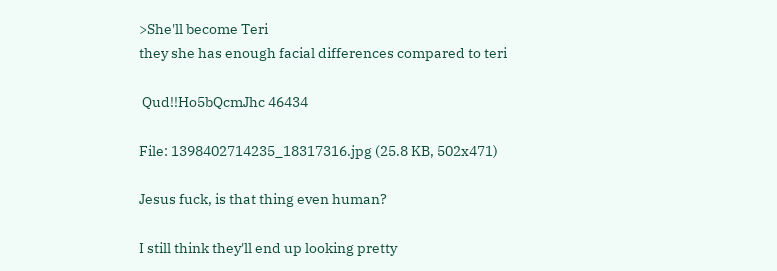>She'll become Teri
they she has enough facial differences compared to teri

 Qud!!Ho5bQcmJhc 46434

File: 1398402714235_18317316.jpg (25.8 KB, 502x471)

Jesus fuck, is that thing even human?

I still think they'll end up looking pretty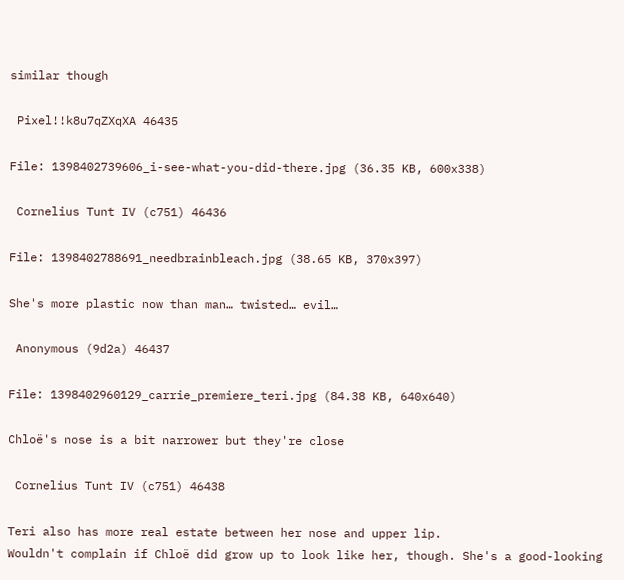similar though

 Pixel!!k8u7qZXqXA 46435

File: 1398402739606_i-see-what-you-did-there.jpg (36.35 KB, 600x338)

 Cornelius Tunt IV (c751) 46436

File: 1398402788691_needbrainbleach.jpg (38.65 KB, 370x397)

She's more plastic now than man… twisted… evil…

 Anonymous (9d2a) 46437

File: 1398402960129_carrie_premiere_teri.jpg (84.38 KB, 640x640)

Chloë's nose is a bit narrower but they're close

 Cornelius Tunt IV (c751) 46438

Teri also has more real estate between her nose and upper lip.
Wouldn't complain if Chloë did grow up to look like her, though. She's a good-looking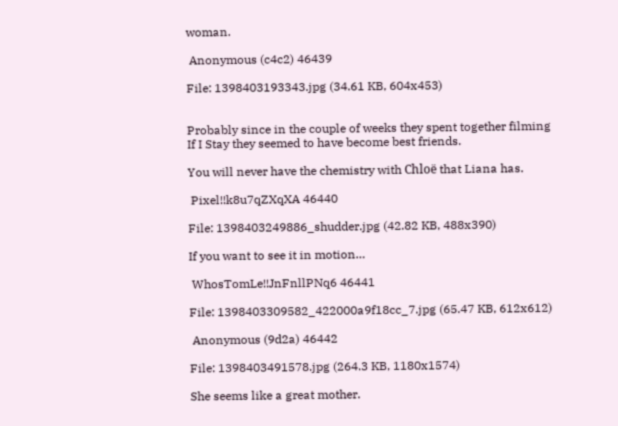woman.

 Anonymous (c4c2) 46439

File: 1398403193343.jpg (34.61 KB, 604x453)


Probably since in the couple of weeks they spent together filming If I Stay they seemed to have become best friends.

You will never have the chemistry with Chloë that Liana has.

 Pixel!!k8u7qZXqXA 46440

File: 1398403249886_shudder.jpg (42.82 KB, 488x390)

If you want to see it in motion…

 WhosTomLe!!JnFnllPNq6 46441

File: 1398403309582_422000a9f18cc_7.jpg (65.47 KB, 612x612)

 Anonymous (9d2a) 46442

File: 1398403491578.jpg (264.3 KB, 1180x1574)

She seems like a great mother.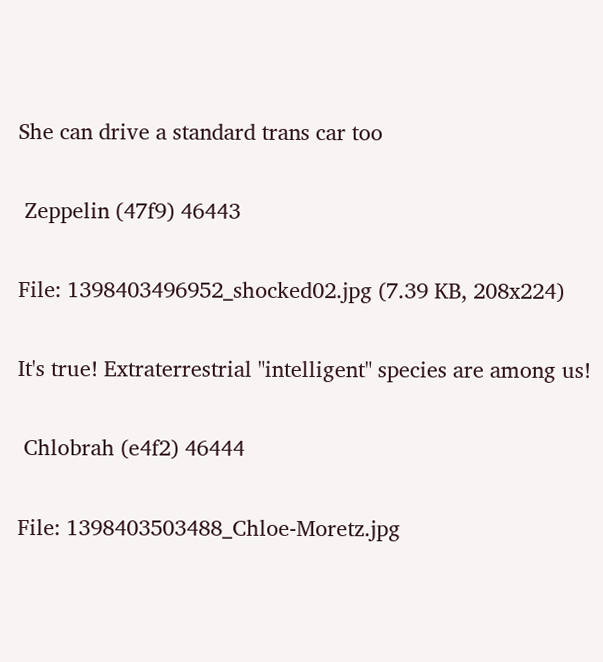She can drive a standard trans car too

 Zeppelin (47f9) 46443

File: 1398403496952_shocked02.jpg (7.39 KB, 208x224)

It's true! Extraterrestrial "intelligent" species are among us!

 Chlobrah (e4f2) 46444

File: 1398403503488_Chloe-Moretz.jpg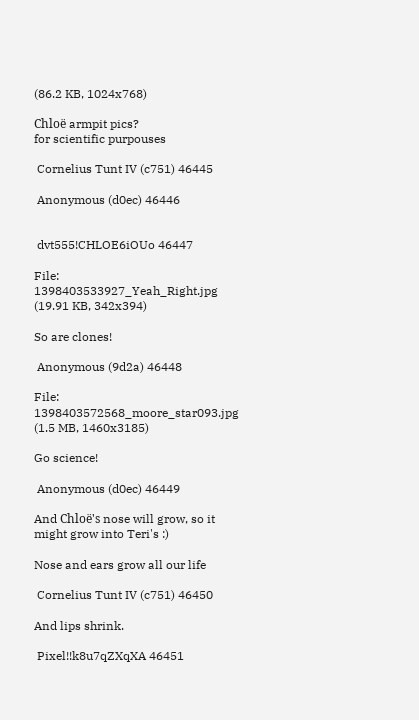(86.2 KB, 1024x768)

Chloë armpit pics?
for scientific purpouses

 Cornelius Tunt IV (c751) 46445

 Anonymous (d0ec) 46446


 dvt555!CHLOE6iOUo 46447

File: 1398403533927_Yeah_Right.jpg (19.91 KB, 342x394)

So are clones!

 Anonymous (9d2a) 46448

File: 1398403572568_moore_star093.jpg (1.5 MB, 1460x3185)

Go science!

 Anonymous (d0ec) 46449

And Chloë's nose will grow, so it might grow into Teri's :)

Nose and ears grow all our life

 Cornelius Tunt IV (c751) 46450

And lips shrink.

 Pixel!!k8u7qZXqXA 46451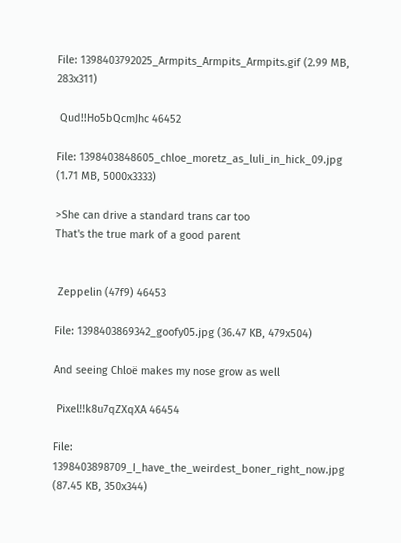File: 1398403792025_Armpits_Armpits_Armpits.gif (2.99 MB, 283x311)

 Qud!!Ho5bQcmJhc 46452

File: 1398403848605_chloe_moretz_as_luli_in_hick_09.jpg (1.71 MB, 5000x3333)

>She can drive a standard trans car too
That's the true mark of a good parent


 Zeppelin (47f9) 46453

File: 1398403869342_goofy05.jpg (36.47 KB, 479x504)

And seeing Chloë makes my nose grow as well

 Pixel!!k8u7qZXqXA 46454

File: 1398403898709_I_have_the_weirdest_boner_right_now.jpg (87.45 KB, 350x344)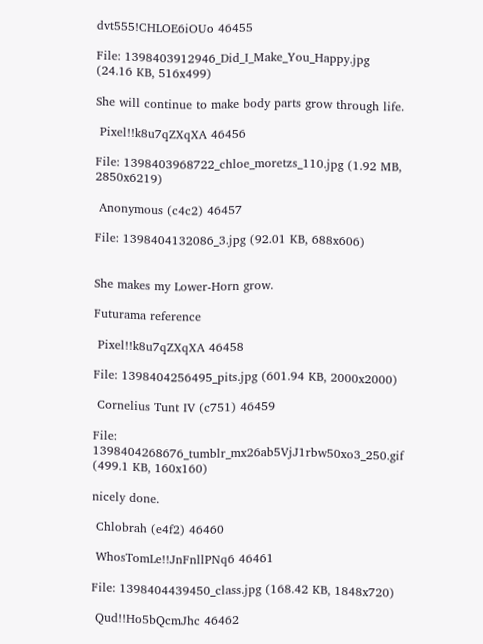dvt555!CHLOE6iOUo 46455

File: 1398403912946_Did_I_Make_You_Happy.jpg (24.16 KB, 516x499)

She will continue to make body parts grow through life.

 Pixel!!k8u7qZXqXA 46456

File: 1398403968722_chloe_moretzs_110.jpg (1.92 MB, 2850x6219)

 Anonymous (c4c2) 46457

File: 1398404132086_3.jpg (92.01 KB, 688x606)


She makes my Lower-Horn grow.

Futurama reference

 Pixel!!k8u7qZXqXA 46458

File: 1398404256495_pits.jpg (601.94 KB, 2000x2000)

 Cornelius Tunt IV (c751) 46459

File: 1398404268676_tumblr_mx26ab5VjJ1rbw50xo3_250.gif (499.1 KB, 160x160)

nicely done.

 Chlobrah (e4f2) 46460

 WhosTomLe!!JnFnllPNq6 46461

File: 1398404439450_class.jpg (168.42 KB, 1848x720)

 Qud!!Ho5bQcmJhc 46462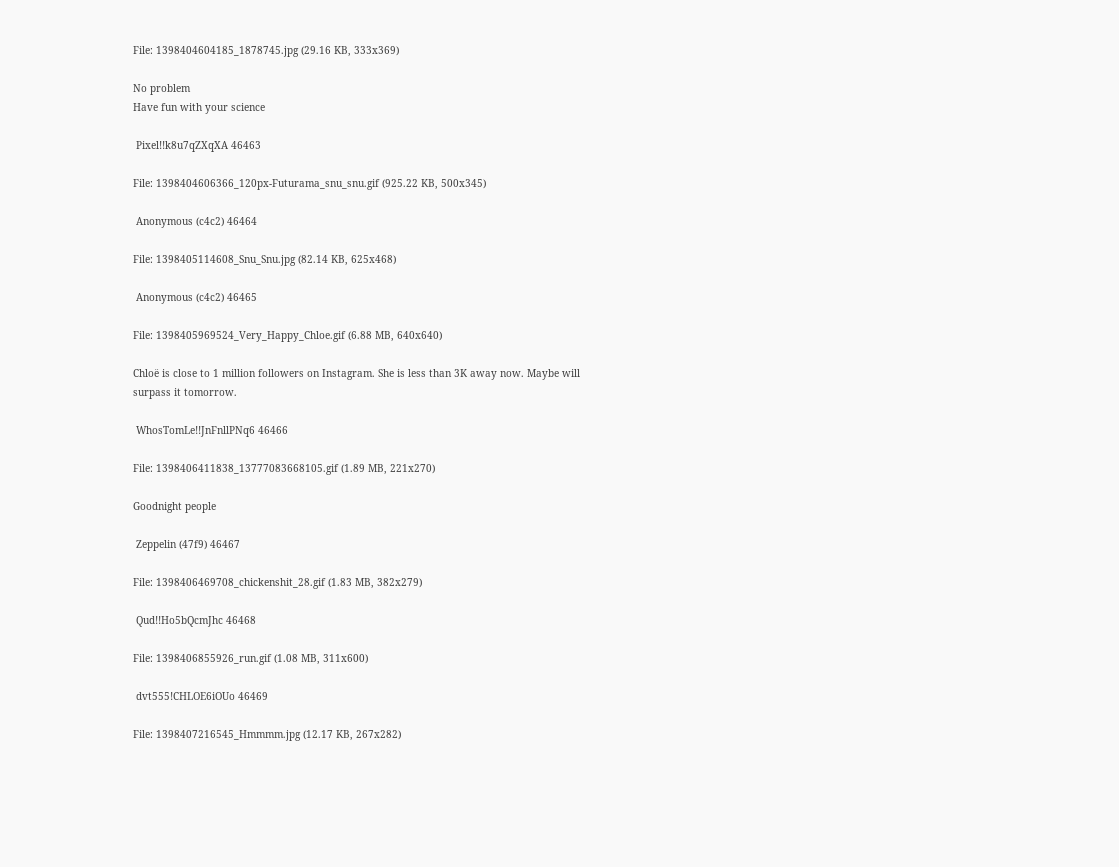File: 1398404604185_1878745.jpg (29.16 KB, 333x369)

No problem
Have fun with your science

 Pixel!!k8u7qZXqXA 46463

File: 1398404606366_120px-Futurama_snu_snu.gif (925.22 KB, 500x345)

 Anonymous (c4c2) 46464

File: 1398405114608_Snu_Snu.jpg (82.14 KB, 625x468)

 Anonymous (c4c2) 46465

File: 1398405969524_Very_Happy_Chloe.gif (6.88 MB, 640x640)

Chloë is close to 1 million followers on Instagram. She is less than 3K away now. Maybe will surpass it tomorrow.

 WhosTomLe!!JnFnllPNq6 46466

File: 1398406411838_13777083668105.gif (1.89 MB, 221x270)

Goodnight people

 Zeppelin (47f9) 46467

File: 1398406469708_chickenshit_28.gif (1.83 MB, 382x279)

 Qud!!Ho5bQcmJhc 46468

File: 1398406855926_run.gif (1.08 MB, 311x600)

 dvt555!CHLOE6iOUo 46469

File: 1398407216545_Hmmmm.jpg (12.17 KB, 267x282)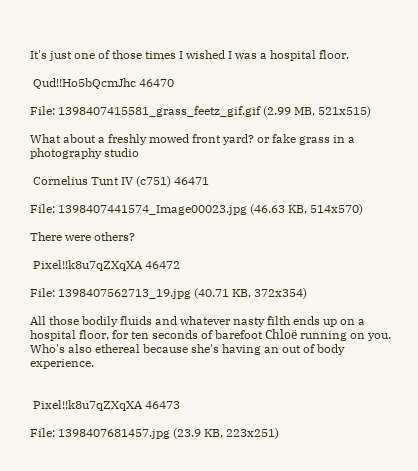It's just one of those times I wished I was a hospital floor.

 Qud!!Ho5bQcmJhc 46470

File: 1398407415581_grass_feetz_gif.gif (2.99 MB, 521x515)

What about a freshly mowed front yard? or fake grass in a photography studio

 Cornelius Tunt IV (c751) 46471

File: 1398407441574_Image00023.jpg (46.63 KB, 514x570)

There were others?

 Pixel!!k8u7qZXqXA 46472

File: 1398407562713_19.jpg (40.71 KB, 372x354)

All those bodily fluids and whatever nasty filth ends up on a hospital floor, for ten seconds of barefoot Chloë running on you. Who's also ethereal because she's having an out of body experience.


 Pixel!!k8u7qZXqXA 46473

File: 1398407681457.jpg (23.9 KB, 223x251)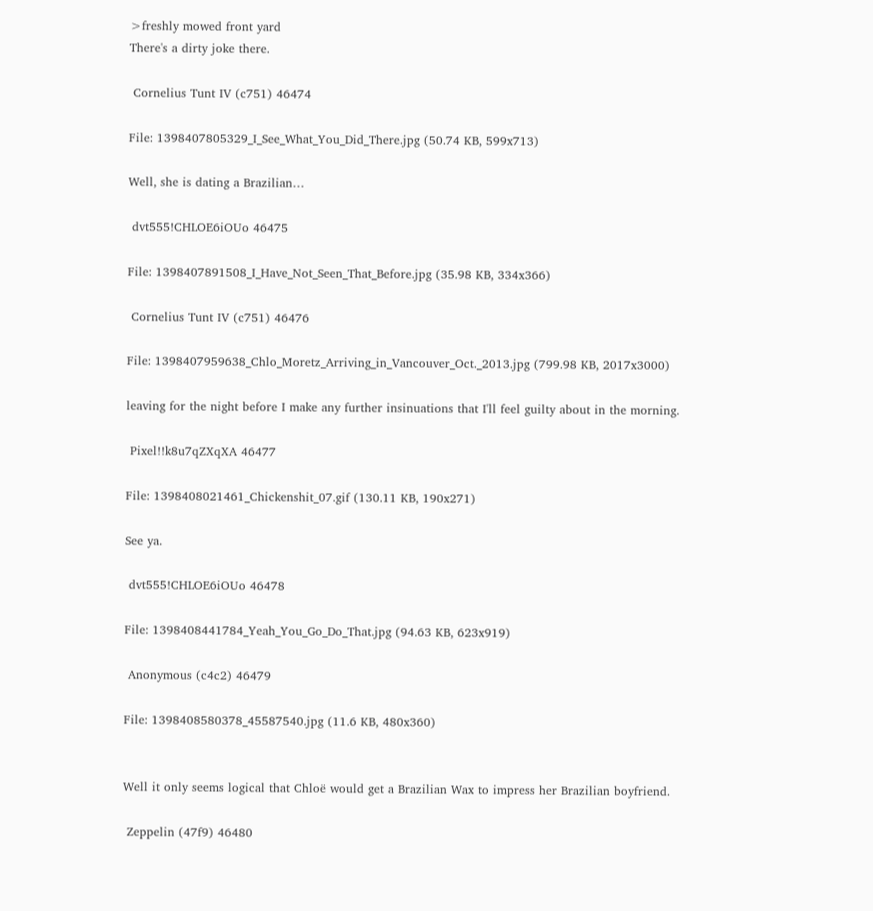>freshly mowed front yard
There's a dirty joke there.

 Cornelius Tunt IV (c751) 46474

File: 1398407805329_I_See_What_You_Did_There.jpg (50.74 KB, 599x713)

Well, she is dating a Brazilian…

 dvt555!CHLOE6iOUo 46475

File: 1398407891508_I_Have_Not_Seen_That_Before.jpg (35.98 KB, 334x366)

 Cornelius Tunt IV (c751) 46476

File: 1398407959638_Chlo_Moretz_Arriving_in_Vancouver_Oct._2013.jpg (799.98 KB, 2017x3000)

leaving for the night before I make any further insinuations that I'll feel guilty about in the morning.

 Pixel!!k8u7qZXqXA 46477

File: 1398408021461_Chickenshit_07.gif (130.11 KB, 190x271)

See ya.

 dvt555!CHLOE6iOUo 46478

File: 1398408441784_Yeah_You_Go_Do_That.jpg (94.63 KB, 623x919)

 Anonymous (c4c2) 46479

File: 1398408580378_45587540.jpg (11.6 KB, 480x360)


Well it only seems logical that Chloë would get a Brazilian Wax to impress her Brazilian boyfriend.

 Zeppelin (47f9) 46480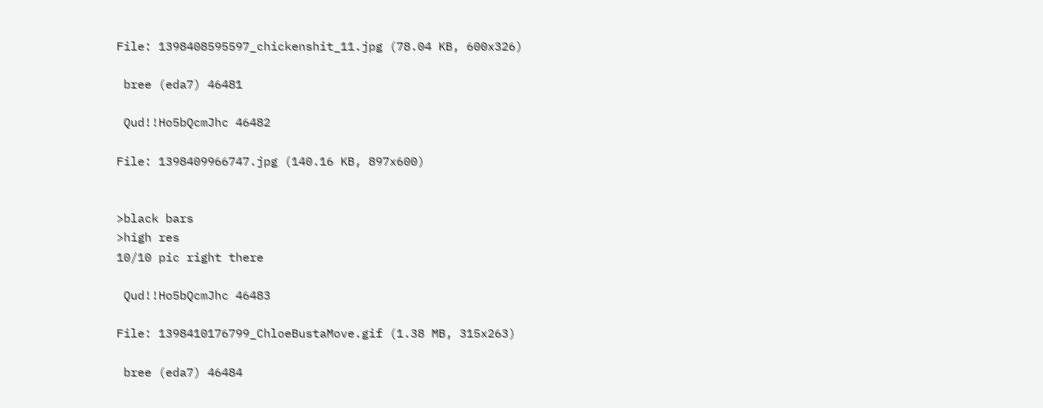File: 1398408595597_chickenshit_11.jpg (78.04 KB, 600x326)

 bree (eda7) 46481

 Qud!!Ho5bQcmJhc 46482

File: 1398409966747.jpg (140.16 KB, 897x600)


>black bars
>high res
10/10 pic right there

 Qud!!Ho5bQcmJhc 46483

File: 1398410176799_ChloeBustaMove.gif (1.38 MB, 315x263)

 bree (eda7) 46484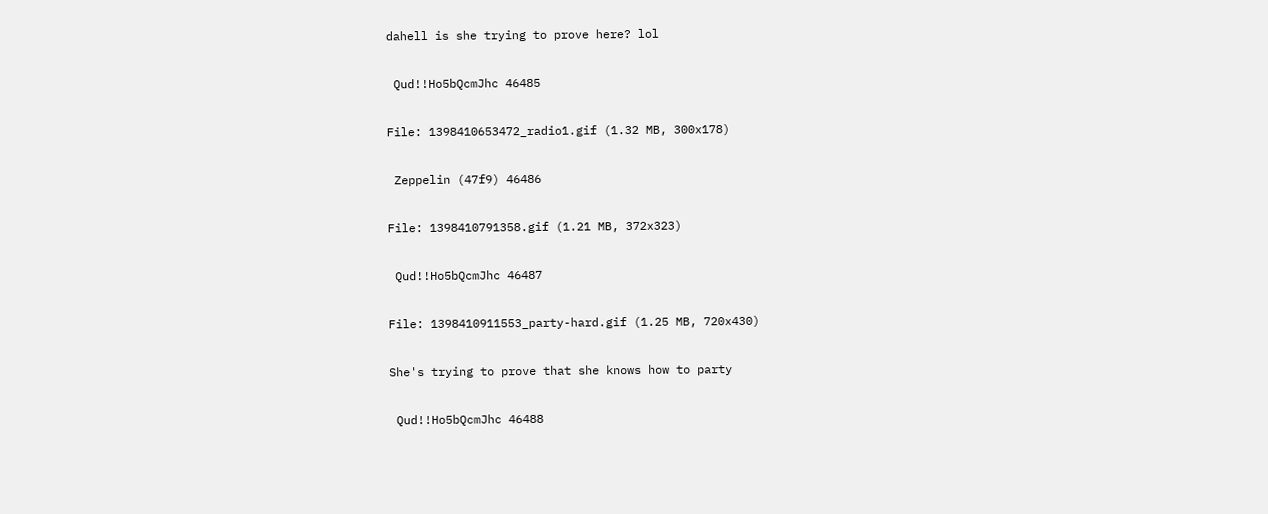dahell is she trying to prove here? lol

 Qud!!Ho5bQcmJhc 46485

File: 1398410653472_radio1.gif (1.32 MB, 300x178)

 Zeppelin (47f9) 46486

File: 1398410791358.gif (1.21 MB, 372x323)

 Qud!!Ho5bQcmJhc 46487

File: 1398410911553_party-hard.gif (1.25 MB, 720x430)

She's trying to prove that she knows how to party

 Qud!!Ho5bQcmJhc 46488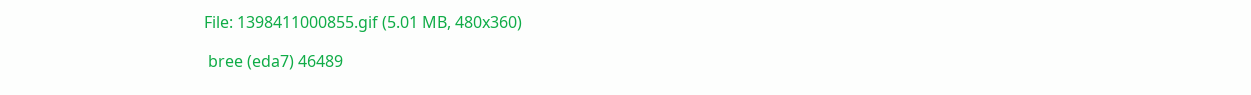File: 1398411000855.gif (5.01 MB, 480x360)

 bree (eda7) 46489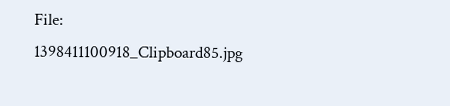File: 1398411100918_Clipboard85.jpg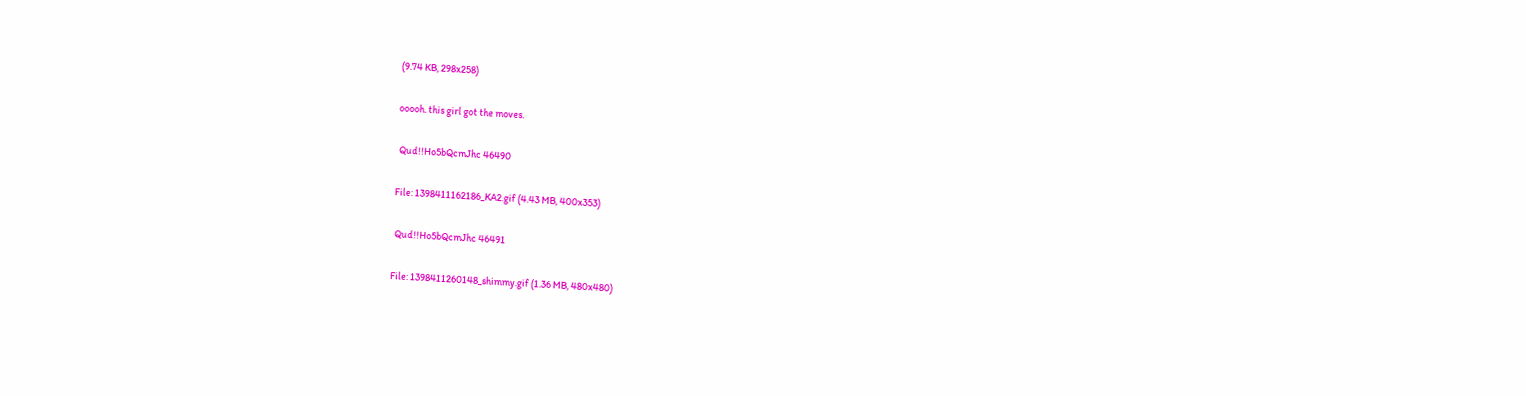(9.74 KB, 298x258)

ooooh. this girl got the moves.

 Qud!!Ho5bQcmJhc 46490

File: 1398411162186_KA2.gif (4.43 MB, 400x353)

 Qud!!Ho5bQcmJhc 46491

File: 1398411260148_shimmy.gif (1.36 MB, 480x480)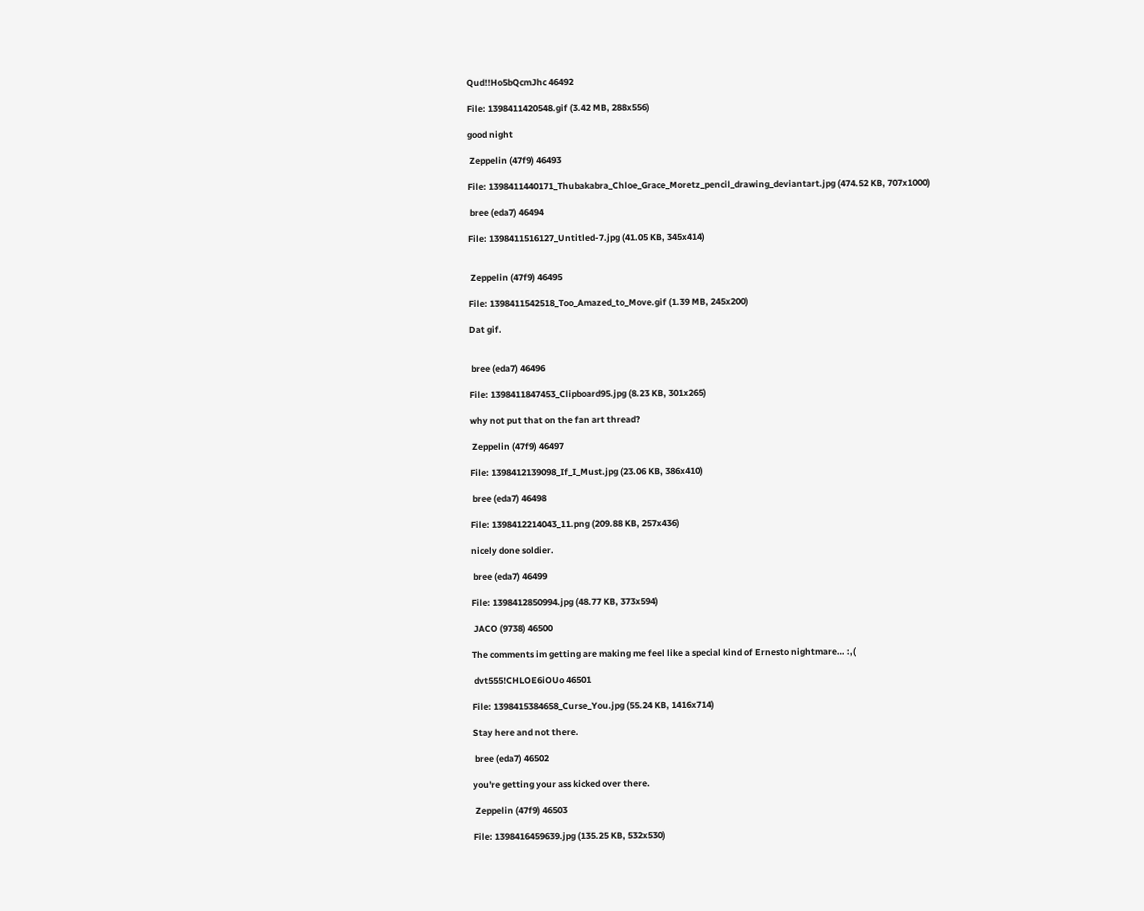Qud!!Ho5bQcmJhc 46492

File: 1398411420548.gif (3.42 MB, 288x556)

good night

 Zeppelin (47f9) 46493

File: 1398411440171_Thubakabra_Chloe_Grace_Moretz_pencil_drawing_deviantart.jpg (474.52 KB, 707x1000)

 bree (eda7) 46494

File: 1398411516127_Untitled-7.jpg (41.05 KB, 345x414)


 Zeppelin (47f9) 46495

File: 1398411542518_Too_Amazed_to_Move.gif (1.39 MB, 245x200)

Dat gif.


 bree (eda7) 46496

File: 1398411847453_Clipboard95.jpg (8.23 KB, 301x265)

why not put that on the fan art thread?

 Zeppelin (47f9) 46497

File: 1398412139098_If_I_Must.jpg (23.06 KB, 386x410)

 bree (eda7) 46498

File: 1398412214043_11.png (209.88 KB, 257x436)

nicely done soldier.

 bree (eda7) 46499

File: 1398412850994.jpg (48.77 KB, 373x594)

 JACO (9738) 46500

The comments im getting are making me feel like a special kind of Ernesto nightmare… :,(

 dvt555!CHLOE6iOUo 46501

File: 1398415384658_Curse_You.jpg (55.24 KB, 1416x714)

Stay here and not there.

 bree (eda7) 46502

you're getting your ass kicked over there.

 Zeppelin (47f9) 46503

File: 1398416459639.jpg (135.25 KB, 532x530)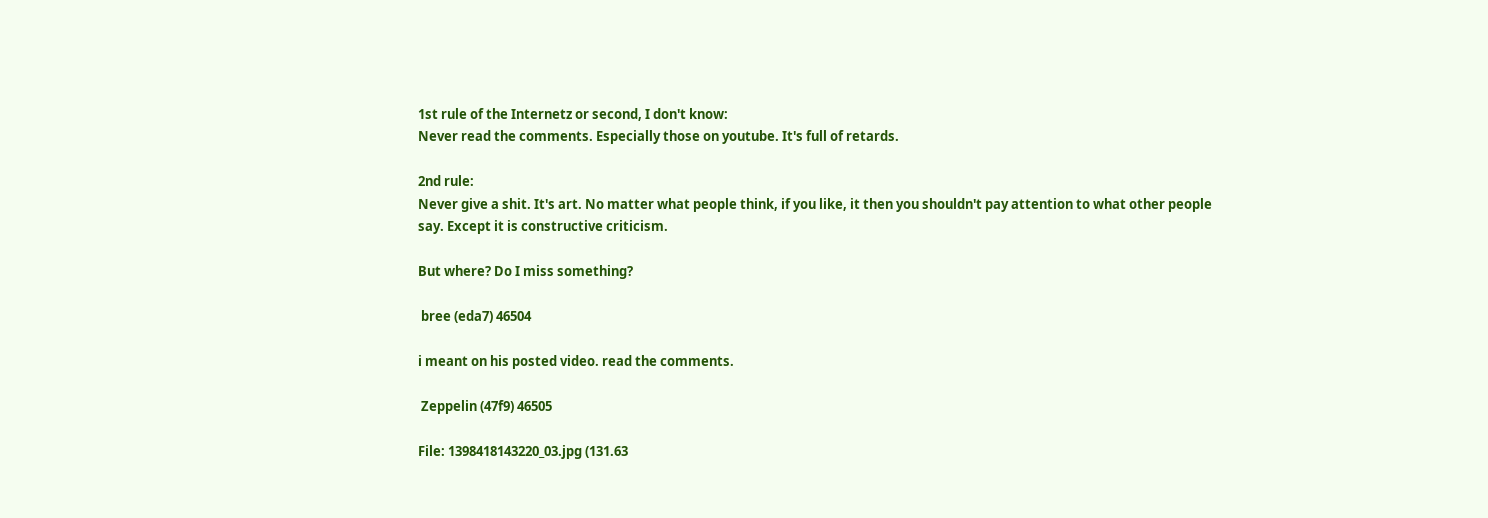1st rule of the Internetz or second, I don't know:
Never read the comments. Especially those on youtube. It's full of retards.

2nd rule:
Never give a shit. It's art. No matter what people think, if you like, it then you shouldn't pay attention to what other people say. Except it is constructive criticism.

But where? Do I miss something?

 bree (eda7) 46504

i meant on his posted video. read the comments.

 Zeppelin (47f9) 46505

File: 1398418143220_03.jpg (131.63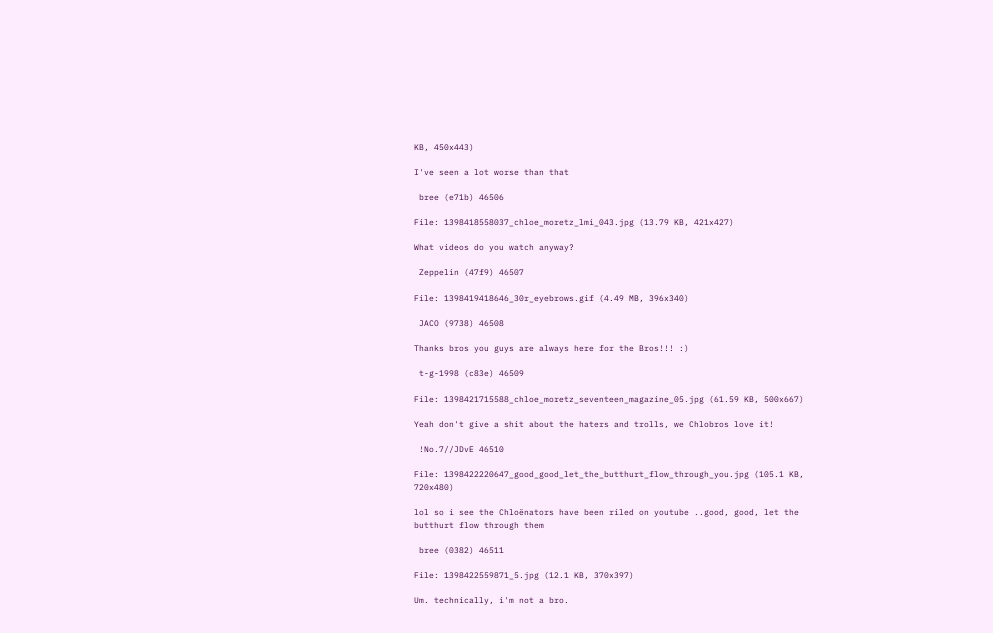KB, 450x443)

I've seen a lot worse than that

 bree (e71b) 46506

File: 1398418558037_chloe_moretz_lmi_043.jpg (13.79 KB, 421x427)

What videos do you watch anyway?

 Zeppelin (47f9) 46507

File: 1398419418646_30r_eyebrows.gif (4.49 MB, 396x340)

 JACO (9738) 46508

Thanks bros you guys are always here for the Bros!!! :)

 t-g-1998 (c83e) 46509

File: 1398421715588_chloe_moretz_seventeen_magazine_05.jpg (61.59 KB, 500x667)

Yeah don't give a shit about the haters and trolls, we Chlobros love it!

 !No.7//JDvE 46510

File: 1398422220647_good_good_let_the_butthurt_flow_through_you.jpg (105.1 KB, 720x480)

lol so i see the Chloënators have been riled on youtube ..good, good, let the butthurt flow through them

 bree (0382) 46511

File: 1398422559871_5.jpg (12.1 KB, 370x397)

Um. technically, i'm not a bro.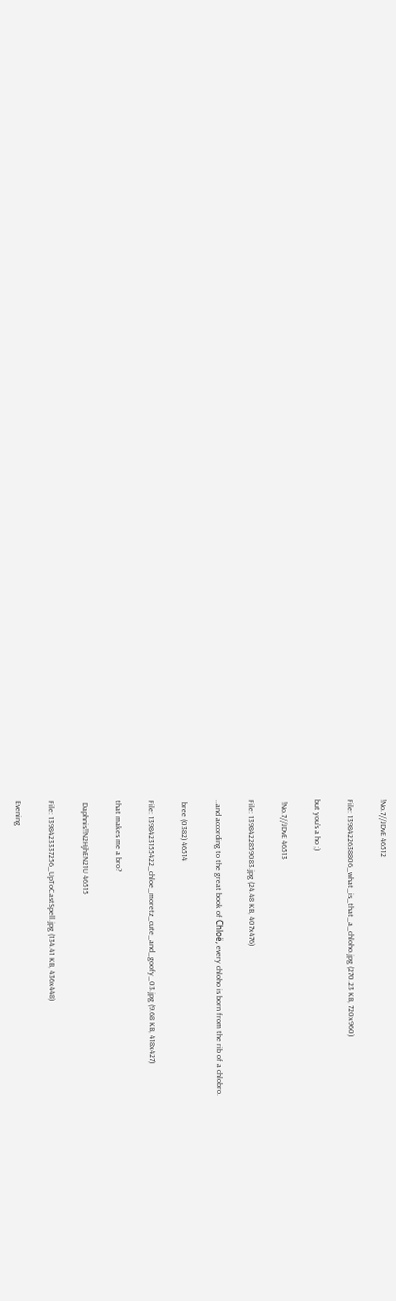!No.7//JDvE 46512

File: 1398422638806_what_is_that_a_chloho.jpg (270.23 KB, 720x960)

but you's a ho ;)

 !No.7//JDvE 46513

File: 1398422859083.jpg (24.48 KB, 407x476)

..and according to the great book of Chloë, every chloho is born from the rib of a chlobro.

 bree (0382) 46514

File: 1398423155422_chloe_moretz_cute_and_goofy_03.jpg (9.68 KB, 418x427)

that makes me a bro?

 Daphnis!!N2HjhEN21U 46515

File: 1398423337256_UpToCastSpell.jpg (134.41 KB, 436x448)

Evening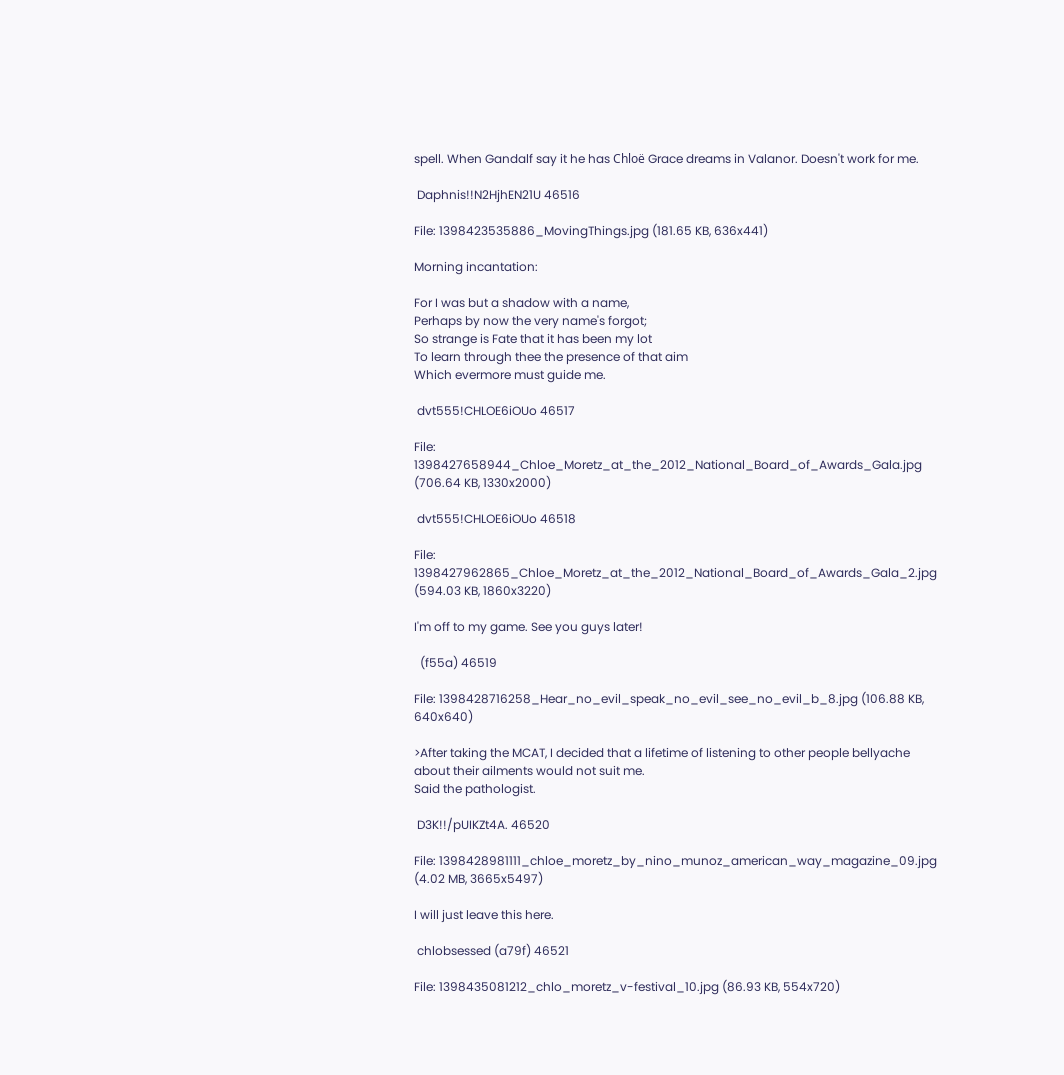spell. When Gandalf say it he has Chloë Grace dreams in Valanor. Doesn't work for me.

 Daphnis!!N2HjhEN21U 46516

File: 1398423535886_MovingThings.jpg (181.65 KB, 636x441)

Morning incantation:

For I was but a shadow with a name,
Perhaps by now the very name's forgot;
So strange is Fate that it has been my lot
To learn through thee the presence of that aim
Which evermore must guide me.

 dvt555!CHLOE6iOUo 46517

File: 1398427658944_Chloe_Moretz_at_the_2012_National_Board_of_Awards_Gala.jpg (706.64 KB, 1330x2000)

 dvt555!CHLOE6iOUo 46518

File: 1398427962865_Chloe_Moretz_at_the_2012_National_Board_of_Awards_Gala_2.jpg (594.03 KB, 1860x3220)

I'm off to my game. See you guys later!

  (f55a) 46519

File: 1398428716258_Hear_no_evil_speak_no_evil_see_no_evil_b_8.jpg (106.88 KB, 640x640)

>After taking the MCAT, I decided that a lifetime of listening to other people bellyache about their ailments would not suit me.
Said the pathologist.

 D3K!!/pUIKZt4A. 46520

File: 1398428981111_chloe_moretz_by_nino_munoz_american_way_magazine_09.jpg (4.02 MB, 3665x5497)

I will just leave this here.

 chlobsessed (a79f) 46521

File: 1398435081212_chlo_moretz_v-festival_10.jpg (86.93 KB, 554x720)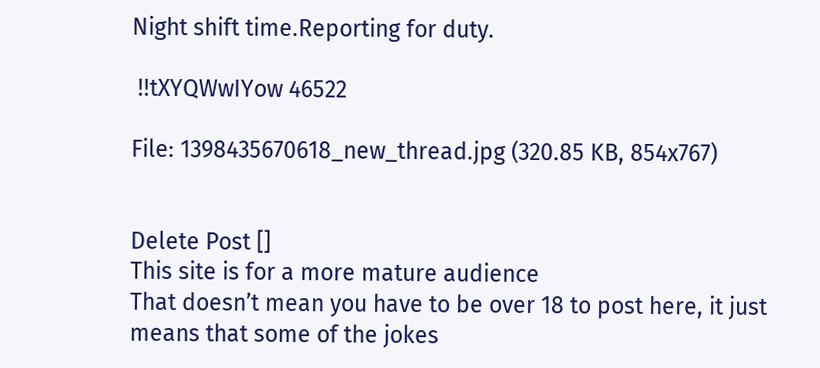Night shift time.Reporting for duty.

 !!tXYQWwIYow 46522

File: 1398435670618_new_thread.jpg (320.85 KB, 854x767)


Delete Post []
This site is for a more mature audience
That doesn’t mean you have to be over 18 to post here, it just means that some of the jokes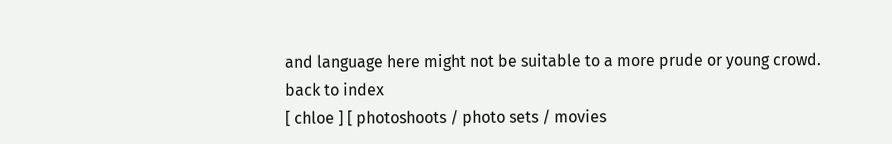and language here might not be suitable to a more prude or young crowd.
back to index
[ chloe ] [ photoshoots / photo sets / movies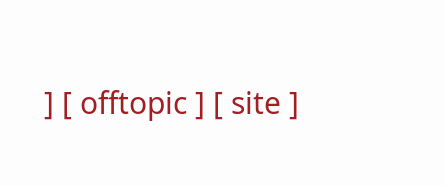] [ offtopic ] [ site ]